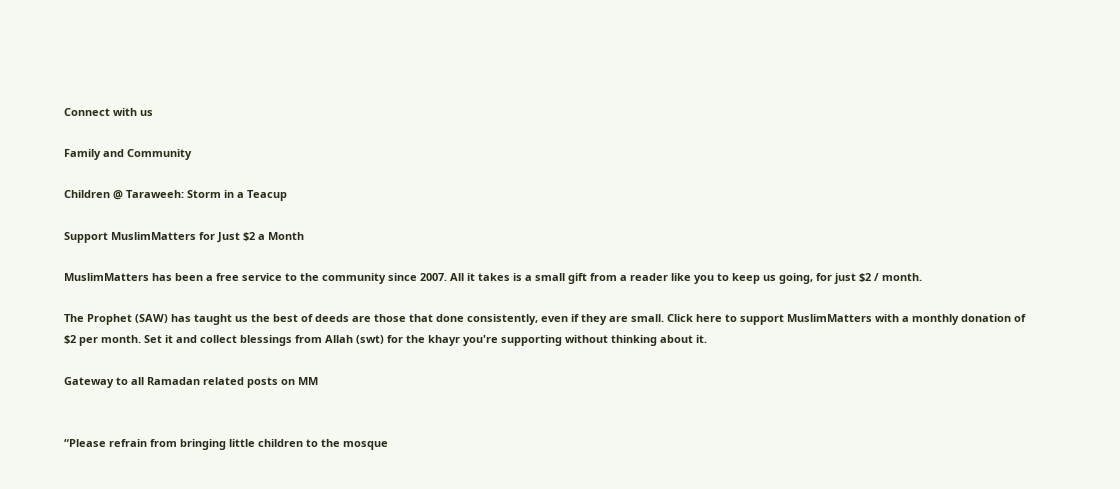Connect with us

Family and Community

Children @ Taraweeh: Storm in a Teacup

Support MuslimMatters for Just $2 a Month

MuslimMatters has been a free service to the community since 2007. All it takes is a small gift from a reader like you to keep us going, for just $2 / month.

The Prophet (SAW) has taught us the best of deeds are those that done consistently, even if they are small. Click here to support MuslimMatters with a monthly donation of $2 per month. Set it and collect blessings from Allah (swt) for the khayr you're supporting without thinking about it.

Gateway to all Ramadan related posts on MM


“Please refrain from bringing little children to the mosque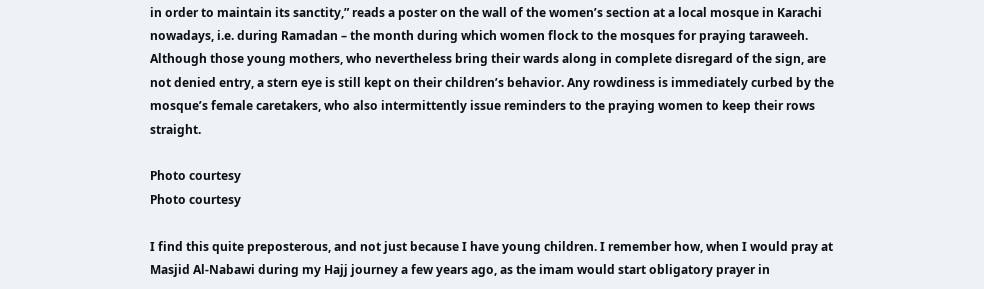in order to maintain its sanctity,” reads a poster on the wall of the women’s section at a local mosque in Karachi nowadays, i.e. during Ramadan – the month during which women flock to the mosques for praying taraweeh. Although those young mothers, who nevertheless bring their wards along in complete disregard of the sign, are not denied entry, a stern eye is still kept on their children’s behavior. Any rowdiness is immediately curbed by the mosque’s female caretakers, who also intermittently issue reminders to the praying women to keep their rows straight.

Photo courtesy
Photo courtesy

I find this quite preposterous, and not just because I have young children. I remember how, when I would pray at Masjid Al-Nabawi during my Hajj journey a few years ago, as the imam would start obligatory prayer in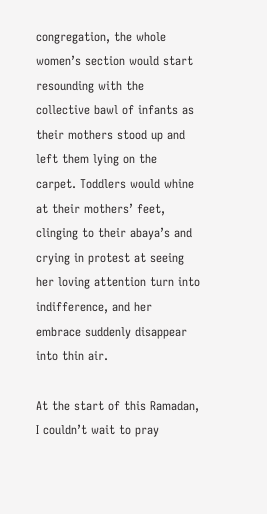congregation, the whole women’s section would start resounding with the collective bawl of infants as their mothers stood up and left them lying on the carpet. Toddlers would whine at their mothers’ feet, clinging to their abaya’s and crying in protest at seeing her loving attention turn into indifference, and her embrace suddenly disappear into thin air.

At the start of this Ramadan, I couldn’t wait to pray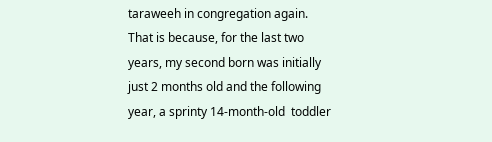taraweeh in congregation again. That is because, for the last two years, my second born was initially just 2 months old and the following year, a sprinty 14-month-old  toddler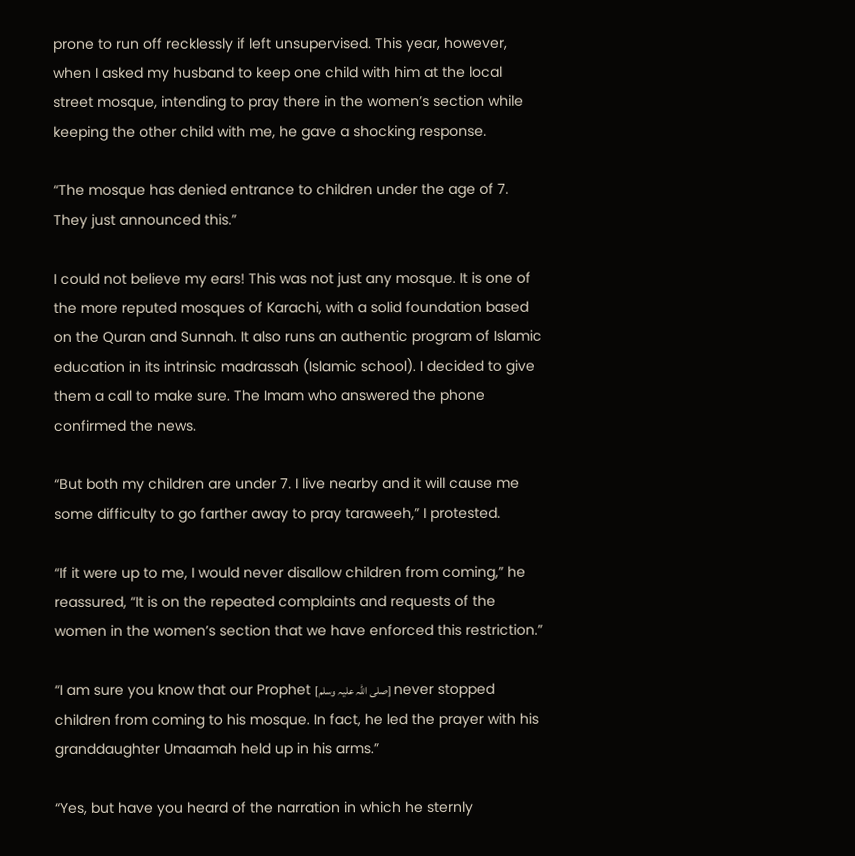prone to run off recklessly if left unsupervised. This year, however, when I asked my husband to keep one child with him at the local street mosque, intending to pray there in the women’s section while keeping the other child with me, he gave a shocking response.

“The mosque has denied entrance to children under the age of 7. They just announced this.”

I could not believe my ears! This was not just any mosque. It is one of the more reputed mosques of Karachi, with a solid foundation based on the Quran and Sunnah. It also runs an authentic program of Islamic education in its intrinsic madrassah (Islamic school). I decided to give them a call to make sure. The Imam who answered the phone confirmed the news.

“But both my children are under 7. I live nearby and it will cause me some difficulty to go farther away to pray taraweeh,” I protested.

“If it were up to me, I would never disallow children from coming,” he reassured, “It is on the repeated complaints and requests of the women in the women’s section that we have enforced this restriction.”

“I am sure you know that our Prophet [صلی اللہ علیہ وسلم] never stopped children from coming to his mosque. In fact, he led the prayer with his granddaughter Umaamah held up in his arms.”

“Yes, but have you heard of the narration in which he sternly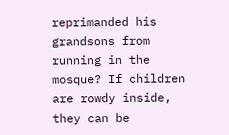reprimanded his grandsons from running in the mosque? If children are rowdy inside, they can be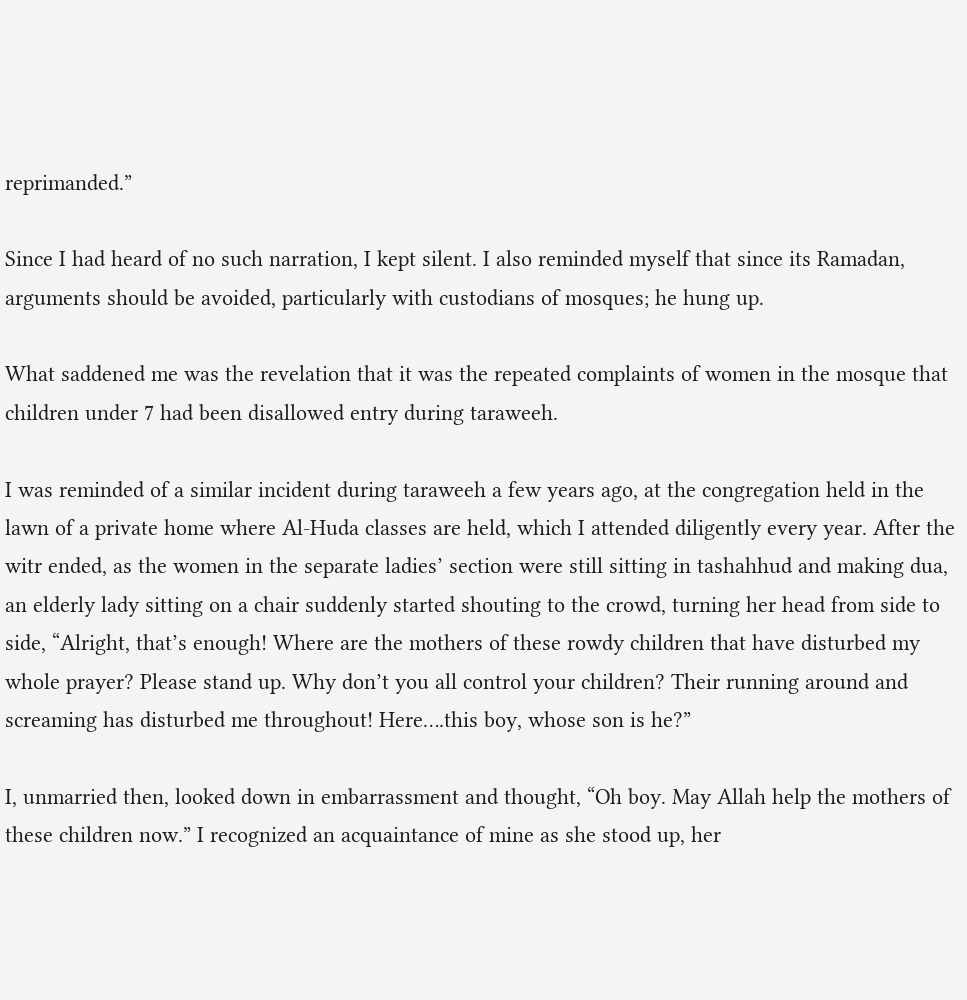reprimanded.”

Since I had heard of no such narration, I kept silent. I also reminded myself that since its Ramadan, arguments should be avoided, particularly with custodians of mosques; he hung up.

What saddened me was the revelation that it was the repeated complaints of women in the mosque that children under 7 had been disallowed entry during taraweeh.

I was reminded of a similar incident during taraweeh a few years ago, at the congregation held in the lawn of a private home where Al-Huda classes are held, which I attended diligently every year. After the witr ended, as the women in the separate ladies’ section were still sitting in tashahhud and making dua, an elderly lady sitting on a chair suddenly started shouting to the crowd, turning her head from side to side, “Alright, that’s enough! Where are the mothers of these rowdy children that have disturbed my whole prayer? Please stand up. Why don’t you all control your children? Their running around and screaming has disturbed me throughout! Here….this boy, whose son is he?”

I, unmarried then, looked down in embarrassment and thought, “Oh boy. May Allah help the mothers of these children now.” I recognized an acquaintance of mine as she stood up, her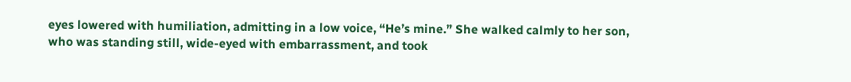eyes lowered with humiliation, admitting in a low voice, “He’s mine.” She walked calmly to her son, who was standing still, wide-eyed with embarrassment, and took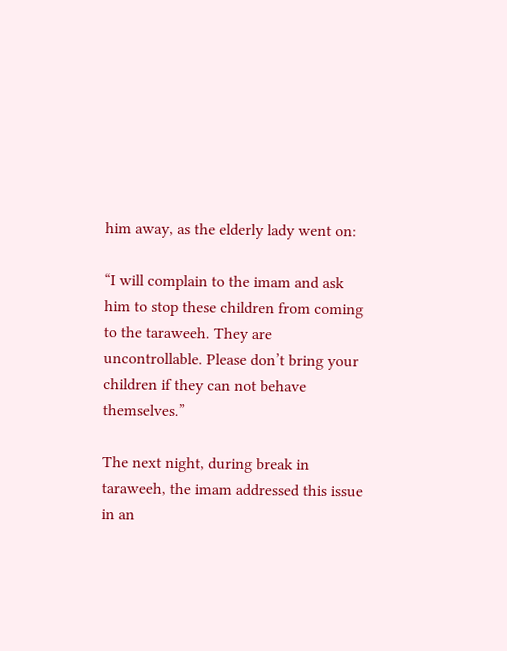him away, as the elderly lady went on:

“I will complain to the imam and ask him to stop these children from coming to the taraweeh. They are uncontrollable. Please don’t bring your children if they can not behave themselves.”

The next night, during break in taraweeh, the imam addressed this issue in an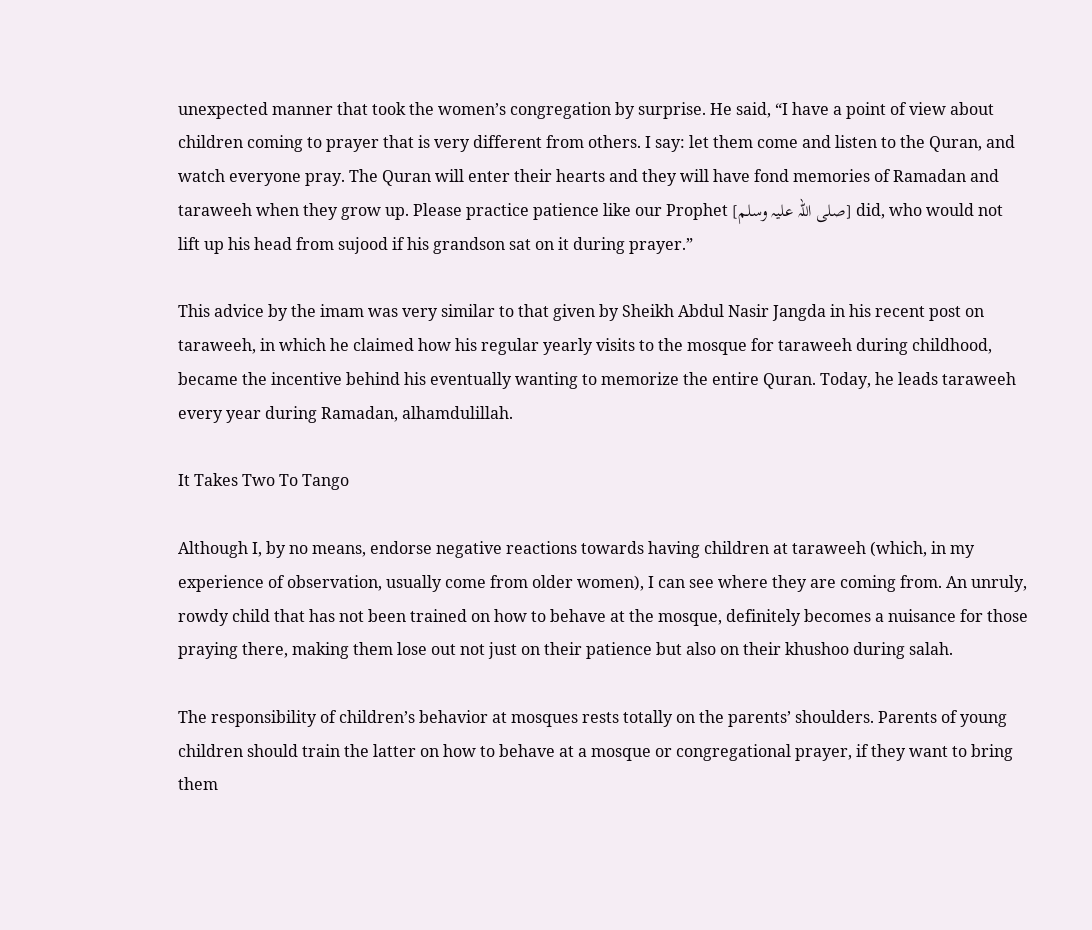unexpected manner that took the women’s congregation by surprise. He said, “I have a point of view about children coming to prayer that is very different from others. I say: let them come and listen to the Quran, and watch everyone pray. The Quran will enter their hearts and they will have fond memories of Ramadan and taraweeh when they grow up. Please practice patience like our Prophet [صلی اللہ علیہ وسلم] did, who would not lift up his head from sujood if his grandson sat on it during prayer.”

This advice by the imam was very similar to that given by Sheikh Abdul Nasir Jangda in his recent post on taraweeh, in which he claimed how his regular yearly visits to the mosque for taraweeh during childhood, became the incentive behind his eventually wanting to memorize the entire Quran. Today, he leads taraweeh every year during Ramadan, alhamdulillah.

It Takes Two To Tango

Although I, by no means, endorse negative reactions towards having children at taraweeh (which, in my experience of observation, usually come from older women), I can see where they are coming from. An unruly, rowdy child that has not been trained on how to behave at the mosque, definitely becomes a nuisance for those praying there, making them lose out not just on their patience but also on their khushoo during salah.

The responsibility of children’s behavior at mosques rests totally on the parents’ shoulders. Parents of young children should train the latter on how to behave at a mosque or congregational prayer, if they want to bring them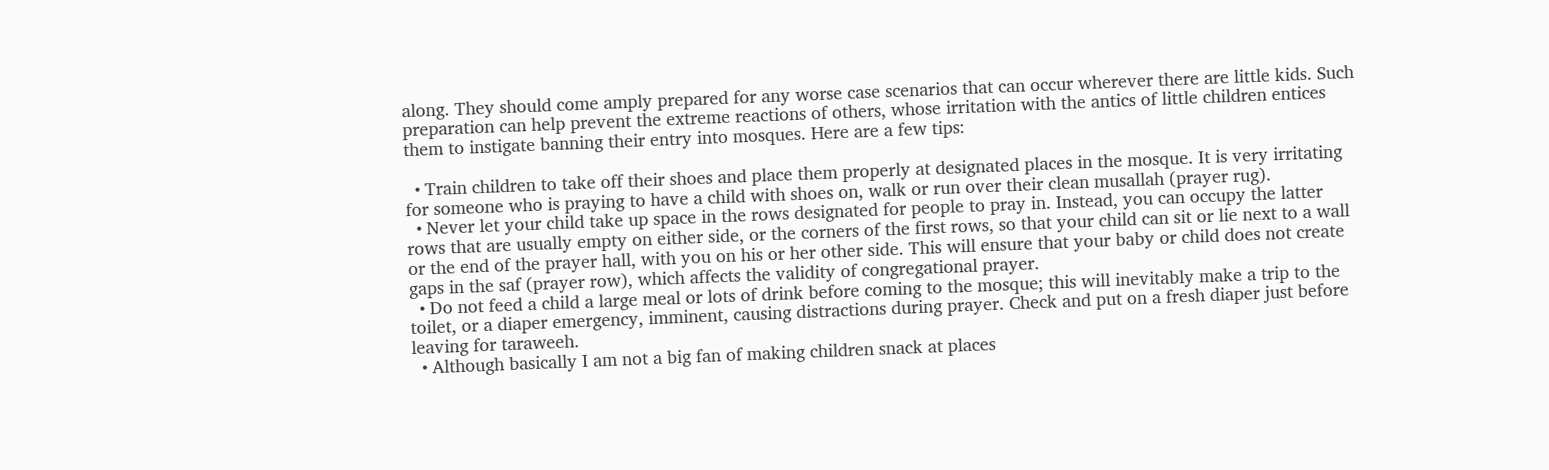along. They should come amply prepared for any worse case scenarios that can occur wherever there are little kids. Such preparation can help prevent the extreme reactions of others, whose irritation with the antics of little children entices them to instigate banning their entry into mosques. Here are a few tips:

  • Train children to take off their shoes and place them properly at designated places in the mosque. It is very irritating for someone who is praying to have a child with shoes on, walk or run over their clean musallah (prayer rug).
  • Never let your child take up space in the rows designated for people to pray in. Instead, you can occupy the latter rows that are usually empty on either side, or the corners of the first rows, so that your child can sit or lie next to a wall or the end of the prayer hall, with you on his or her other side. This will ensure that your baby or child does not create gaps in the saf (prayer row), which affects the validity of congregational prayer.
  • Do not feed a child a large meal or lots of drink before coming to the mosque; this will inevitably make a trip to the toilet, or a diaper emergency, imminent, causing distractions during prayer. Check and put on a fresh diaper just before leaving for taraweeh.
  • Although basically I am not a big fan of making children snack at places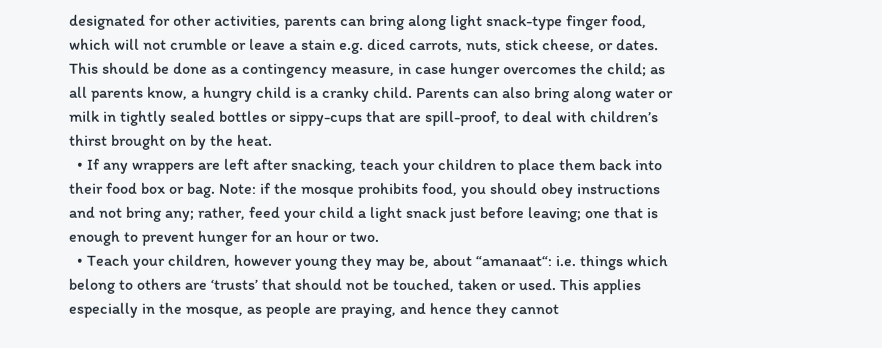designated for other activities, parents can bring along light snack-type finger food, which will not crumble or leave a stain e.g. diced carrots, nuts, stick cheese, or dates. This should be done as a contingency measure, in case hunger overcomes the child; as all parents know, a hungry child is a cranky child. Parents can also bring along water or milk in tightly sealed bottles or sippy-cups that are spill-proof, to deal with children’s thirst brought on by the heat.
  • If any wrappers are left after snacking, teach your children to place them back into their food box or bag. Note: if the mosque prohibits food, you should obey instructions and not bring any; rather, feed your child a light snack just before leaving; one that is enough to prevent hunger for an hour or two.
  • Teach your children, however young they may be, about “amanaat“: i.e. things which belong to others are ‘trusts’ that should not be touched, taken or used. This applies especially in the mosque, as people are praying, and hence they cannot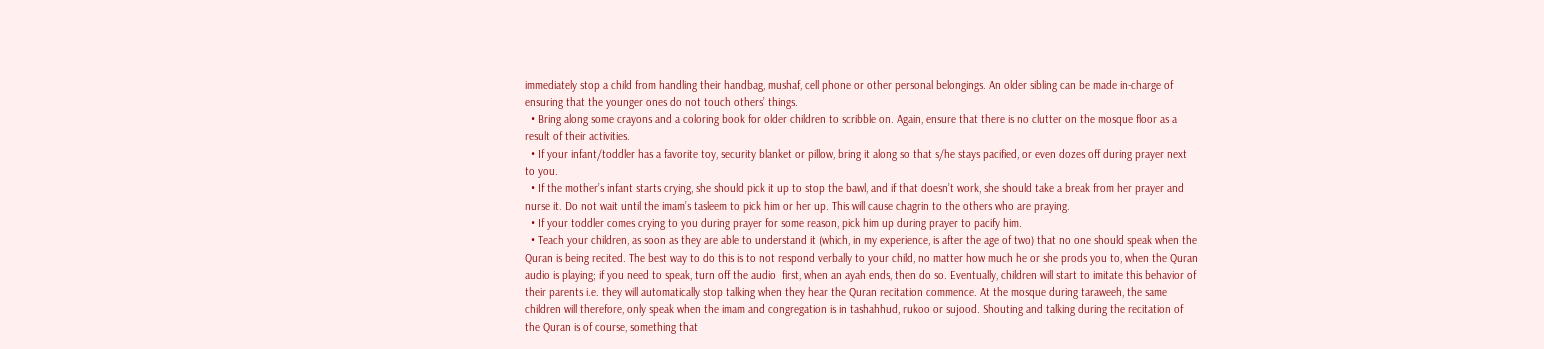immediately stop a child from handling their handbag, mushaf, cell phone or other personal belongings. An older sibling can be made in-charge of ensuring that the younger ones do not touch others’ things.
  • Bring along some crayons and a coloring book for older children to scribble on. Again, ensure that there is no clutter on the mosque floor as a result of their activities.
  • If your infant/toddler has a favorite toy, security blanket or pillow, bring it along so that s/he stays pacified, or even dozes off during prayer next to you.
  • If the mother’s infant starts crying, she should pick it up to stop the bawl, and if that doesn’t work, she should take a break from her prayer and nurse it. Do not wait until the imam’s tasleem to pick him or her up. This will cause chagrin to the others who are praying.
  • If your toddler comes crying to you during prayer for some reason, pick him up during prayer to pacify him.
  • Teach your children, as soon as they are able to understand it (which, in my experience, is after the age of two) that no one should speak when the Quran is being recited. The best way to do this is to not respond verbally to your child, no matter how much he or she prods you to, when the Quran audio is playing; if you need to speak, turn off the audio  first, when an ayah ends, then do so. Eventually, children will start to imitate this behavior of their parents i.e. they will automatically stop talking when they hear the Quran recitation commence. At the mosque during taraweeh, the same children will therefore, only speak when the imam and congregation is in tashahhud, rukoo or sujood. Shouting and talking during the recitation of the Quran is of course, something that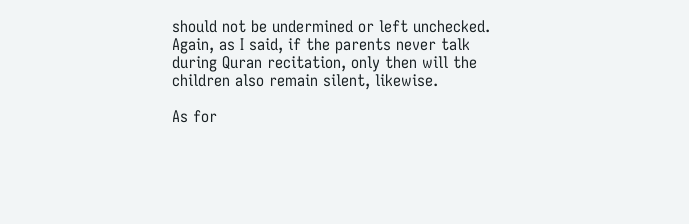should not be undermined or left unchecked. Again, as I said, if the parents never talk during Quran recitation, only then will the children also remain silent, likewise.

As for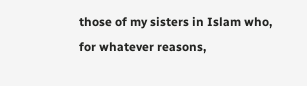those of my sisters in Islam who,  for whatever reasons,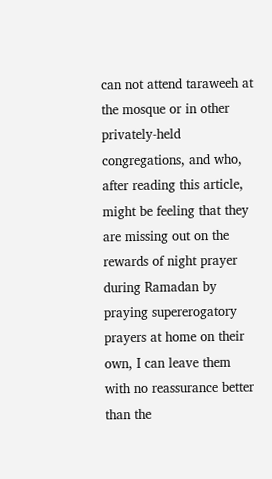can not attend taraweeh at the mosque or in other privately-held congregations, and who, after reading this article, might be feeling that they are missing out on the rewards of night prayer during Ramadan by praying supererogatory prayers at home on their own, I can leave them with no reassurance better than the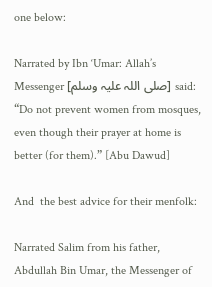one below:

Narrated by Ibn ‘Umar: Allah’s Messenger [صلی اللہ علیہ وسلم] said: “Do not prevent women from mosques, even though their prayer at home is better (for them).” [Abu Dawud]

And  the best advice for their menfolk:

Narrated Salim from his father, Abdullah Bin Umar, the Messenger of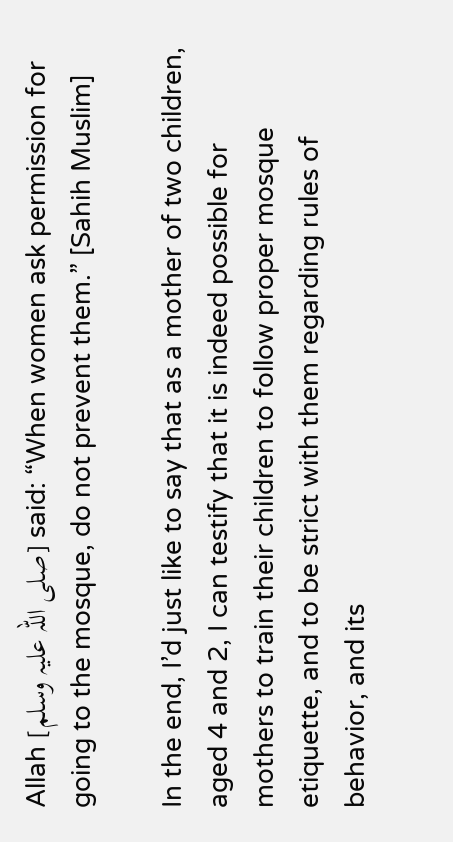Allah [صلی اللہ علیہ وسلم] said: “When women ask permission for going to the mosque, do not prevent them.” [Sahih Muslim]

In the end, I’d just like to say that as a mother of two children, aged 4 and 2, I can testify that it is indeed possible for mothers to train their children to follow proper mosque etiquette, and to be strict with them regarding rules of behavior, and its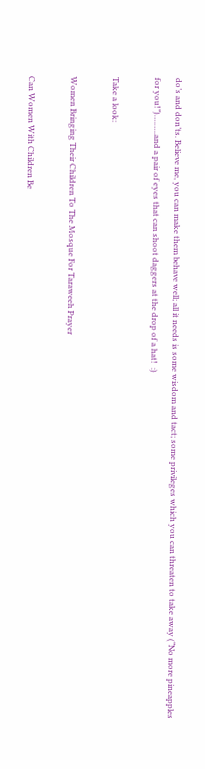do’s and don’ts. Believe me, you can make them behave well; all it needs is some wisdom and tact; some privileges which you can threaten to take away (“No more pineapples for you!”)….…..and a pair of eyes that can shoot daggers at the drop of a hat!  :)

Take a look:

Women Bringing Their Children To The Mosque For Taraweeh Prayer

Can Women With Children Be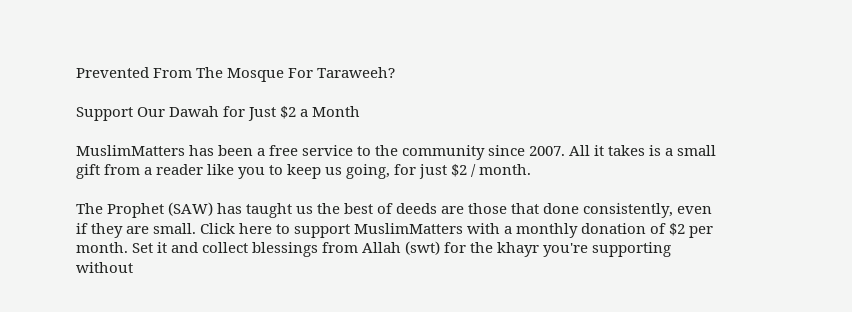Prevented From The Mosque For Taraweeh?

Support Our Dawah for Just $2 a Month

MuslimMatters has been a free service to the community since 2007. All it takes is a small gift from a reader like you to keep us going, for just $2 / month.

The Prophet (SAW) has taught us the best of deeds are those that done consistently, even if they are small. Click here to support MuslimMatters with a monthly donation of $2 per month. Set it and collect blessings from Allah (swt) for the khayr you're supporting without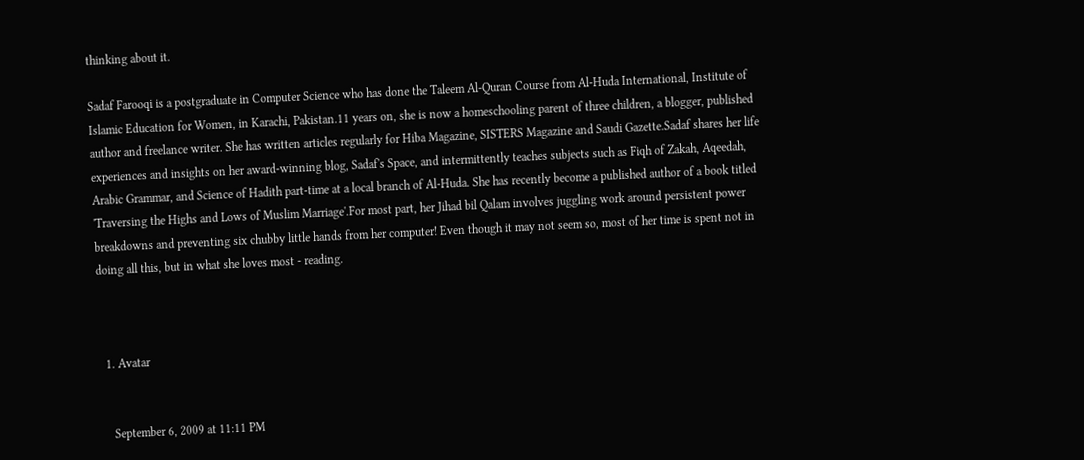thinking about it.

Sadaf Farooqi is a postgraduate in Computer Science who has done the Taleem Al-Quran Course from Al-Huda International, Institute of Islamic Education for Women, in Karachi, Pakistan.11 years on, she is now a homeschooling parent of three children, a blogger, published author and freelance writer. She has written articles regularly for Hiba Magazine, SISTERS Magazine and Saudi Gazette.Sadaf shares her life experiences and insights on her award-winning blog, Sadaf's Space, and intermittently teaches subjects such as Fiqh of Zakah, Aqeedah, Arabic Grammar, and Science of Hadith part-time at a local branch of Al-Huda. She has recently become a published author of a book titled 'Traversing the Highs and Lows of Muslim Marriage'.For most part, her Jihad bil Qalam involves juggling work around persistent power breakdowns and preventing six chubby little hands from her computer! Even though it may not seem so, most of her time is spent not in doing all this, but in what she loves most - reading.



  1. Avatar


    September 6, 2009 at 11:11 PM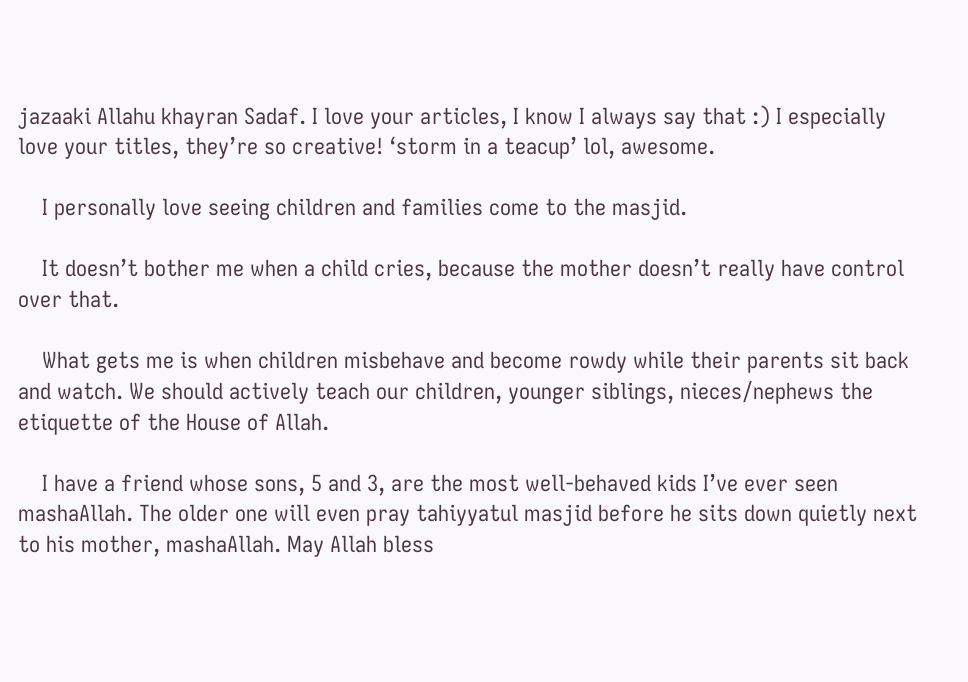jazaaki Allahu khayran Sadaf. I love your articles, I know I always say that :) I especially love your titles, they’re so creative! ‘storm in a teacup’ lol, awesome.

    I personally love seeing children and families come to the masjid.

    It doesn’t bother me when a child cries, because the mother doesn’t really have control over that.

    What gets me is when children misbehave and become rowdy while their parents sit back and watch. We should actively teach our children, younger siblings, nieces/nephews the etiquette of the House of Allah.

    I have a friend whose sons, 5 and 3, are the most well-behaved kids I’ve ever seen mashaAllah. The older one will even pray tahiyyatul masjid before he sits down quietly next to his mother, mashaAllah. May Allah bless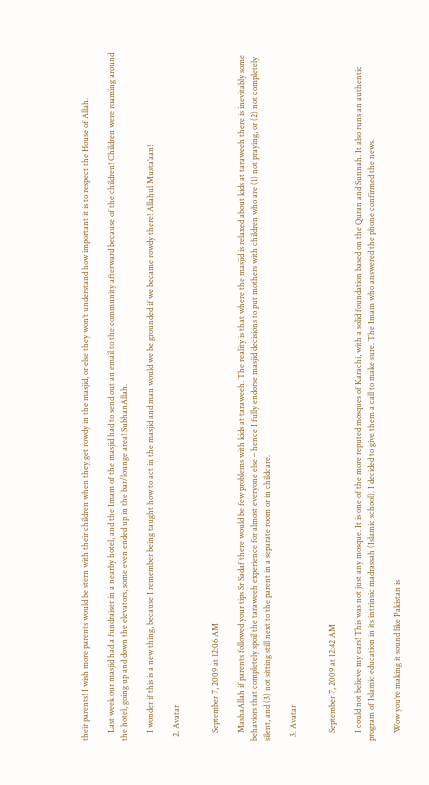their parents! I wish more parents would be stern with their children when they get rowdy in the masjid, or else they won’t understand how important it is to respect the House of Allah.

    Last week our masjid had a fundraiser in a nearby hotel, and the Imam of the masjid had to send out an email to the community afterward because of the children! Children were roaming around the hotel, going up and down the elevators, some even ended up in the bar/lounge area! SubhanAllah.

    I wonder if this is a new thing, because I remember being taught how to act in the masjid and man would we be grounded if we became rowdy there! Allahul Musta’aan!

  2. Avatar


    September 7, 2009 at 12:06 AM

    MashaAllah if parents followed your tips Sr Sadaf there would be few problems with kids at taraweeh. The reality is that where the masjid is relaxed about kids at taraweeh there is inevitably some behaviors that completely spoil the taraweeh experience for almost everyone else – hence I fully endorse masjid decisions to put mothers with children who are (1) not praying, or (2) not completely silent, and (3) not sitting still next to the parent in a separate room or in childcare.

  3. Avatar


    September 7, 2009 at 12:42 AM

    I could not believe my ears! This was not just any mosque. It is one of the more reputed mosques of Karachi, with a solid foundation based on the Quran and Sunnah. It also runs an authentic program of Islamic education in its intrinsic madrassah (Islamic school). I decided to give them a call to make sure. The Imam who answered the phone confirmed the news.

    Wow you’re making it sound like Pakistan is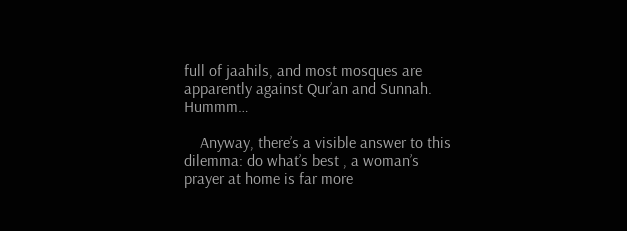full of jaahils, and most mosques are apparently against Qur’an and Sunnah. Hummm…

    Anyway, there’s a visible answer to this dilemma: do what’s best , a woman’s prayer at home is far more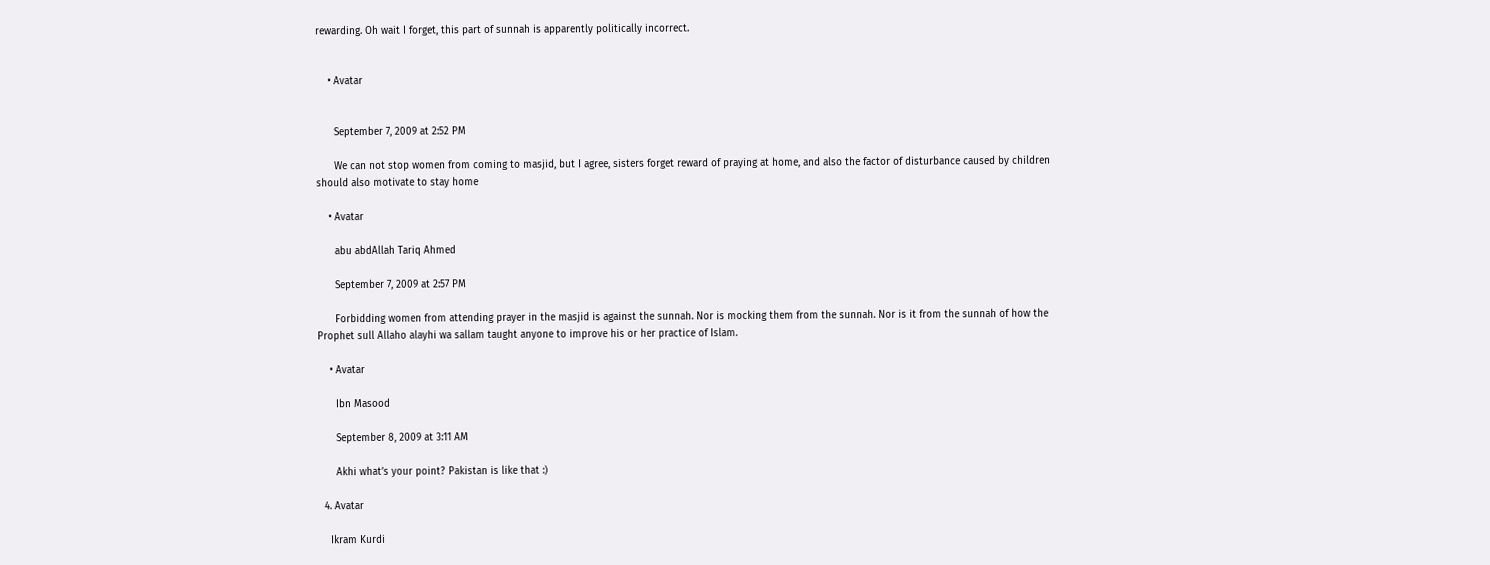rewarding. Oh wait I forget, this part of sunnah is apparently politically incorrect.


    • Avatar


      September 7, 2009 at 2:52 PM

      We can not stop women from coming to masjid, but I agree, sisters forget reward of praying at home, and also the factor of disturbance caused by children should also motivate to stay home

    • Avatar

      abu abdAllah Tariq Ahmed

      September 7, 2009 at 2:57 PM

      Forbidding women from attending prayer in the masjid is against the sunnah. Nor is mocking them from the sunnah. Nor is it from the sunnah of how the Prophet sull Allaho alayhi wa sallam taught anyone to improve his or her practice of Islam.

    • Avatar

      Ibn Masood

      September 8, 2009 at 3:11 AM

      Akhi what’s your point? Pakistan is like that :)

  4. Avatar

    Ikram Kurdi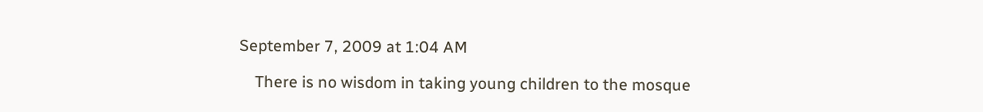September 7, 2009 at 1:04 AM

    There is no wisdom in taking young children to the mosque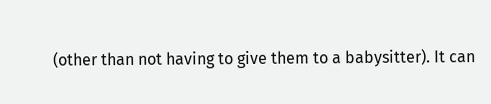(other than not having to give them to a babysitter). It can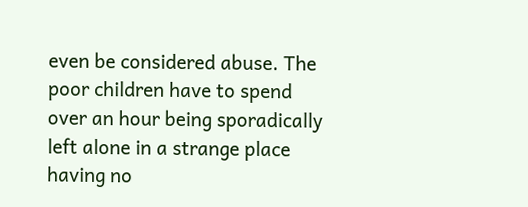even be considered abuse. The poor children have to spend over an hour being sporadically left alone in a strange place having no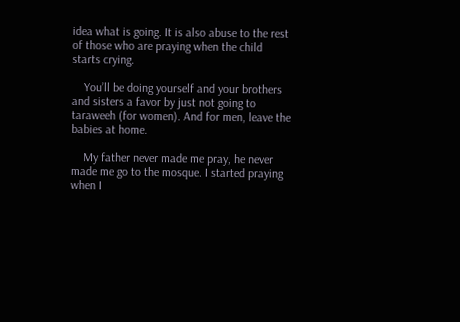idea what is going. It is also abuse to the rest of those who are praying when the child starts crying.

    You’ll be doing yourself and your brothers and sisters a favor by just not going to taraweeh (for women). And for men, leave the babies at home.

    My father never made me pray, he never made me go to the mosque. I started praying when I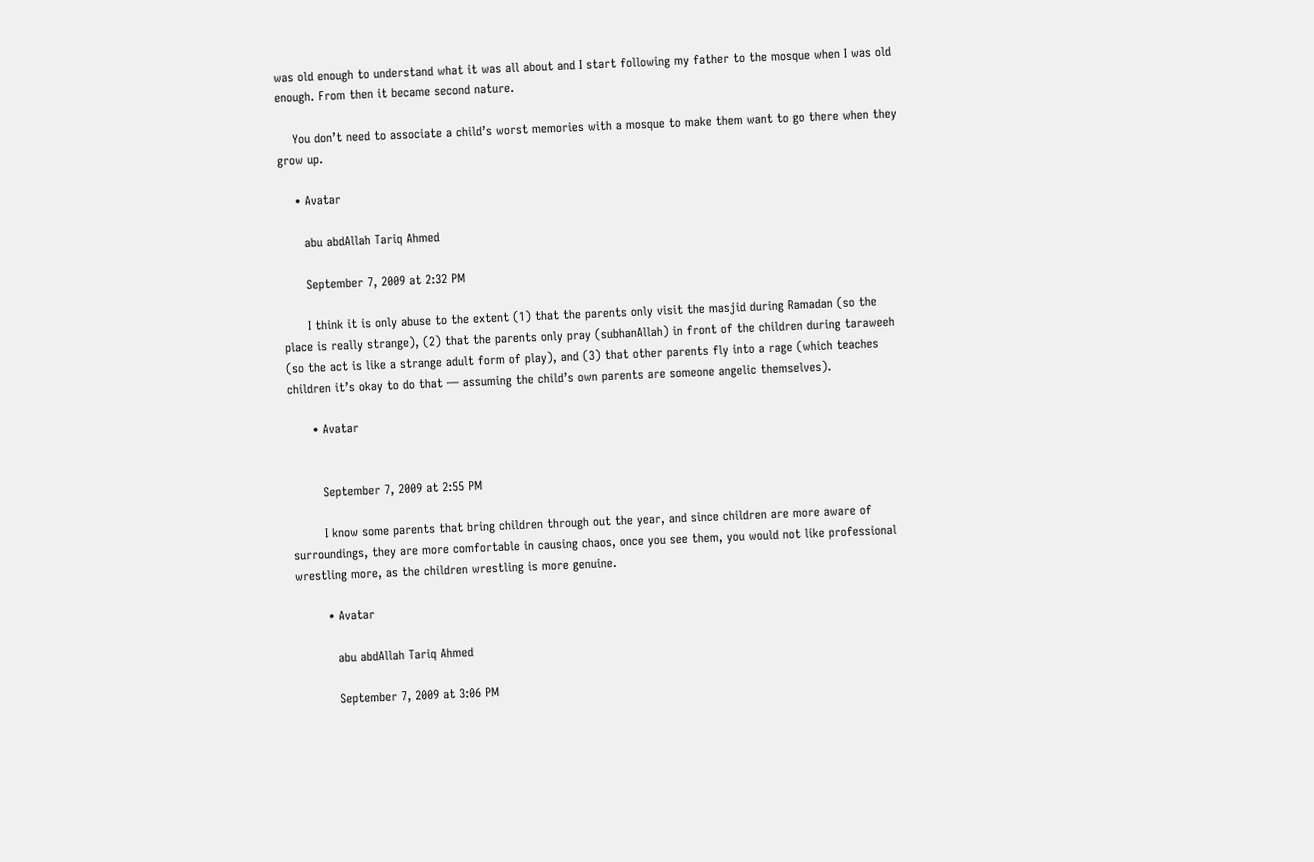was old enough to understand what it was all about and I start following my father to the mosque when I was old enough. From then it became second nature.

    You don’t need to associate a child’s worst memories with a mosque to make them want to go there when they grow up.

    • Avatar

      abu abdAllah Tariq Ahmed

      September 7, 2009 at 2:32 PM

      I think it is only abuse to the extent (1) that the parents only visit the masjid during Ramadan (so the place is really strange), (2) that the parents only pray (subhanAllah) in front of the children during taraweeh (so the act is like a strange adult form of play), and (3) that other parents fly into a rage (which teaches children it’s okay to do that — assuming the child’s own parents are someone angelic themselves).

      • Avatar


        September 7, 2009 at 2:55 PM

        I know some parents that bring children through out the year, and since children are more aware of surroundings, they are more comfortable in causing chaos, once you see them, you would not like professional wrestling more, as the children wrestling is more genuine.

        • Avatar

          abu abdAllah Tariq Ahmed

          September 7, 2009 at 3:06 PM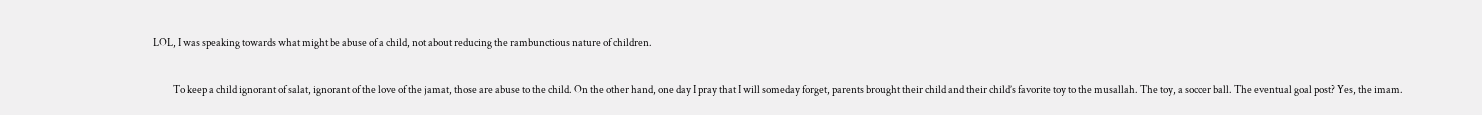LOL, I was speaking towards what might be abuse of a child, not about reducing the rambunctious nature of children.

          To keep a child ignorant of salat, ignorant of the love of the jamat, those are abuse to the child. On the other hand, one day I pray that I will someday forget, parents brought their child and their child’s favorite toy to the musallah. The toy, a soccer ball. The eventual goal post? Yes, the imam.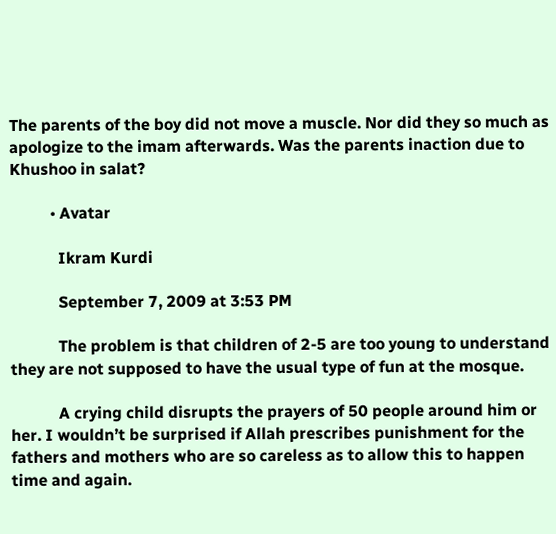The parents of the boy did not move a muscle. Nor did they so much as apologize to the imam afterwards. Was the parents inaction due to Khushoo in salat?

          • Avatar

            Ikram Kurdi

            September 7, 2009 at 3:53 PM

            The problem is that children of 2-5 are too young to understand they are not supposed to have the usual type of fun at the mosque.

            A crying child disrupts the prayers of 50 people around him or her. I wouldn’t be surprised if Allah prescribes punishment for the fathers and mothers who are so careless as to allow this to happen time and again.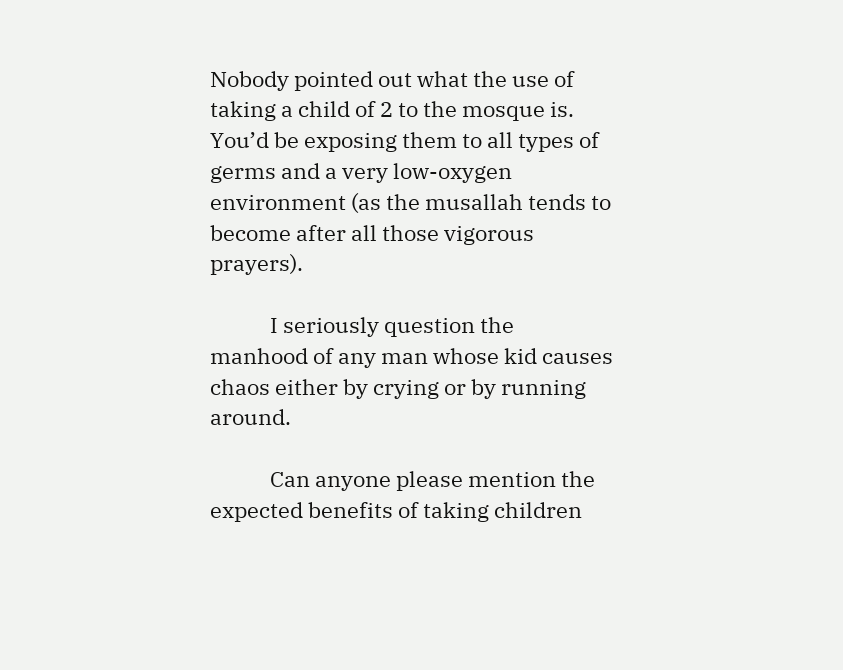Nobody pointed out what the use of taking a child of 2 to the mosque is. You’d be exposing them to all types of germs and a very low-oxygen environment (as the musallah tends to become after all those vigorous prayers).

            I seriously question the manhood of any man whose kid causes chaos either by crying or by running around.

            Can anyone please mention the expected benefits of taking children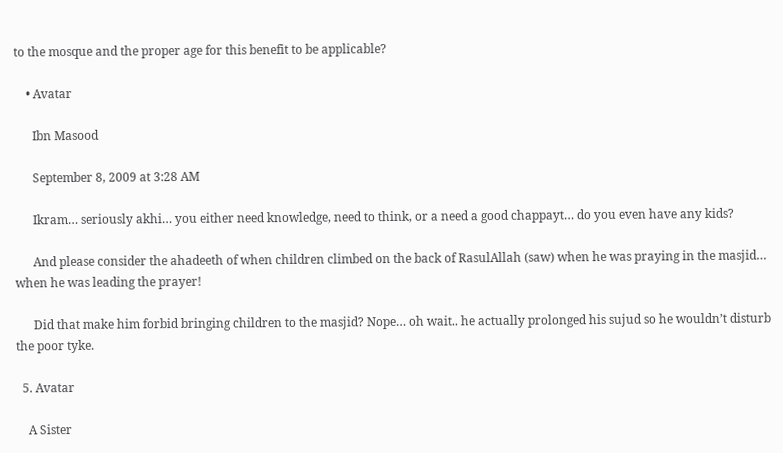to the mosque and the proper age for this benefit to be applicable?

    • Avatar

      Ibn Masood

      September 8, 2009 at 3:28 AM

      Ikram… seriously akhi… you either need knowledge, need to think, or a need a good chappayt… do you even have any kids?

      And please consider the ahadeeth of when children climbed on the back of RasulAllah (saw) when he was praying in the masjid… when he was leading the prayer!

      Did that make him forbid bringing children to the masjid? Nope… oh wait.. he actually prolonged his sujud so he wouldn’t disturb the poor tyke.

  5. Avatar

    A Sister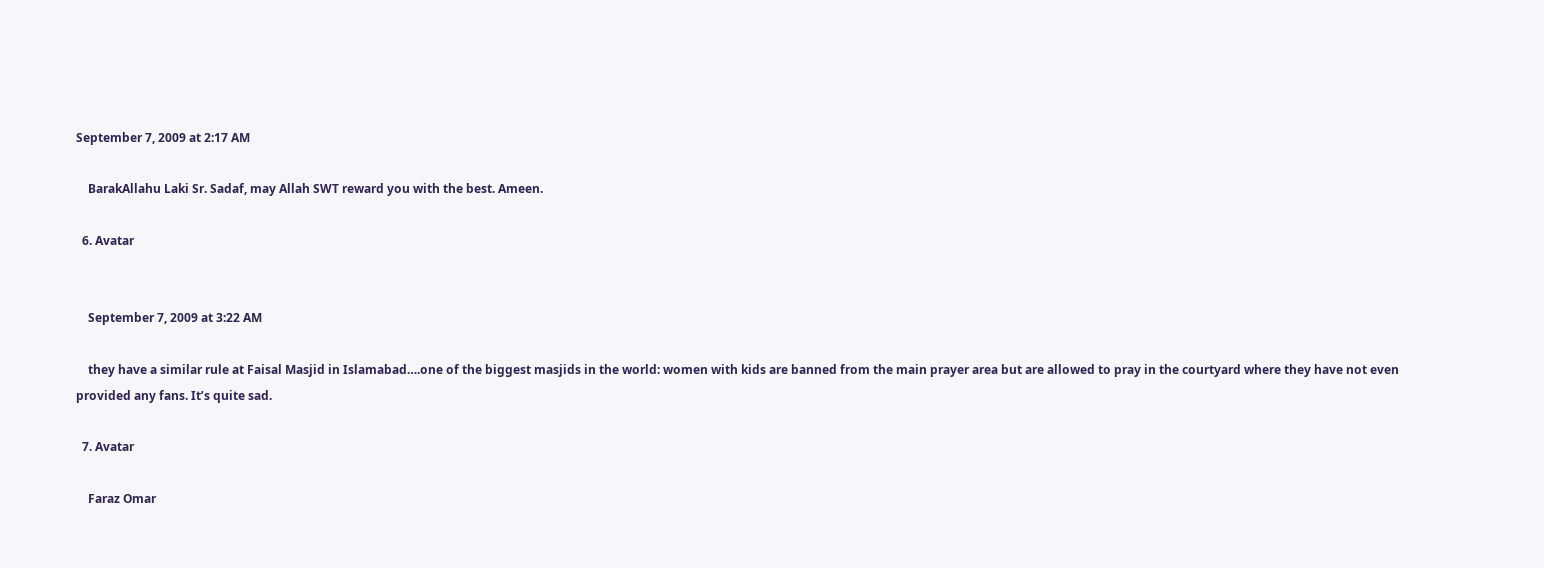September 7, 2009 at 2:17 AM

    BarakAllahu Laki Sr. Sadaf, may Allah SWT reward you with the best. Ameen.

  6. Avatar


    September 7, 2009 at 3:22 AM

    they have a similar rule at Faisal Masjid in Islamabad….one of the biggest masjids in the world: women with kids are banned from the main prayer area but are allowed to pray in the courtyard where they have not even provided any fans. It’s quite sad.

  7. Avatar

    Faraz Omar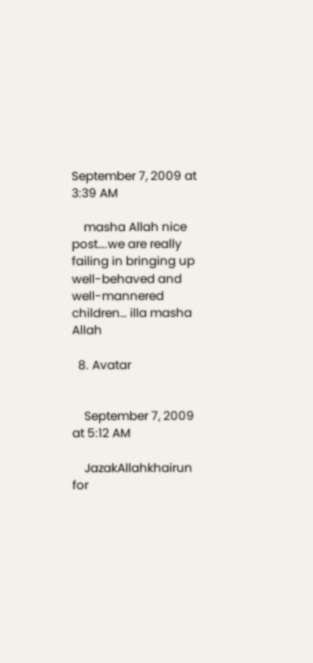September 7, 2009 at 3:39 AM

    masha Allah nice post….we are really failing in bringing up well-behaved and well-mannered children… illa masha Allah

  8. Avatar


    September 7, 2009 at 5:12 AM

    JazakAllahkhairun for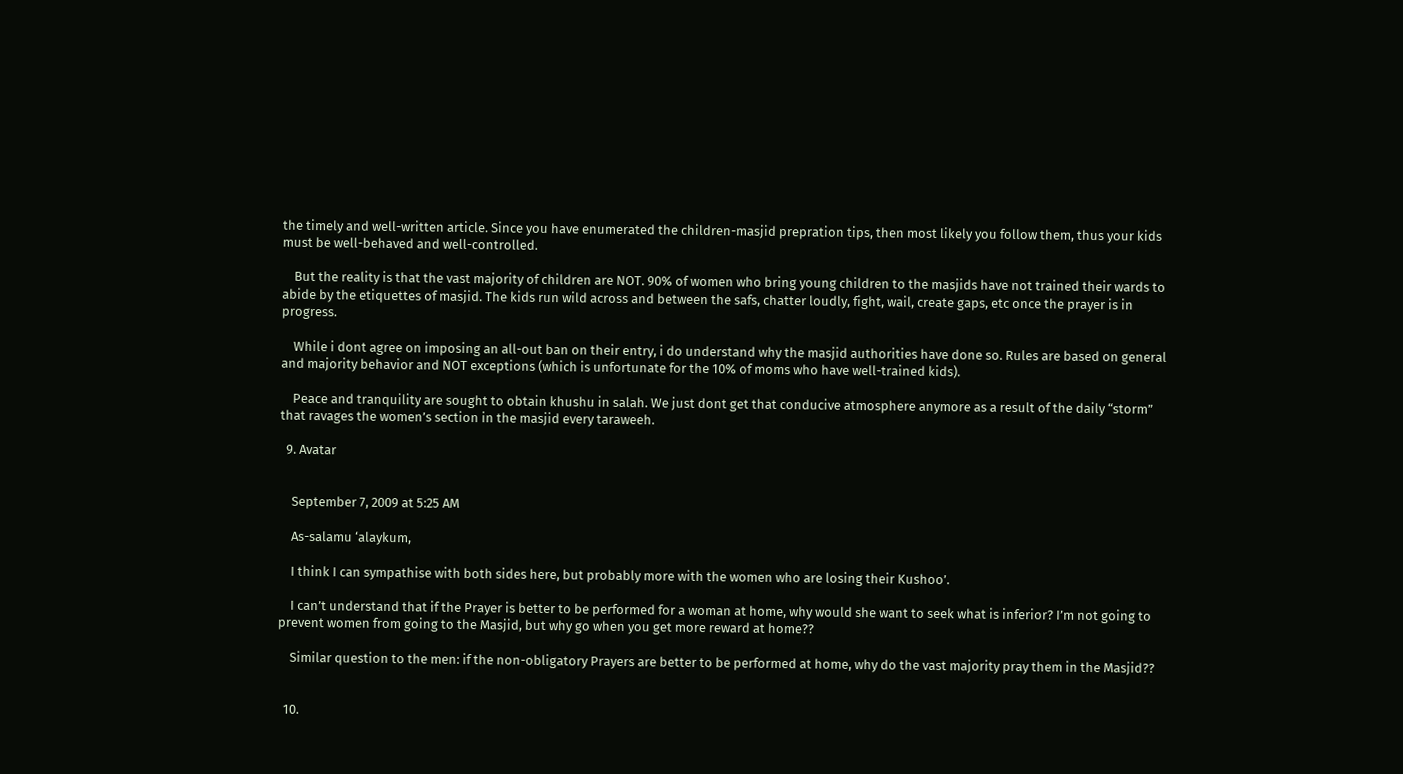the timely and well-written article. Since you have enumerated the children-masjid prepration tips, then most likely you follow them, thus your kids must be well-behaved and well-controlled.

    But the reality is that the vast majority of children are NOT. 90% of women who bring young children to the masjids have not trained their wards to abide by the etiquettes of masjid. The kids run wild across and between the safs, chatter loudly, fight, wail, create gaps, etc once the prayer is in progress.

    While i dont agree on imposing an all-out ban on their entry, i do understand why the masjid authorities have done so. Rules are based on general and majority behavior and NOT exceptions (which is unfortunate for the 10% of moms who have well-trained kids).

    Peace and tranquility are sought to obtain khushu in salah. We just dont get that conducive atmosphere anymore as a result of the daily “storm” that ravages the women’s section in the masjid every taraweeh.

  9. Avatar


    September 7, 2009 at 5:25 AM

    As-salamu ‘alaykum,

    I think I can sympathise with both sides here, but probably more with the women who are losing their Kushoo’.

    I can’t understand that if the Prayer is better to be performed for a woman at home, why would she want to seek what is inferior? I’m not going to prevent women from going to the Masjid, but why go when you get more reward at home??

    Similar question to the men: if the non-obligatory Prayers are better to be performed at home, why do the vast majority pray them in the Masjid??


  10.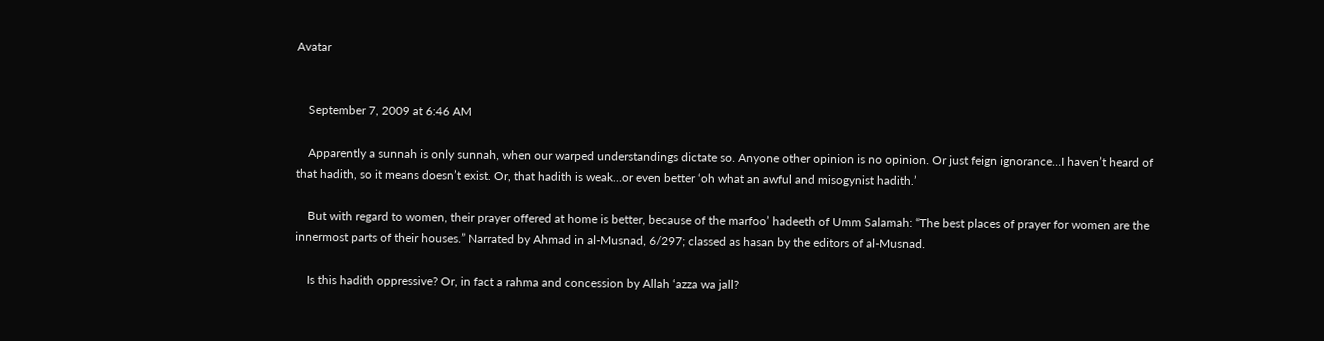Avatar


    September 7, 2009 at 6:46 AM

    Apparently a sunnah is only sunnah, when our warped understandings dictate so. Anyone other opinion is no opinion. Or just feign ignorance…I haven’t heard of that hadith, so it means doesn’t exist. Or, that hadith is weak…or even better ‘oh what an awful and misogynist hadith.’

    But with regard to women, their prayer offered at home is better, because of the marfoo’ hadeeth of Umm Salamah: “The best places of prayer for women are the innermost parts of their houses.” Narrated by Ahmad in al-Musnad, 6/297; classed as hasan by the editors of al-Musnad.

    Is this hadith oppressive? Or, in fact a rahma and concession by Allah ‘azza wa jall?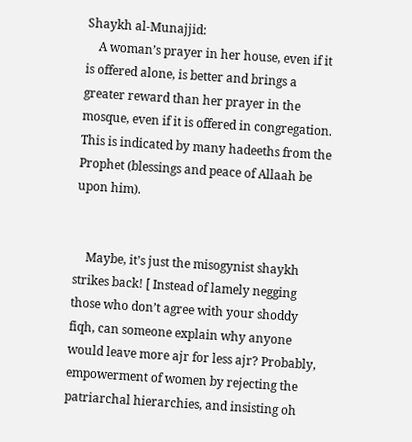Shaykh al-Munajjid:
    A woman’s prayer in her house, even if it is offered alone, is better and brings a greater reward than her prayer in the mosque, even if it is offered in congregation. This is indicated by many hadeeths from the Prophet (blessings and peace of Allaah be upon him).


    Maybe, it’s just the misogynist shaykh strikes back! [ Instead of lamely negging those who don’t agree with your shoddy fiqh, can someone explain why anyone would leave more ajr for less ajr? Probably, empowerment of women by rejecting the patriarchal hierarchies, and insisting oh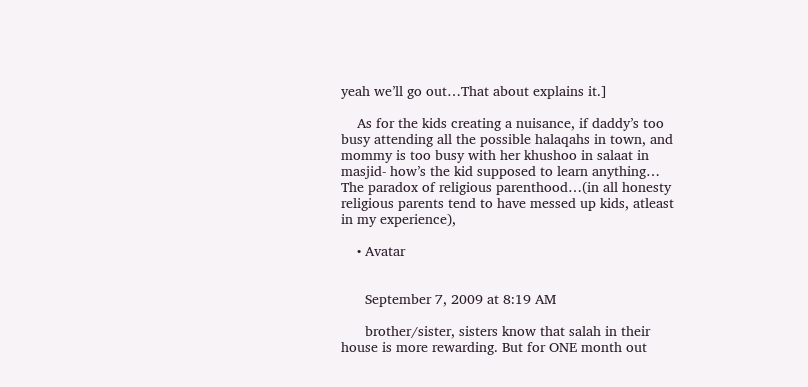yeah we’ll go out…That about explains it.]

    As for the kids creating a nuisance, if daddy’s too busy attending all the possible halaqahs in town, and mommy is too busy with her khushoo in salaat in masjid- how’s the kid supposed to learn anything… The paradox of religious parenthood…(in all honesty religious parents tend to have messed up kids, atleast in my experience),

    • Avatar


      September 7, 2009 at 8:19 AM

      brother/sister, sisters know that salah in their house is more rewarding. But for ONE month out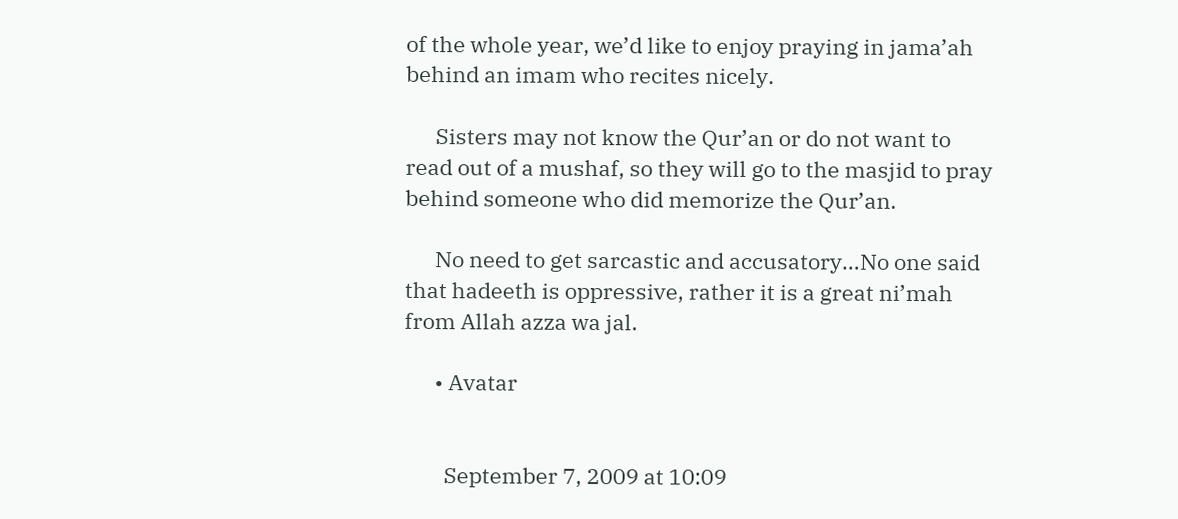of the whole year, we’d like to enjoy praying in jama’ah behind an imam who recites nicely.

      Sisters may not know the Qur’an or do not want to read out of a mushaf, so they will go to the masjid to pray behind someone who did memorize the Qur’an.

      No need to get sarcastic and accusatory…No one said that hadeeth is oppressive, rather it is a great ni’mah from Allah azza wa jal.

      • Avatar


        September 7, 2009 at 10:09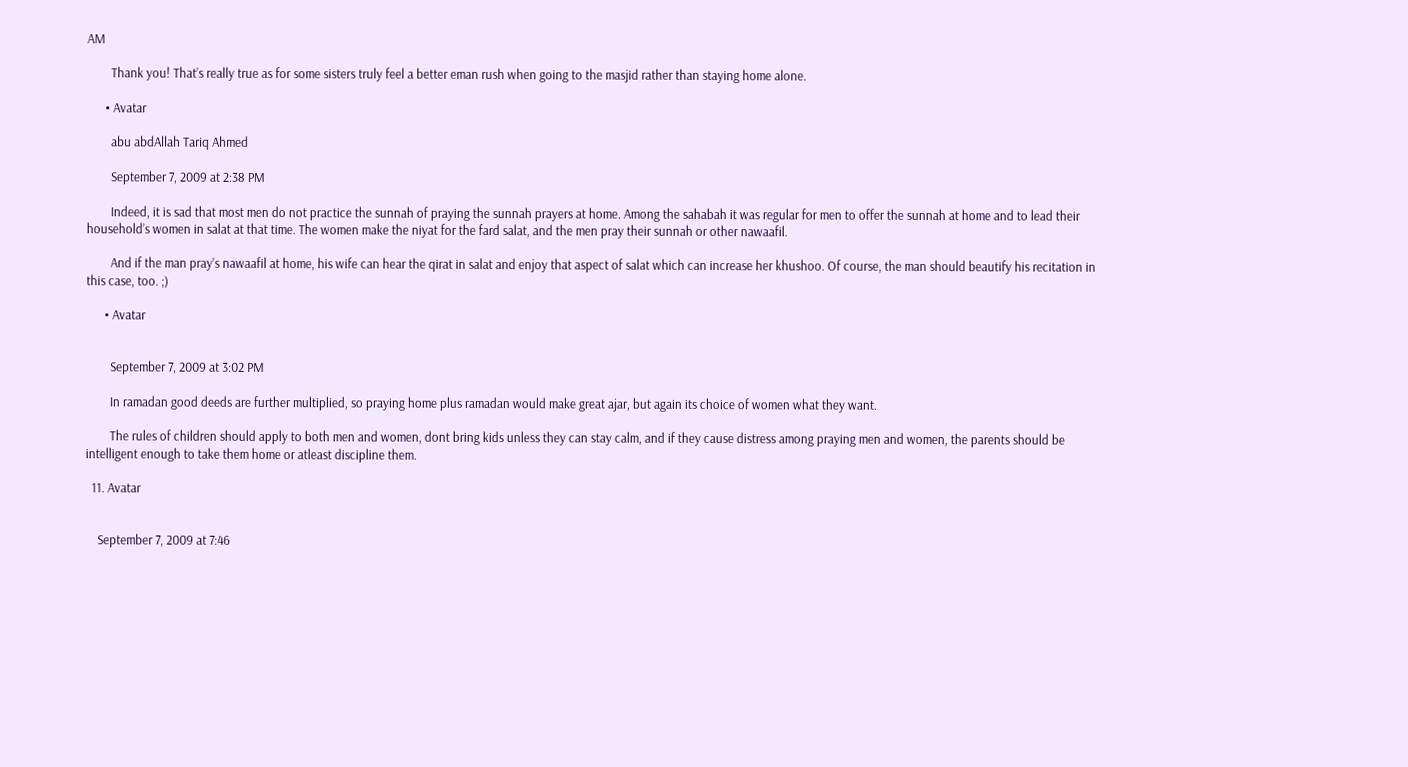AM

        Thank you! That’s really true as for some sisters truly feel a better eman rush when going to the masjid rather than staying home alone.

      • Avatar

        abu abdAllah Tariq Ahmed

        September 7, 2009 at 2:38 PM

        Indeed, it is sad that most men do not practice the sunnah of praying the sunnah prayers at home. Among the sahabah it was regular for men to offer the sunnah at home and to lead their household’s women in salat at that time. The women make the niyat for the fard salat, and the men pray their sunnah or other nawaafil.

        And if the man pray’s nawaafil at home, his wife can hear the qirat in salat and enjoy that aspect of salat which can increase her khushoo. Of course, the man should beautify his recitation in this case, too. ;)

      • Avatar


        September 7, 2009 at 3:02 PM

        In ramadan good deeds are further multiplied, so praying home plus ramadan would make great ajar, but again its choice of women what they want.

        The rules of children should apply to both men and women, dont bring kids unless they can stay calm, and if they cause distress among praying men and women, the parents should be intelligent enough to take them home or atleast discipline them.

  11. Avatar


    September 7, 2009 at 7:46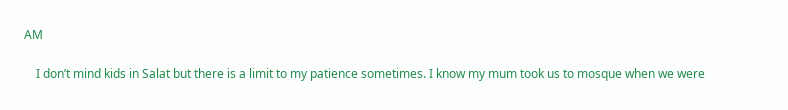AM

    I don’t mind kids in Salat but there is a limit to my patience sometimes. I know my mum took us to mosque when we were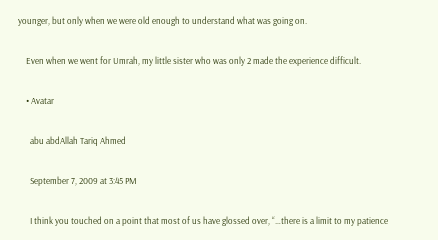younger, but only when we were old enough to understand what was going on.

    Even when we went for Umrah, my little sister who was only 2 made the experience difficult.

    • Avatar

      abu abdAllah Tariq Ahmed

      September 7, 2009 at 3:45 PM

      I think you touched on a point that most of us have glossed over, “…there is a limit to my patience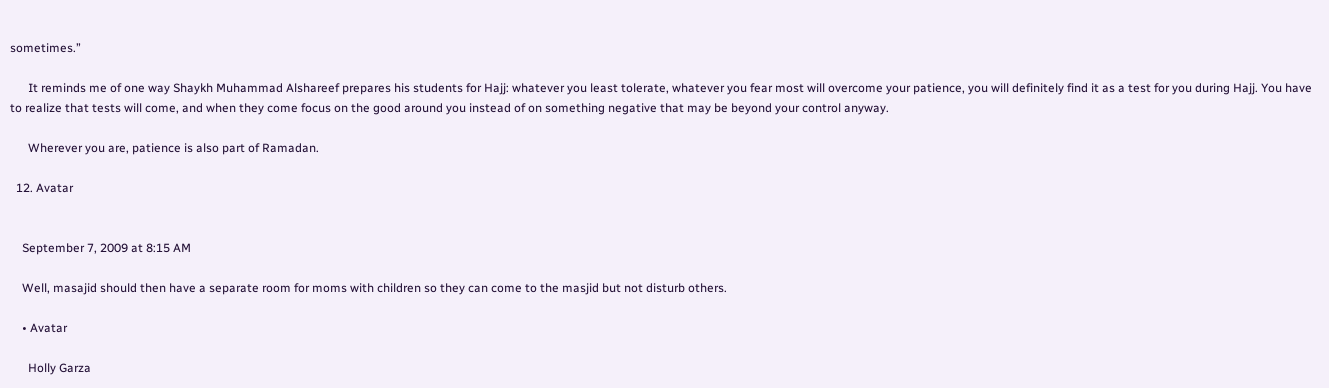sometimes.”

      It reminds me of one way Shaykh Muhammad Alshareef prepares his students for Hajj: whatever you least tolerate, whatever you fear most will overcome your patience, you will definitely find it as a test for you during Hajj. You have to realize that tests will come, and when they come focus on the good around you instead of on something negative that may be beyond your control anyway.

      Wherever you are, patience is also part of Ramadan.

  12. Avatar


    September 7, 2009 at 8:15 AM

    Well, masajid should then have a separate room for moms with children so they can come to the masjid but not disturb others.

    • Avatar

      Holly Garza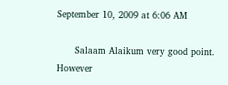September 10, 2009 at 6:06 AM

      Salaam Alaikum very good point. However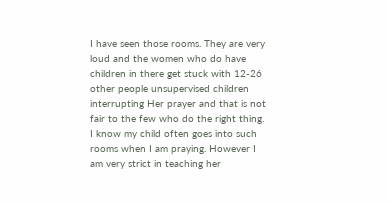I have seen those rooms. They are very loud and the women who do have children in there get stuck with 12-26 other people unsupervised children interrupting Her prayer and that is not fair to the few who do the right thing. I know my child often goes into such rooms when I am praying. However I am very strict in teaching her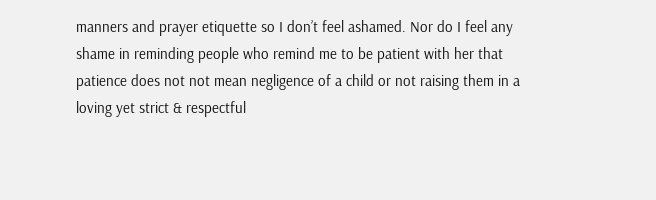manners and prayer etiquette so I don’t feel ashamed. Nor do I feel any shame in reminding people who remind me to be patient with her that patience does not not mean negligence of a child or not raising them in a loving yet strict & respectful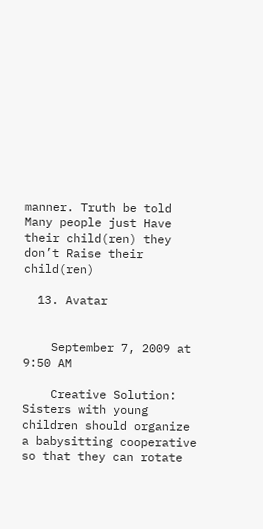manner. Truth be told Many people just Have their child(ren) they don’t Raise their child(ren)

  13. Avatar


    September 7, 2009 at 9:50 AM

    Creative Solution: Sisters with young children should organize a babysitting cooperative so that they can rotate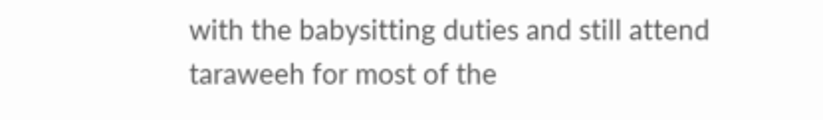with the babysitting duties and still attend taraweeh for most of the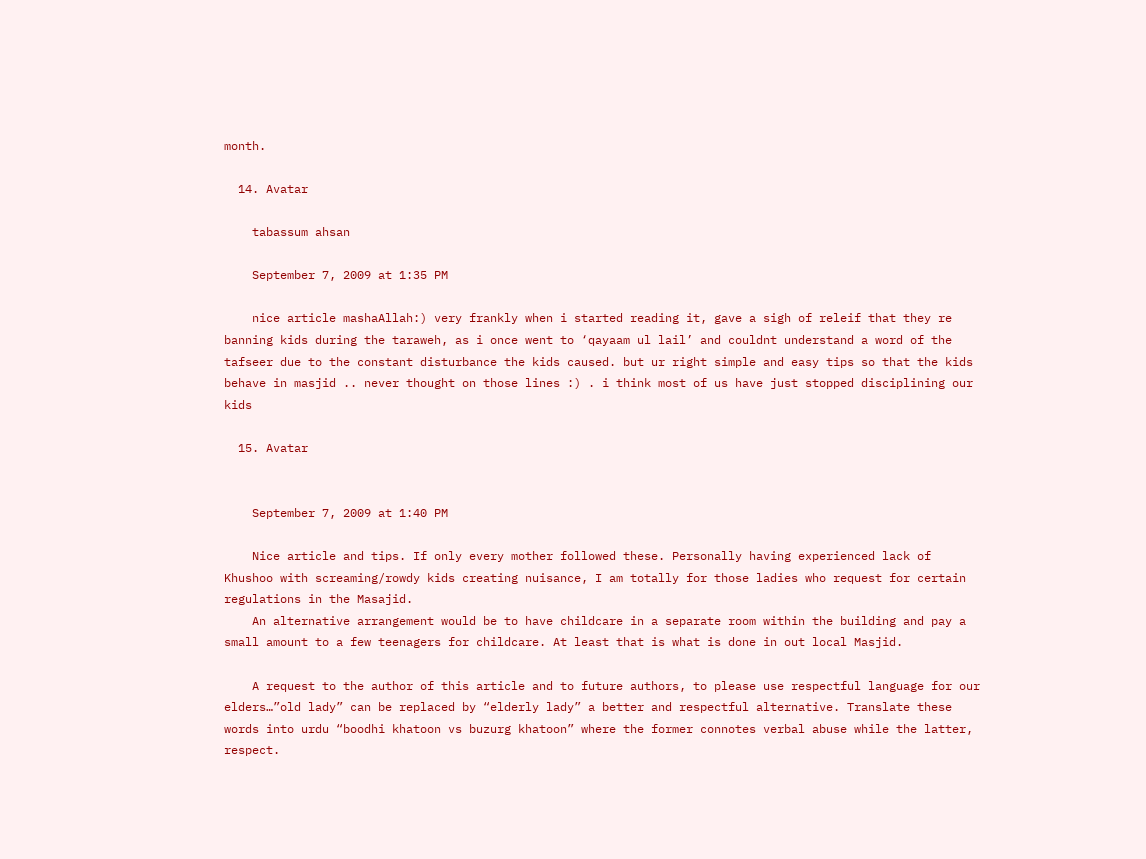month.

  14. Avatar

    tabassum ahsan

    September 7, 2009 at 1:35 PM

    nice article mashaAllah:) very frankly when i started reading it, gave a sigh of releif that they re banning kids during the taraweh, as i once went to ‘qayaam ul lail’ and couldnt understand a word of the tafseer due to the constant disturbance the kids caused. but ur right simple and easy tips so that the kids behave in masjid .. never thought on those lines :) . i think most of us have just stopped disciplining our kids

  15. Avatar


    September 7, 2009 at 1:40 PM

    Nice article and tips. If only every mother followed these. Personally having experienced lack of Khushoo with screaming/rowdy kids creating nuisance, I am totally for those ladies who request for certain regulations in the Masajid.
    An alternative arrangement would be to have childcare in a separate room within the building and pay a small amount to a few teenagers for childcare. At least that is what is done in out local Masjid.

    A request to the author of this article and to future authors, to please use respectful language for our elders…”old lady” can be replaced by “elderly lady” a better and respectful alternative. Translate these words into urdu “boodhi khatoon vs buzurg khatoon” where the former connotes verbal abuse while the latter, respect.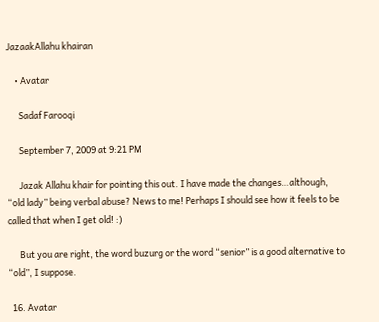JazaakAllahu khairan

    • Avatar

      Sadaf Farooqi

      September 7, 2009 at 9:21 PM

      Jazak Allahu khair for pointing this out. I have made the changes…although, “old lady” being verbal abuse? News to me! Perhaps I should see how it feels to be called that when I get old! :)

      But you are right, the word buzurg or the word “senior” is a good alternative to “old”, I suppose.

  16. Avatar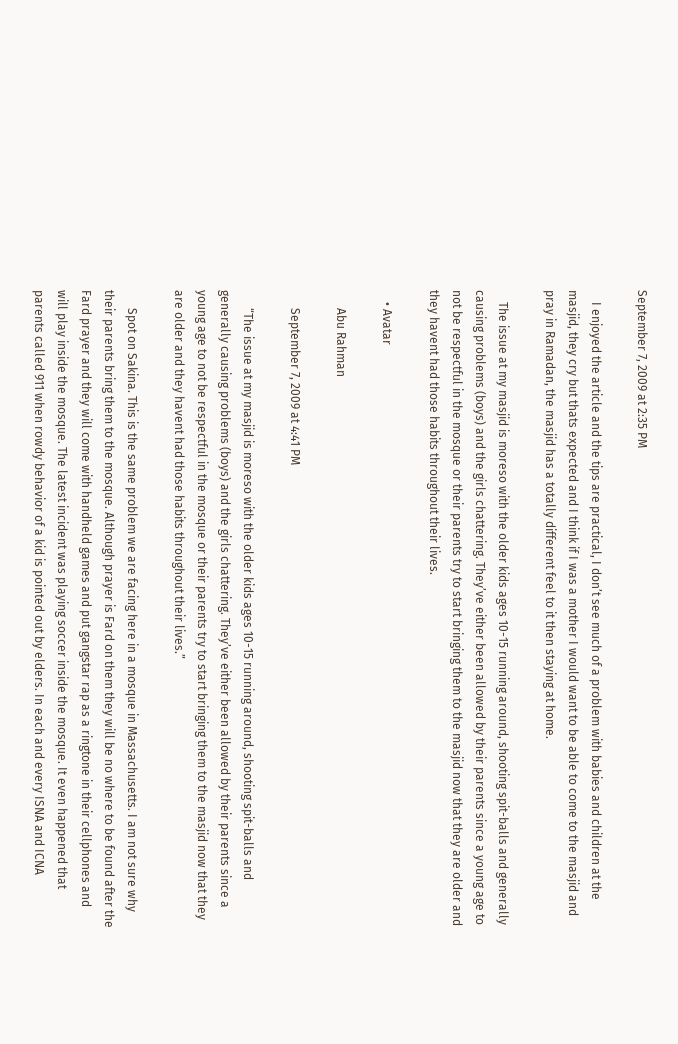September 7, 2009 at 2:35 PM

    I enjoyed the article and the tips are practical, I don’t see much of a problem with babies and children at the masjid, they cry but thats expected and I think if I was a mother I would want to be able to come to the masjid and pray in Ramadan, the masjid has a totally different feel to it then staying at home.

    The issue at my masjid is moreso with the older kids ages 10-15 running around, shooting spit-balls and generally causing problems (boys) and the girls chattering. They’ve either been allowed by their parents since a young age to not be respectful in the mosque or their parents try to start bringing them to the masjid now that they are older and they havent had those habits throughout their lives.

    • Avatar

      Abu Rahman

      September 7, 2009 at 4:41 PM

      “The issue at my masjid is moreso with the older kids ages 10-15 running around, shooting spit-balls and generally causing problems (boys) and the girls chattering. They’ve either been allowed by their parents since a young age to not be respectful in the mosque or their parents try to start bringing them to the masjid now that they are older and they havent had those habits throughout their lives.”

      Spot on Sakina. This is the same problem we are facing here in a mosque in Massachusetts. I am not sure why their parents bring them to the mosque. Although prayer is Fard on them they will be no where to be found after the Fard prayer and they will come with handheld games and put gangstar rap as a ringtone in their cellphones and will play inside the mosque. The latest incident was playing soccer inside the mosque. It even happened that parents called 911 when rowdy behavior of a kid is pointed out by elders. In each and every ISNA and ICNA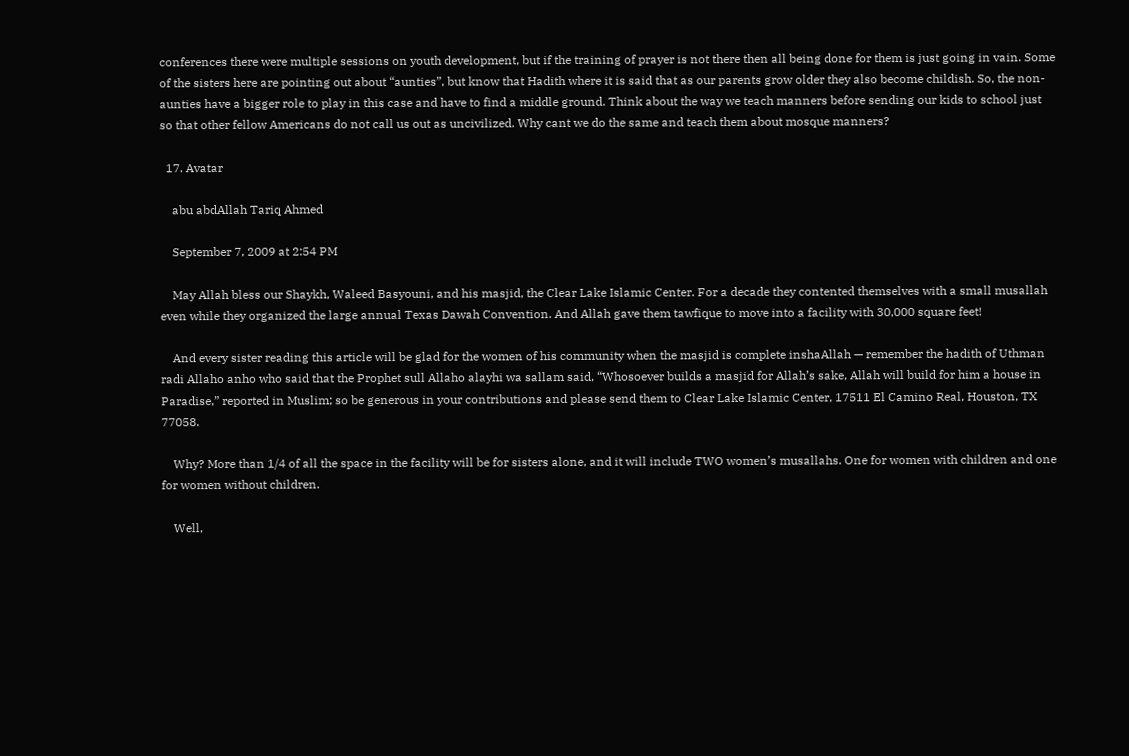conferences there were multiple sessions on youth development, but if the training of prayer is not there then all being done for them is just going in vain. Some of the sisters here are pointing out about “aunties”, but know that Hadith where it is said that as our parents grow older they also become childish. So, the non-aunties have a bigger role to play in this case and have to find a middle ground. Think about the way we teach manners before sending our kids to school just so that other fellow Americans do not call us out as uncivilized. Why cant we do the same and teach them about mosque manners?

  17. Avatar

    abu abdAllah Tariq Ahmed

    September 7, 2009 at 2:54 PM

    May Allah bless our Shaykh, Waleed Basyouni, and his masjid, the Clear Lake Islamic Center. For a decade they contented themselves with a small musallah even while they organized the large annual Texas Dawah Convention. And Allah gave them tawfique to move into a facility with 30,000 square feet!

    And every sister reading this article will be glad for the women of his community when the masjid is complete inshaAllah — remember the hadith of Uthman radi Allaho anho who said that the Prophet sull Allaho alayhi wa sallam said, “Whosoever builds a masjid for Allah’s sake, Allah will build for him a house in Paradise,” reported in Muslim; so be generous in your contributions and please send them to Clear Lake Islamic Center, 17511 El Camino Real, Houston, TX 77058.

    Why? More than 1/4 of all the space in the facility will be for sisters alone, and it will include TWO women’s musallahs. One for women with children and one for women without children.

    Well,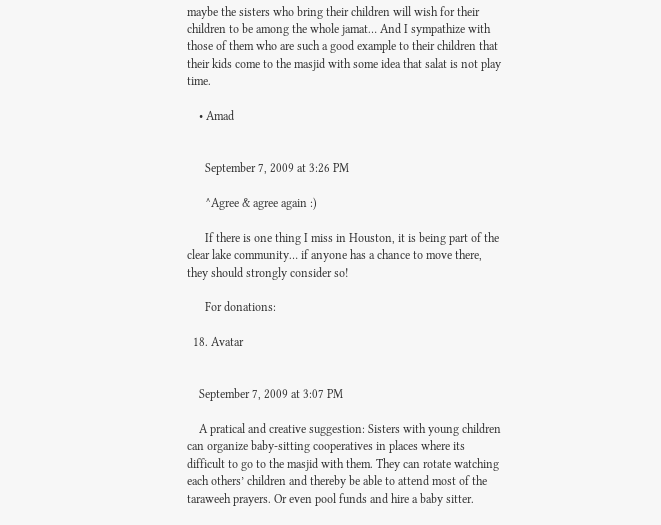maybe the sisters who bring their children will wish for their children to be among the whole jamat… And I sympathize with those of them who are such a good example to their children that their kids come to the masjid with some idea that salat is not play time.

    • Amad


      September 7, 2009 at 3:26 PM

      ^Agree & agree again :)

      If there is one thing I miss in Houston, it is being part of the clear lake community… if anyone has a chance to move there, they should strongly consider so!

      For donations:

  18. Avatar


    September 7, 2009 at 3:07 PM

    A pratical and creative suggestion: Sisters with young children can organize baby-sitting cooperatives in places where its difficult to go to the masjid with them. They can rotate watching each others’ children and thereby be able to attend most of the taraweeh prayers. Or even pool funds and hire a baby sitter.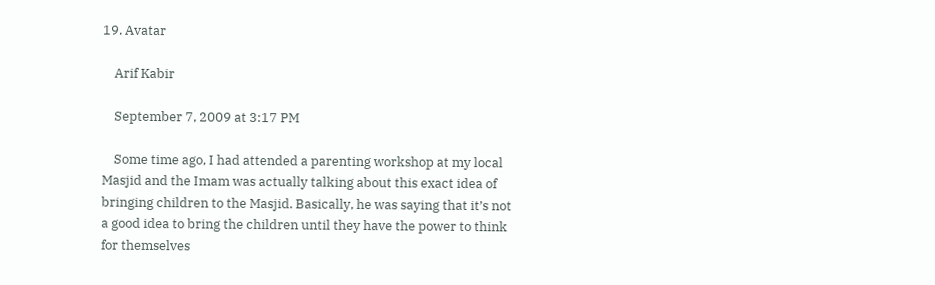19. Avatar

    Arif Kabir

    September 7, 2009 at 3:17 PM

    Some time ago, I had attended a parenting workshop at my local Masjid and the Imam was actually talking about this exact idea of bringing children to the Masjid. Basically, he was saying that it’s not a good idea to bring the children until they have the power to think for themselves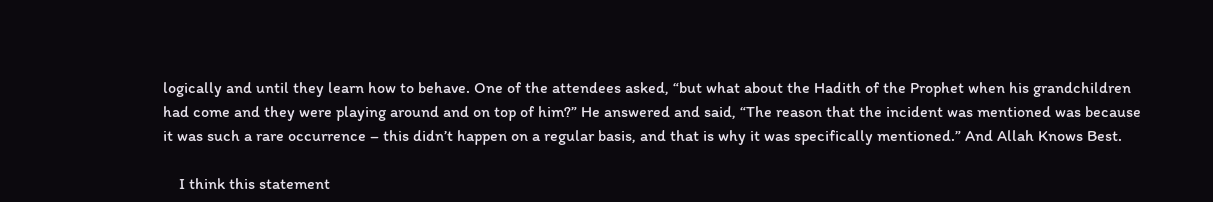logically and until they learn how to behave. One of the attendees asked, “but what about the Hadith of the Prophet when his grandchildren had come and they were playing around and on top of him?” He answered and said, “The reason that the incident was mentioned was because it was such a rare occurrence – this didn’t happen on a regular basis, and that is why it was specifically mentioned.” And Allah Knows Best.

    I think this statement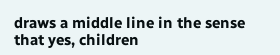draws a middle line in the sense that yes, children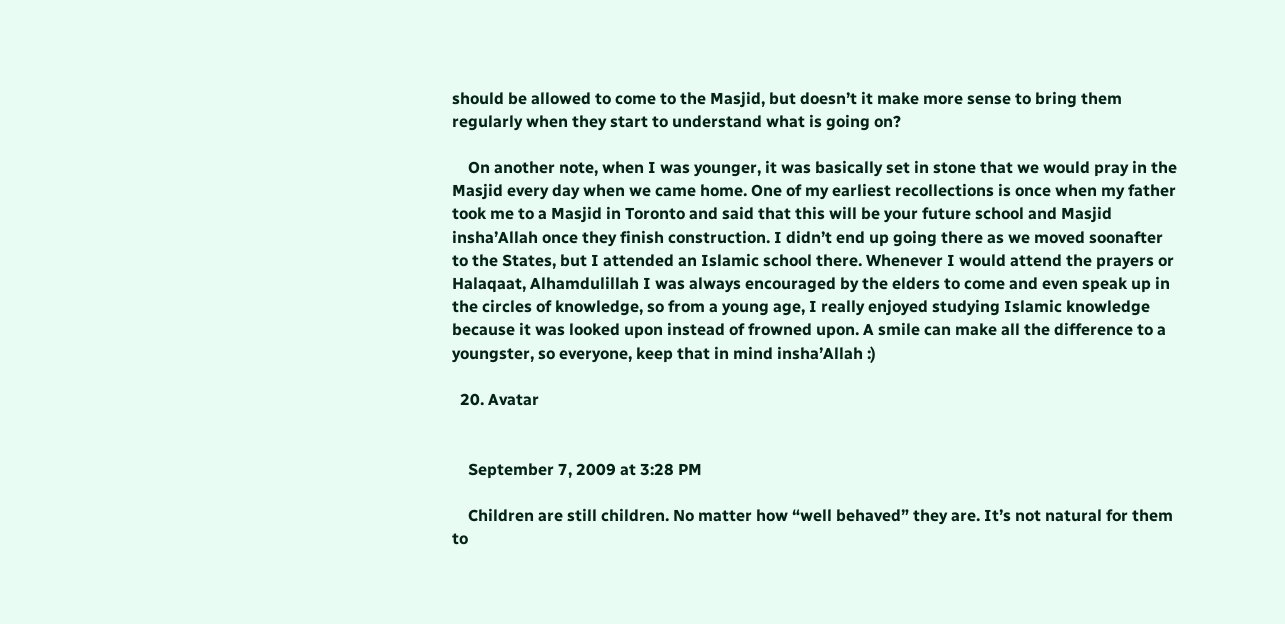should be allowed to come to the Masjid, but doesn’t it make more sense to bring them regularly when they start to understand what is going on?

    On another note, when I was younger, it was basically set in stone that we would pray in the Masjid every day when we came home. One of my earliest recollections is once when my father took me to a Masjid in Toronto and said that this will be your future school and Masjid insha’Allah once they finish construction. I didn’t end up going there as we moved soonafter to the States, but I attended an Islamic school there. Whenever I would attend the prayers or Halaqaat, Alhamdulillah I was always encouraged by the elders to come and even speak up in the circles of knowledge, so from a young age, I really enjoyed studying Islamic knowledge because it was looked upon instead of frowned upon. A smile can make all the difference to a youngster, so everyone, keep that in mind insha’Allah :)

  20. Avatar


    September 7, 2009 at 3:28 PM

    Children are still children. No matter how “well behaved” they are. It’s not natural for them to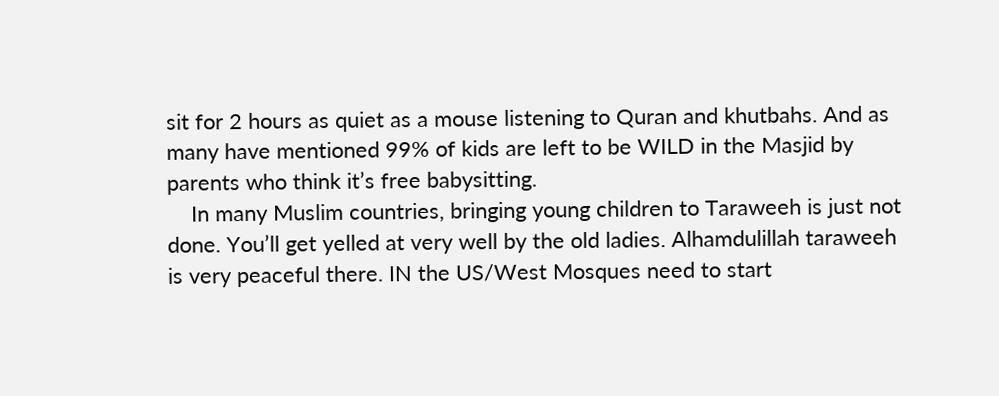sit for 2 hours as quiet as a mouse listening to Quran and khutbahs. And as many have mentioned 99% of kids are left to be WILD in the Masjid by parents who think it’s free babysitting.
    In many Muslim countries, bringing young children to Taraweeh is just not done. You’ll get yelled at very well by the old ladies. Alhamdulillah taraweeh is very peaceful there. IN the US/West Mosques need to start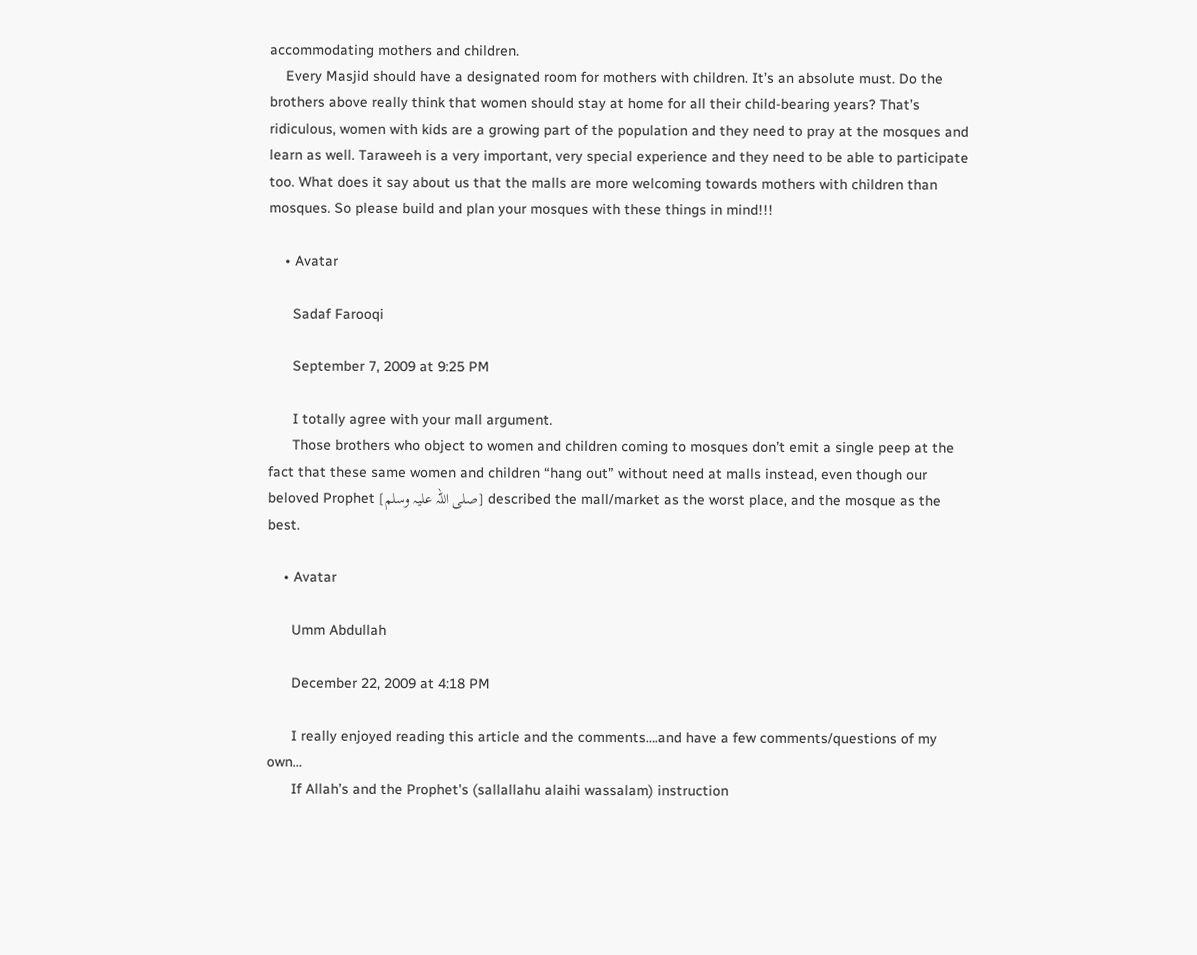accommodating mothers and children.
    Every Masjid should have a designated room for mothers with children. It’s an absolute must. Do the brothers above really think that women should stay at home for all their child-bearing years? That’s ridiculous, women with kids are a growing part of the population and they need to pray at the mosques and learn as well. Taraweeh is a very important, very special experience and they need to be able to participate too. What does it say about us that the malls are more welcoming towards mothers with children than mosques. So please build and plan your mosques with these things in mind!!!

    • Avatar

      Sadaf Farooqi

      September 7, 2009 at 9:25 PM

      I totally agree with your mall argument.
      Those brothers who object to women and children coming to mosques don’t emit a single peep at the fact that these same women and children “hang out” without need at malls instead, even though our beloved Prophet [صلی اللہ علیہ وسلم] described the mall/market as the worst place, and the mosque as the best.

    • Avatar

      Umm Abdullah

      December 22, 2009 at 4:18 PM

      I really enjoyed reading this article and the comments….and have a few comments/questions of my own…
      If Allah’s and the Prophet’s (sallallahu alaihi wassalam) instruction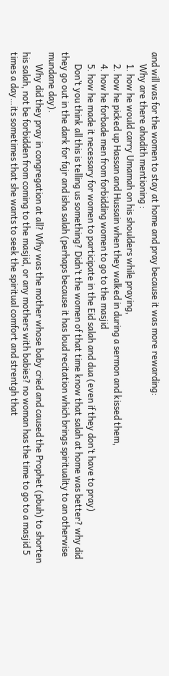and will was for the women to stay at home and pray because it was more rewarding:
      Why are there ahadith mentioning :
      1. how he would carry Umamah on his shoulders while praying,
      2. how he picked up Hassan and Hussain when they walked in during a sermon and kissed them,
      4. how he forbade men from forbidding women to go to the masjid
      5. how he made it necessary for women to participate in the Eid salah and dua (even if they don’t have to pray)
      Don’t you think all this is telling us something? Didn’t the women of that time know that salah at home was better? why did they go out in the dark for fajr and isha salah (perhaps because it has loud recitation which brings spirituality to an otherwise mundane day).
      Why did they pray in congregation at all? Why was the mother whose baby cried and caused the Prophet (pbuh) to shorten his salah, not be forbidden from coming to the masjid, or any mothers with babies? no woman has the time to go to a masjid 5 times a day…its sometimes that she wants to seek the spiritual comfort and strentgh that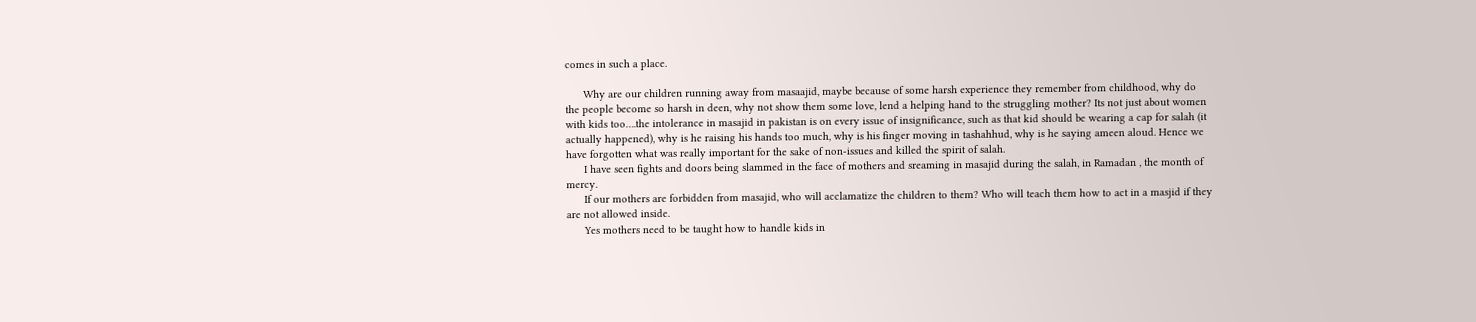comes in such a place.

      Why are our children running away from masaajid, maybe because of some harsh experience they remember from childhood, why do the people become so harsh in deen, why not show them some love, lend a helping hand to the struggling mother? Its not just about women with kids too….the intolerance in masajid in pakistan is on every issue of insignificance, such as that kid should be wearing a cap for salah (it actually happened), why is he raising his hands too much, why is his finger moving in tashahhud, why is he saying ameen aloud. Hence we have forgotten what was really important for the sake of non-issues and killed the spirit of salah.
      I have seen fights and doors being slammed in the face of mothers and sreaming in masajid during the salah, in Ramadan , the month of mercy.
      If our mothers are forbidden from masajid, who will acclamatize the children to them? Who will teach them how to act in a masjid if they are not allowed inside.
      Yes mothers need to be taught how to handle kids in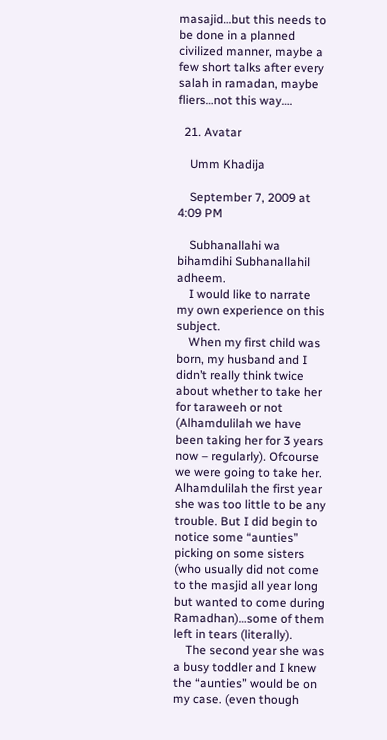masajid…but this needs to be done in a planned civilized manner, maybe a few short talks after every salah in ramadan, maybe fliers…not this way….

  21. Avatar

    Umm Khadija

    September 7, 2009 at 4:09 PM

    Subhanallahi wa bihamdihi Subhanallahil adheem.
    I would like to narrate my own experience on this subject.
    When my first child was born, my husband and I didn’t really think twice about whether to take her for taraweeh or not (Alhamdulilah we have been taking her for 3 years now – regularly). Ofcourse we were going to take her. Alhamdulilah the first year she was too little to be any trouble. But I did begin to notice some “aunties” picking on some sisters (who usually did not come to the masjid all year long but wanted to come during Ramadhan)…some of them left in tears (literally).
    The second year she was a busy toddler and I knew the “aunties” would be on my case. (even though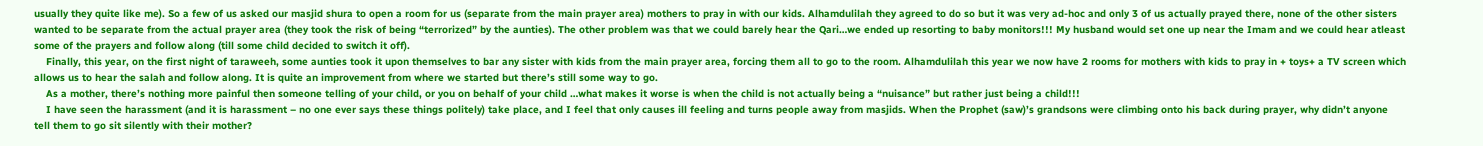usually they quite like me). So a few of us asked our masjid shura to open a room for us (separate from the main prayer area) mothers to pray in with our kids. Alhamdulilah they agreed to do so but it was very ad-hoc and only 3 of us actually prayed there, none of the other sisters wanted to be separate from the actual prayer area (they took the risk of being “terrorized” by the aunties). The other problem was that we could barely hear the Qari…we ended up resorting to baby monitors!!! My husband would set one up near the Imam and we could hear atleast some of the prayers and follow along (till some child decided to switch it off).
    Finally, this year, on the first night of taraweeh, some aunties took it upon themselves to bar any sister with kids from the main prayer area, forcing them all to go to the room. Alhamdulilah this year we now have 2 rooms for mothers with kids to pray in + toys+ a TV screen which allows us to hear the salah and follow along. It is quite an improvement from where we started but there’s still some way to go.
    As a mother, there’s nothing more painful then someone telling of your child, or you on behalf of your child …what makes it worse is when the child is not actually being a “nuisance” but rather just being a child!!!
    I have seen the harassment (and it is harassment – no one ever says these things politely) take place, and I feel that only causes ill feeling and turns people away from masjids. When the Prophet (saw)’s grandsons were climbing onto his back during prayer, why didn’t anyone tell them to go sit silently with their mother?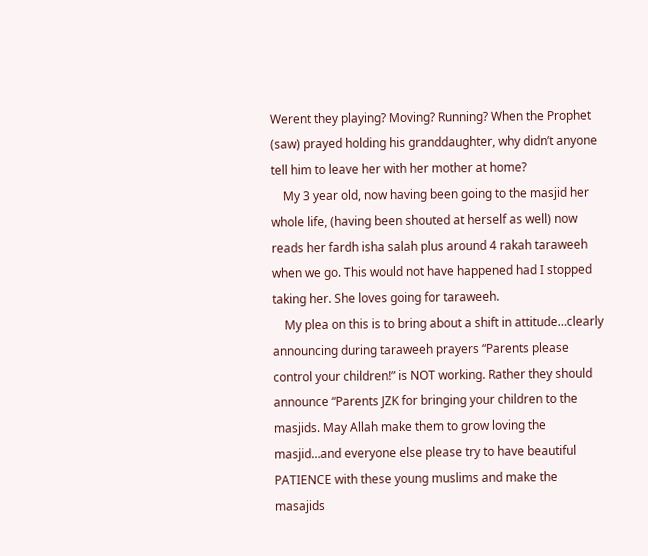Werent they playing? Moving? Running? When the Prophet (saw) prayed holding his granddaughter, why didn’t anyone tell him to leave her with her mother at home?
    My 3 year old, now having been going to the masjid her whole life, (having been shouted at herself as well) now reads her fardh isha salah plus around 4 rakah taraweeh when we go. This would not have happened had I stopped taking her. She loves going for taraweeh.
    My plea on this is to bring about a shift in attitude…clearly announcing during taraweeh prayers “Parents please control your children!” is NOT working. Rather they should announce “Parents JZK for bringing your children to the masjids. May Allah make them to grow loving the masjid…and everyone else please try to have beautiful PATIENCE with these young muslims and make the masajids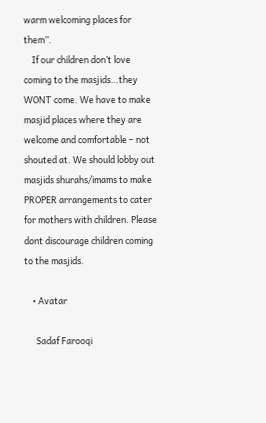warm welcoming places for them”.
    If our children don’t love coming to the masjids…they WONT come. We have to make masjid places where they are welcome and comfortable – not shouted at. We should lobby out masjids shurahs/imams to make PROPER arrangements to cater for mothers with children. Please dont discourage children coming to the masjids.

    • Avatar

      Sadaf Farooqi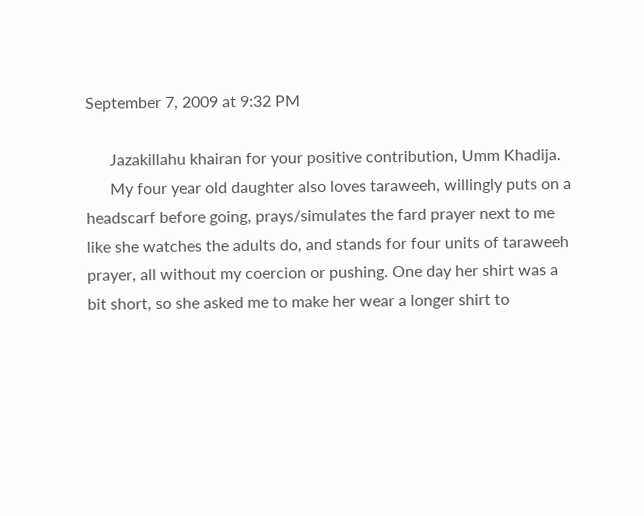September 7, 2009 at 9:32 PM

      Jazakillahu khairan for your positive contribution, Umm Khadija.
      My four year old daughter also loves taraweeh, willingly puts on a headscarf before going, prays/simulates the fard prayer next to me like she watches the adults do, and stands for four units of taraweeh prayer, all without my coercion or pushing. One day her shirt was a bit short, so she asked me to make her wear a longer shirt to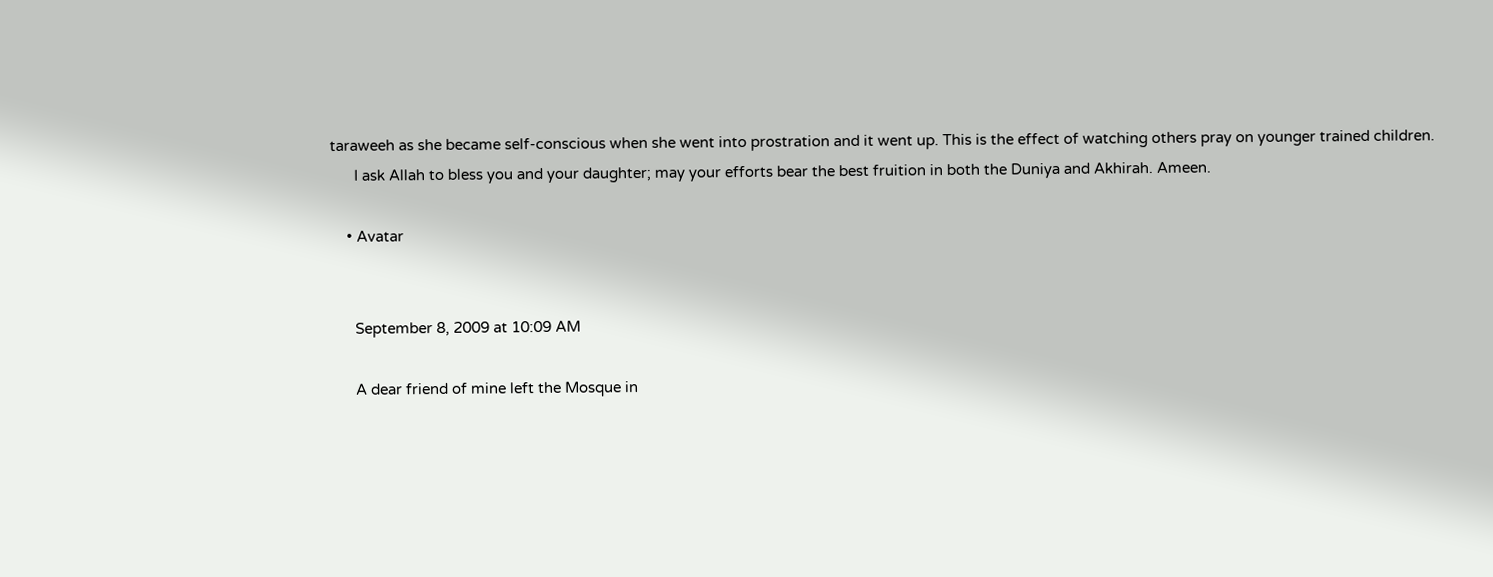taraweeh as she became self-conscious when she went into prostration and it went up. This is the effect of watching others pray on younger trained children.
      I ask Allah to bless you and your daughter; may your efforts bear the best fruition in both the Duniya and Akhirah. Ameen.

    • Avatar


      September 8, 2009 at 10:09 AM

      A dear friend of mine left the Mosque in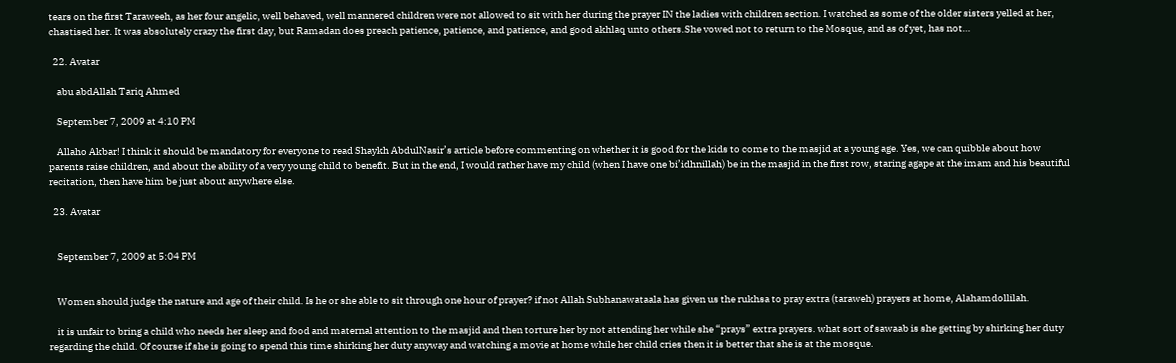tears on the first Taraweeh, as her four angelic, well behaved, well mannered children were not allowed to sit with her during the prayer IN the ladies with children section. I watched as some of the older sisters yelled at her, chastised her. It was absolutely crazy the first day, but Ramadan does preach patience, patience, and patience, and good akhlaq unto others.She vowed not to return to the Mosque, and as of yet, has not…

  22. Avatar

    abu abdAllah Tariq Ahmed

    September 7, 2009 at 4:10 PM

    Allaho Akbar! I think it should be mandatory for everyone to read Shaykh AbdulNasir’s article before commenting on whether it is good for the kids to come to the masjid at a young age. Yes, we can quibble about how parents raise children, and about the ability of a very young child to benefit. But in the end, I would rather have my child (when I have one bi’idhnillah) be in the masjid in the first row, staring agape at the imam and his beautiful recitation, then have him be just about anywhere else.

  23. Avatar


    September 7, 2009 at 5:04 PM


    Women should judge the nature and age of their child. Is he or she able to sit through one hour of prayer? if not Allah Subhanawataala has given us the rukhsa to pray extra (taraweh) prayers at home, Alahamdollilah.

    it is unfair to bring a child who needs her sleep and food and maternal attention to the masjid and then torture her by not attending her while she “prays” extra prayers. what sort of sawaab is she getting by shirking her duty regarding the child. Of course if she is going to spend this time shirking her duty anyway and watching a movie at home while her child cries then it is better that she is at the mosque.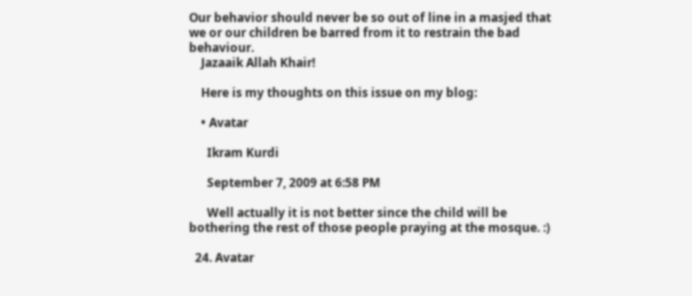Our behavior should never be so out of line in a masjed that we or our children be barred from it to restrain the bad behaviour.
    Jazaaik Allah Khair!

    Here is my thoughts on this issue on my blog:

    • Avatar

      Ikram Kurdi

      September 7, 2009 at 6:58 PM

      Well actually it is not better since the child will be bothering the rest of those people praying at the mosque. :)

  24. Avatar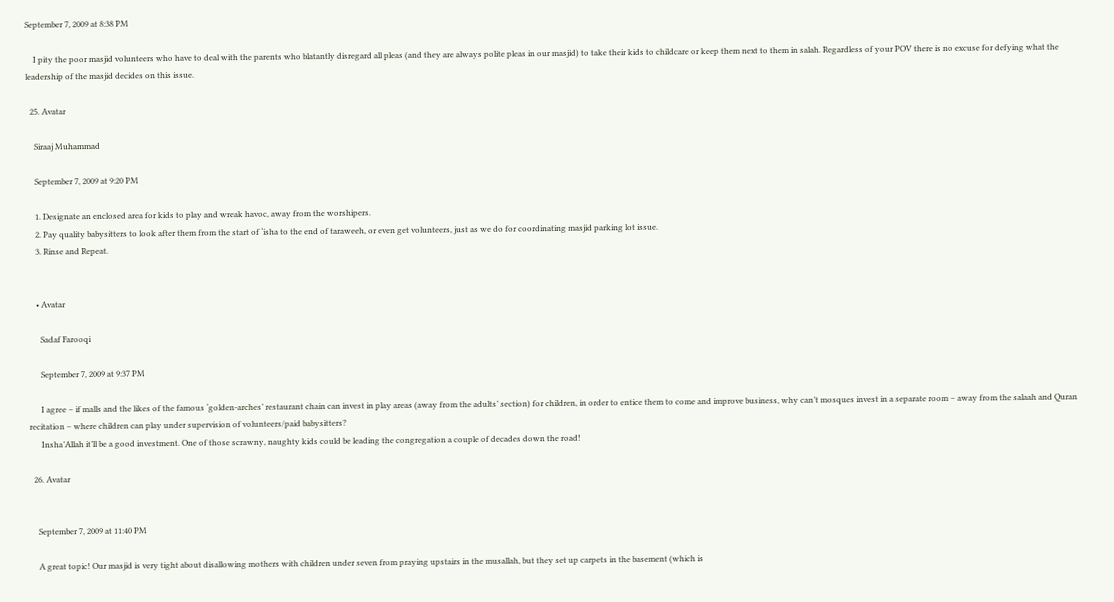September 7, 2009 at 8:38 PM

    I pity the poor masjid volunteers who have to deal with the parents who blatantly disregard all pleas (and they are always polite pleas in our masjid) to take their kids to childcare or keep them next to them in salah. Regardless of your POV there is no excuse for defying what the leadership of the masjid decides on this issue.

  25. Avatar

    Siraaj Muhammad

    September 7, 2009 at 9:20 PM

    1. Designate an enclosed area for kids to play and wreak havoc, away from the worshipers.
    2. Pay quality babysitters to look after them from the start of ‘isha to the end of taraweeh, or even get volunteers, just as we do for coordinating masjid parking lot issue.
    3. Rinse and Repeat.


    • Avatar

      Sadaf Farooqi

      September 7, 2009 at 9:37 PM

      I agree – if malls and the likes of the famous ‘golden-arches’ restaurant chain can invest in play areas (away from the adults’ section) for children, in order to entice them to come and improve business, why can’t mosques invest in a separate room – away from the salaah and Quran recitation – where children can play under supervision of volunteers/paid babysitters?
      Insha’Allah it’ll be a good investment. One of those scrawny, naughty kids could be leading the congregation a couple of decades down the road!

  26. Avatar


    September 7, 2009 at 11:40 PM

    A great topic! Our masjid is very tight about disallowing mothers with children under seven from praying upstairs in the musallah, but they set up carpets in the basement (which is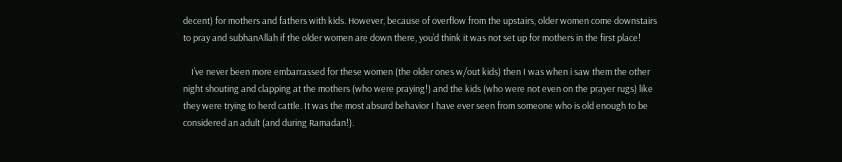decent) for mothers and fathers with kids. However, because of overflow from the upstairs, older women come downstairs to pray and subhanAllah if the older women are down there, you’d think it was not set up for mothers in the first place!

    I’ve never been more embarrassed for these women (the older ones w/out kids) then I was when i saw them the other night shouting and clapping at the mothers (who were praying!) and the kids (who were not even on the prayer rugs) like they were trying to herd cattle. It was the most absurd behavior I have ever seen from someone who is old enough to be considered an adult (and during Ramadan!).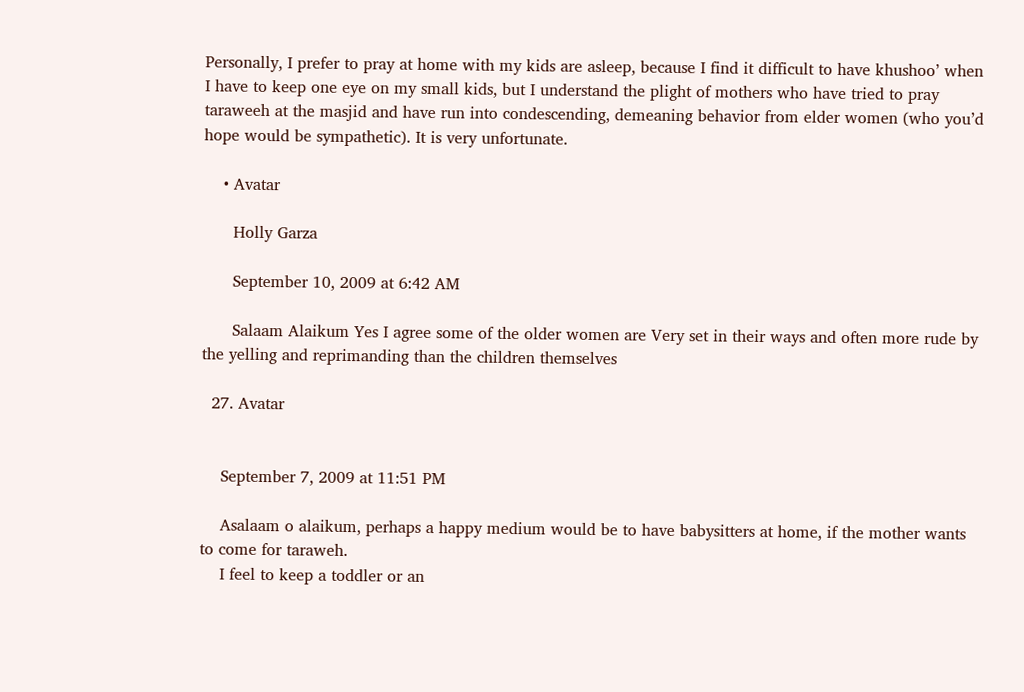Personally, I prefer to pray at home with my kids are asleep, because I find it difficult to have khushoo’ when I have to keep one eye on my small kids, but I understand the plight of mothers who have tried to pray taraweeh at the masjid and have run into condescending, demeaning behavior from elder women (who you’d hope would be sympathetic). It is very unfortunate.

    • Avatar

      Holly Garza

      September 10, 2009 at 6:42 AM

      Salaam Alaikum Yes I agree some of the older women are Very set in their ways and often more rude by the yelling and reprimanding than the children themselves

  27. Avatar


    September 7, 2009 at 11:51 PM

    Asalaam o alaikum, perhaps a happy medium would be to have babysitters at home, if the mother wants to come for taraweh.
    I feel to keep a toddler or an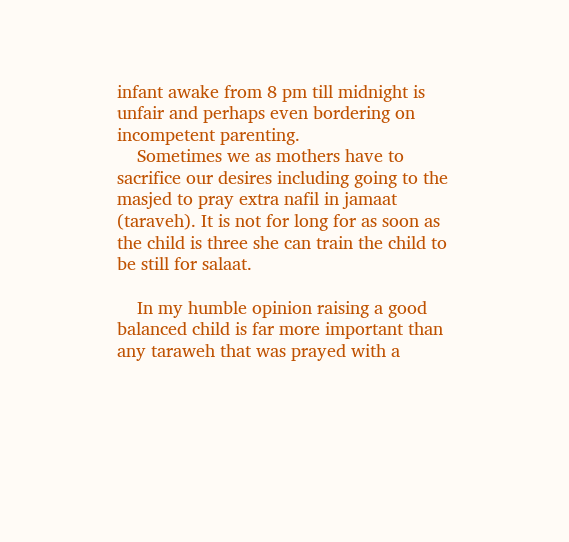infant awake from 8 pm till midnight is unfair and perhaps even bordering on incompetent parenting.
    Sometimes we as mothers have to sacrifice our desires including going to the masjed to pray extra nafil in jamaat (taraveh). It is not for long for as soon as the child is three she can train the child to be still for salaat.

    In my humble opinion raising a good balanced child is far more important than any taraweh that was prayed with a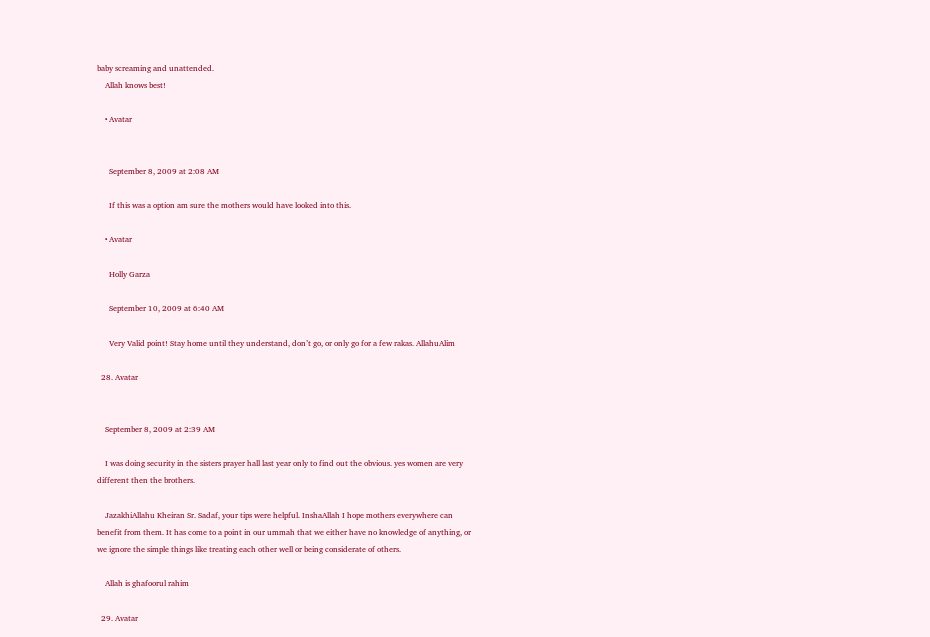baby screaming and unattended.
    Allah knows best!

    • Avatar


      September 8, 2009 at 2:08 AM

      If this was a option am sure the mothers would have looked into this.

    • Avatar

      Holly Garza

      September 10, 2009 at 6:40 AM

      Very Valid point! Stay home until they understand, don’t go, or only go for a few rakas. AllahuAlim

  28. Avatar


    September 8, 2009 at 2:39 AM

    I was doing security in the sisters prayer hall last year only to find out the obvious. yes women are very different then the brothers.

    JazakhiAllahu Kheiran Sr. Sadaf, your tips were helpful. InshaAllah I hope mothers everywhere can benefit from them. It has come to a point in our ummah that we either have no knowledge of anything, or we ignore the simple things like treating each other well or being considerate of others.

    Allah is ghafoorul rahim

  29. Avatar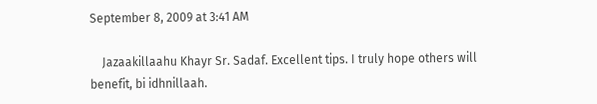September 8, 2009 at 3:41 AM

    Jazaakillaahu Khayr Sr. Sadaf. Excellent tips. I truly hope others will benefit, bi idhnillaah.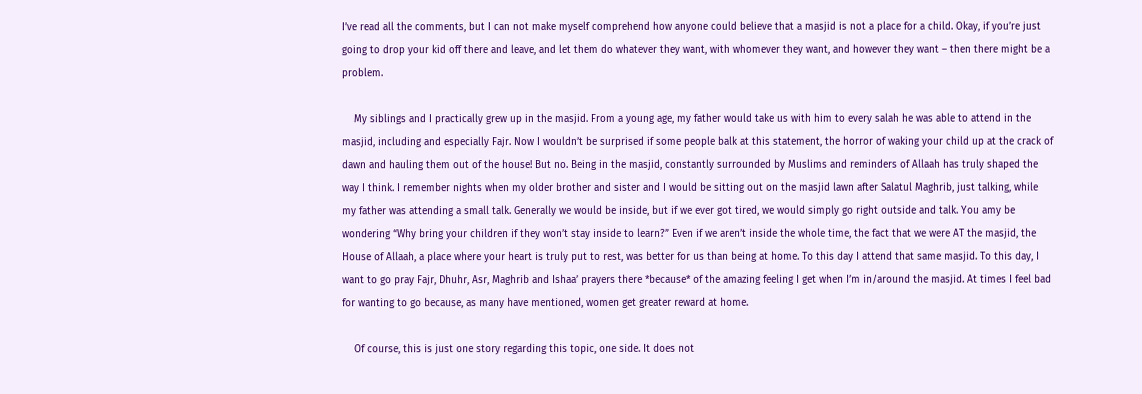I’ve read all the comments, but I can not make myself comprehend how anyone could believe that a masjid is not a place for a child. Okay, if you’re just going to drop your kid off there and leave, and let them do whatever they want, with whomever they want, and however they want – then there might be a problem.

    My siblings and I practically grew up in the masjid. From a young age, my father would take us with him to every salah he was able to attend in the masjid, including and especially Fajr. Now I wouldn’t be surprised if some people balk at this statement, the horror of waking your child up at the crack of dawn and hauling them out of the house! But no. Being in the masjid, constantly surrounded by Muslims and reminders of Allaah has truly shaped the way I think. I remember nights when my older brother and sister and I would be sitting out on the masjid lawn after Salatul Maghrib, just talking, while my father was attending a small talk. Generally we would be inside, but if we ever got tired, we would simply go right outside and talk. You amy be wondering “Why bring your children if they won’t stay inside to learn?” Even if we aren’t inside the whole time, the fact that we were AT the masjid, the House of Allaah, a place where your heart is truly put to rest, was better for us than being at home. To this day I attend that same masjid. To this day, I want to go pray Fajr, Dhuhr, Asr, Maghrib and Ishaa’ prayers there *because* of the amazing feeling I get when I’m in/around the masjid. At times I feel bad for wanting to go because, as many have mentioned, women get greater reward at home.

    Of course, this is just one story regarding this topic, one side. It does not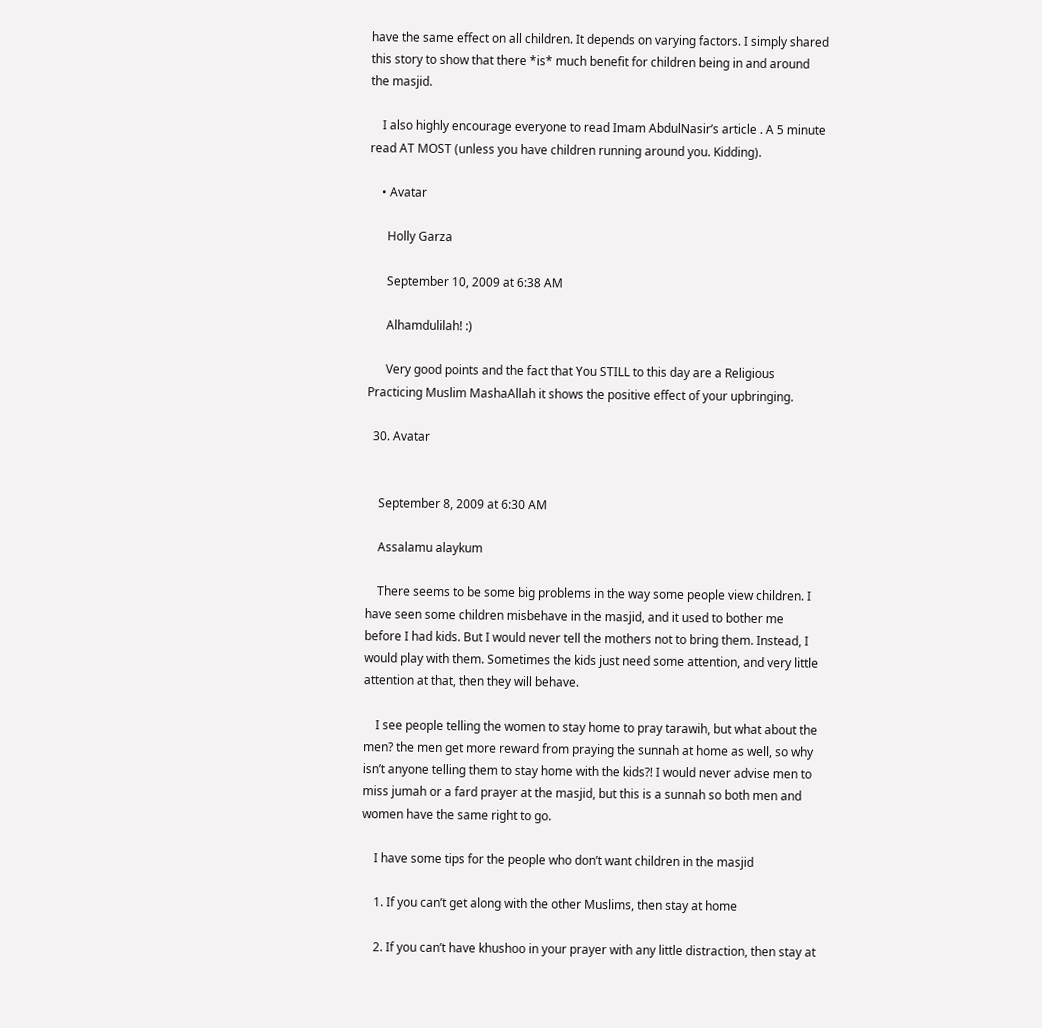have the same effect on all children. It depends on varying factors. I simply shared this story to show that there *is* much benefit for children being in and around the masjid.

    I also highly encourage everyone to read Imam AbdulNasir’s article . A 5 minute read AT MOST (unless you have children running around you. Kidding).

    • Avatar

      Holly Garza

      September 10, 2009 at 6:38 AM

      Alhamdulilah! :)

      Very good points and the fact that You STILL to this day are a Religious Practicing Muslim MashaAllah it shows the positive effect of your upbringing.

  30. Avatar


    September 8, 2009 at 6:30 AM

    Assalamu alaykum

    There seems to be some big problems in the way some people view children. I have seen some children misbehave in the masjid, and it used to bother me before I had kids. But I would never tell the mothers not to bring them. Instead, I would play with them. Sometimes the kids just need some attention, and very little attention at that, then they will behave.

    I see people telling the women to stay home to pray tarawih, but what about the men? the men get more reward from praying the sunnah at home as well, so why isn’t anyone telling them to stay home with the kids?! I would never advise men to miss jumah or a fard prayer at the masjid, but this is a sunnah so both men and women have the same right to go.

    I have some tips for the people who don’t want children in the masjid

    1. If you can’t get along with the other Muslims, then stay at home

    2. If you can’t have khushoo in your prayer with any little distraction, then stay at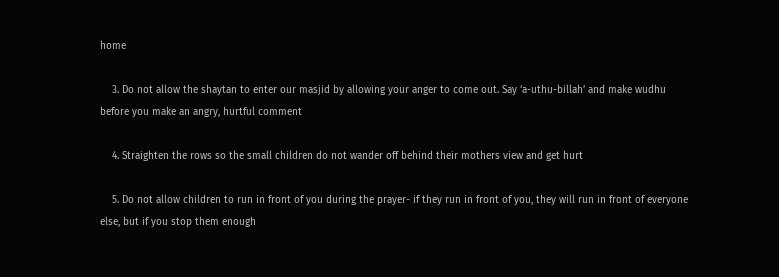home

    3. Do not allow the shaytan to enter our masjid by allowing your anger to come out. Say ‘a-uthu-billah’ and make wudhu before you make an angry, hurtful comment

    4. Straighten the rows so the small children do not wander off behind their mothers view and get hurt

    5. Do not allow children to run in front of you during the prayer- if they run in front of you, they will run in front of everyone else, but if you stop them enough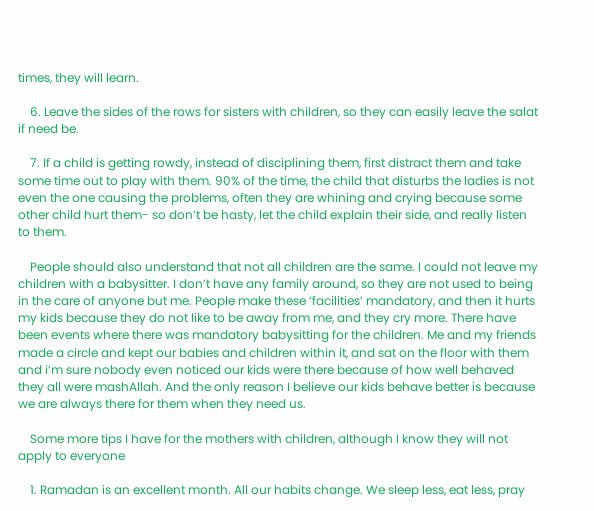times, they will learn.

    6. Leave the sides of the rows for sisters with children, so they can easily leave the salat if need be.

    7. If a child is getting rowdy, instead of disciplining them, first distract them and take some time out to play with them. 90% of the time, the child that disturbs the ladies is not even the one causing the problems, often they are whining and crying because some other child hurt them- so don’t be hasty, let the child explain their side, and really listen to them.

    People should also understand that not all children are the same. I could not leave my children with a babysitter. I don’t have any family around, so they are not used to being in the care of anyone but me. People make these ‘facilities’ mandatory, and then it hurts my kids because they do not like to be away from me, and they cry more. There have been events where there was mandatory babysitting for the children. Me and my friends made a circle and kept our babies and children within it, and sat on the floor with them and i’m sure nobody even noticed our kids were there because of how well behaved they all were mashAllah. And the only reason I believe our kids behave better is because we are always there for them when they need us.

    Some more tips I have for the mothers with children, although I know they will not apply to everyone

    1. Ramadan is an excellent month. All our habits change. We sleep less, eat less, pray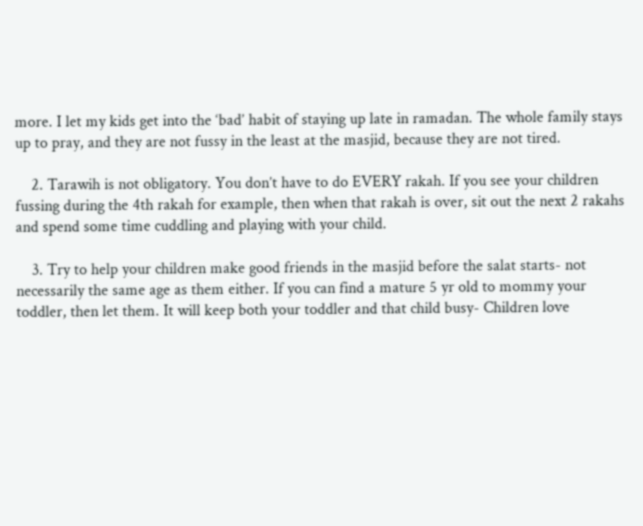more. I let my kids get into the ‘bad’ habit of staying up late in ramadan. The whole family stays up to pray, and they are not fussy in the least at the masjid, because they are not tired.

    2. Tarawih is not obligatory. You don’t have to do EVERY rakah. If you see your children fussing during the 4th rakah for example, then when that rakah is over, sit out the next 2 rakahs and spend some time cuddling and playing with your child.

    3. Try to help your children make good friends in the masjid before the salat starts- not necessarily the same age as them either. If you can find a mature 5 yr old to mommy your toddler, then let them. It will keep both your toddler and that child busy- Children love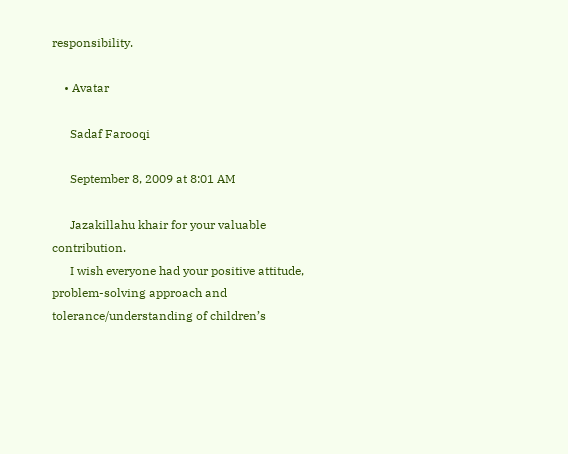responsibility.

    • Avatar

      Sadaf Farooqi

      September 8, 2009 at 8:01 AM

      Jazakillahu khair for your valuable contribution.
      I wish everyone had your positive attitude, problem-solving approach and tolerance/understanding of children’s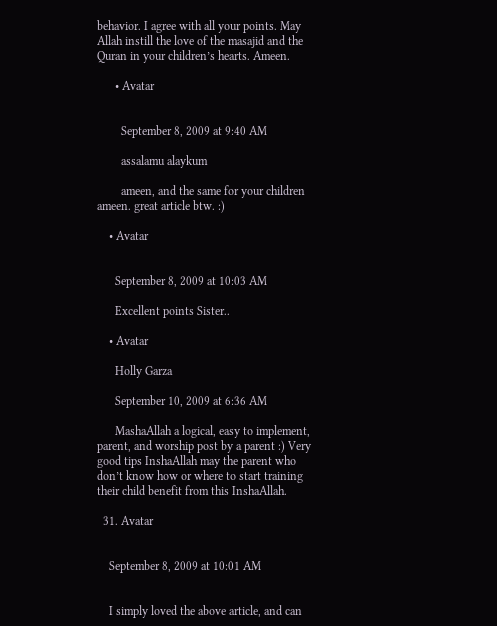behavior. I agree with all your points. May Allah instill the love of the masajid and the Quran in your children’s hearts. Ameen.

      • Avatar


        September 8, 2009 at 9:40 AM

        assalamu alaykum

        ameen, and the same for your children ameen. great article btw. :)

    • Avatar


      September 8, 2009 at 10:03 AM

      Excellent points Sister..

    • Avatar

      Holly Garza

      September 10, 2009 at 6:36 AM

      MashaAllah a logical, easy to implement, parent, and worship post by a parent :) Very good tips InshaAllah may the parent who don’t know how or where to start training their child benefit from this InshaAllah.

  31. Avatar


    September 8, 2009 at 10:01 AM


    I simply loved the above article, and can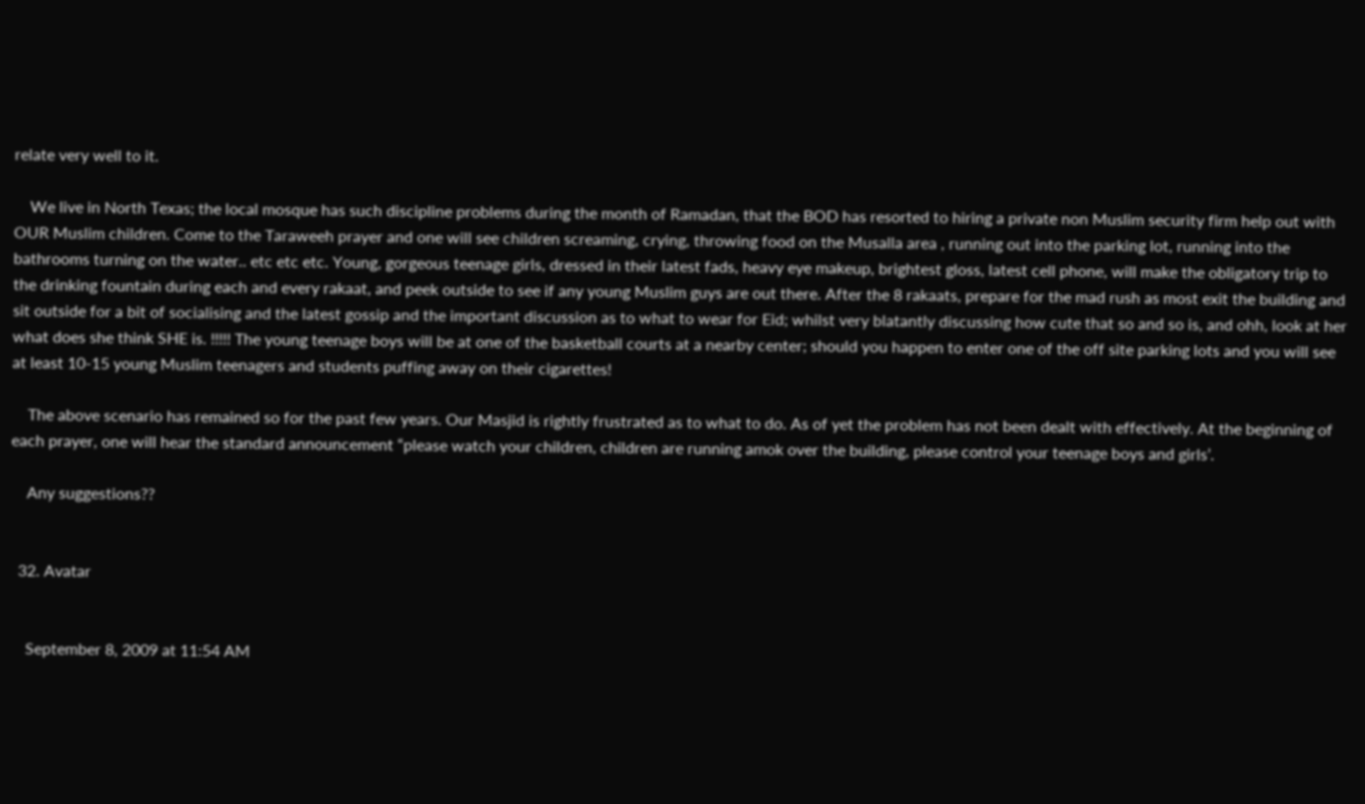relate very well to it.

    We live in North Texas; the local mosque has such discipline problems during the month of Ramadan, that the BOD has resorted to hiring a private non Muslim security firm help out with OUR Muslim children. Come to the Taraweeh prayer and one will see children screaming, crying, throwing food on the Musalla area , running out into the parking lot, running into the bathrooms turning on the water.. etc etc etc. Young, gorgeous teenage girls, dressed in their latest fads, heavy eye makeup, brightest gloss, latest cell phone, will make the obligatory trip to the drinking fountain during each and every rakaat, and peek outside to see if any young Muslim guys are out there. After the 8 rakaats, prepare for the mad rush as most exit the building and sit outside for a bit of socialising and the latest gossip and the important discussion as to what to wear for Eid; whilst very blatantly discussing how cute that so and so is, and ohh, look at her what does she think SHE is. !!!!! The young teenage boys will be at one of the basketball courts at a nearby center; should you happen to enter one of the off site parking lots and you will see at least 10-15 young Muslim teenagers and students puffing away on their cigarettes!

    The above scenario has remained so for the past few years. Our Masjid is rightly frustrated as to what to do. As of yet the problem has not been dealt with effectively. At the beginning of each prayer, one will hear the standard announcement “please watch your children, children are running amok over the building, please control your teenage boys and girls’.

    Any suggestions??


  32. Avatar


    September 8, 2009 at 11:54 AM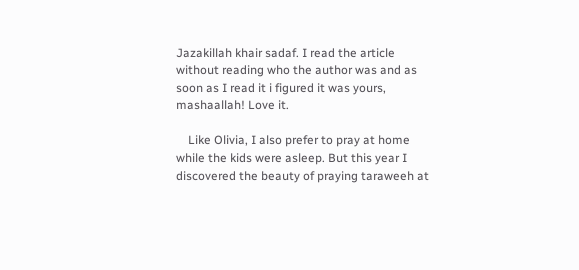Jazakillah khair sadaf. I read the article without reading who the author was and as soon as I read it i figured it was yours, mashaallah! Love it.

    Like Olivia, I also prefer to pray at home while the kids were asleep. But this year I discovered the beauty of praying taraweeh at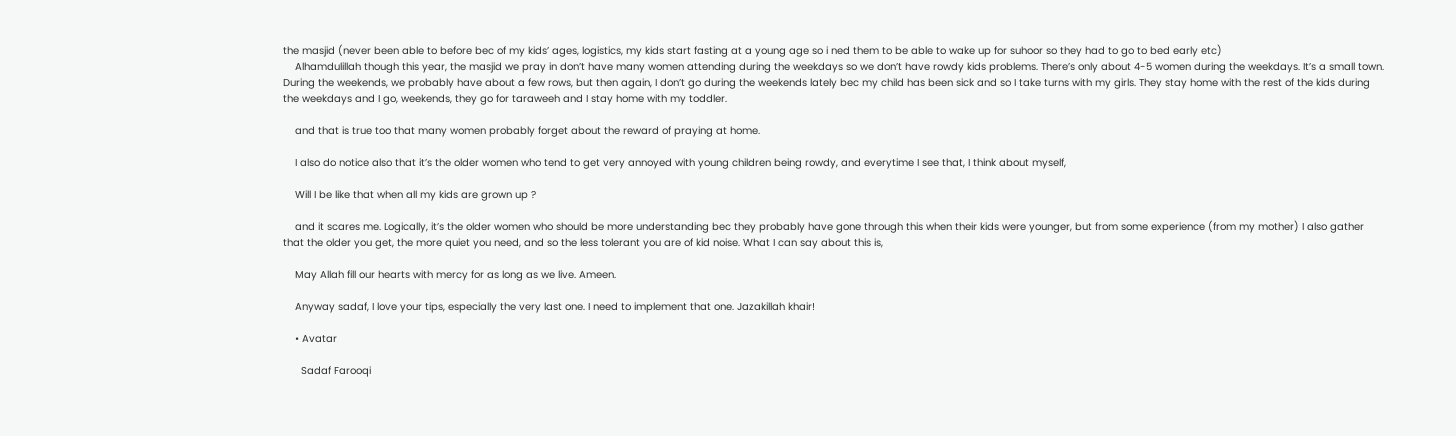the masjid (never been able to before bec of my kids’ ages, logistics, my kids start fasting at a young age so i ned them to be able to wake up for suhoor so they had to go to bed early etc)
    Alhamdulillah though this year, the masjid we pray in don’t have many women attending during the weekdays so we don’t have rowdy kids problems. There’s only about 4-5 women during the weekdays. It’s a small town. During the weekends, we probably have about a few rows, but then again, I don’t go during the weekends lately bec my child has been sick and so I take turns with my girls. They stay home with the rest of the kids during the weekdays and I go, weekends, they go for taraweeh and I stay home with my toddler.

    and that is true too that many women probably forget about the reward of praying at home.

    I also do notice also that it’s the older women who tend to get very annoyed with young children being rowdy, and everytime I see that, I think about myself,

    Will I be like that when all my kids are grown up ?

    and it scares me. Logically, it’s the older women who should be more understanding bec they probably have gone through this when their kids were younger, but from some experience (from my mother) I also gather that the older you get, the more quiet you need, and so the less tolerant you are of kid noise. What I can say about this is,

    May Allah fill our hearts with mercy for as long as we live. Ameen.

    Anyway sadaf, I love your tips, especially the very last one. I need to implement that one. Jazakillah khair!

    • Avatar

      Sadaf Farooqi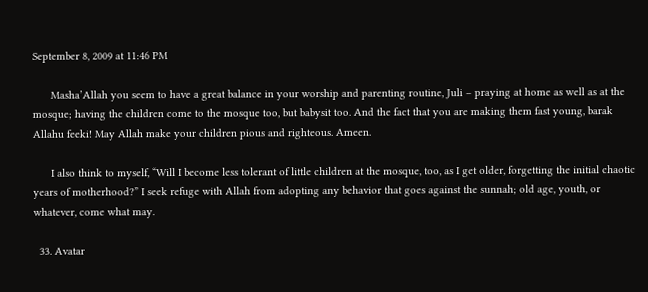September 8, 2009 at 11:46 PM

      Masha’Allah you seem to have a great balance in your worship and parenting routine, Juli – praying at home as well as at the mosque; having the children come to the mosque too, but babysit too. And the fact that you are making them fast young, barak Allahu feeki! May Allah make your children pious and righteous. Ameen.

      I also think to myself, “Will I become less tolerant of little children at the mosque, too, as I get older, forgetting the initial chaotic years of motherhood?” I seek refuge with Allah from adopting any behavior that goes against the sunnah; old age, youth, or whatever, come what may.

  33. Avatar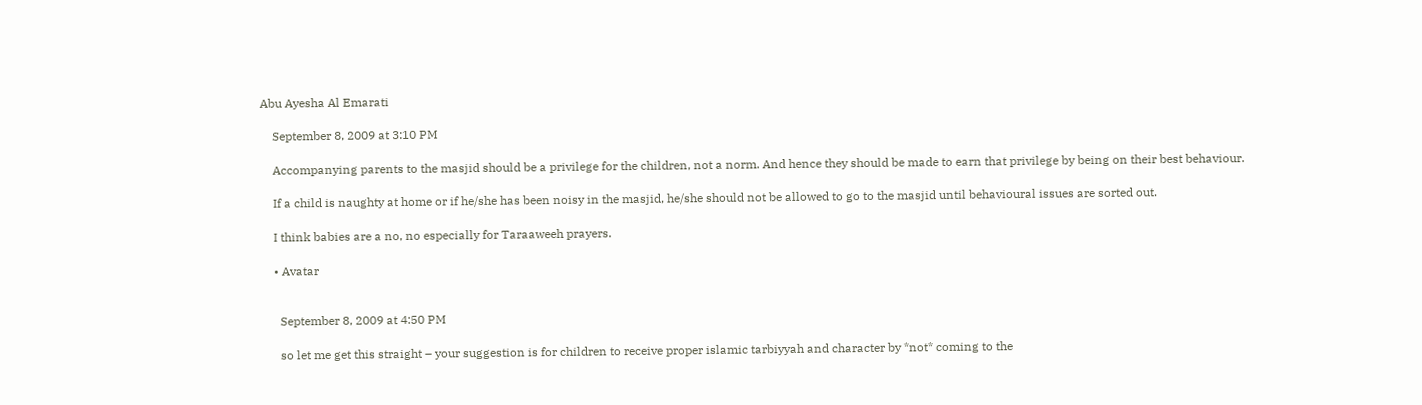Abu Ayesha Al Emarati

    September 8, 2009 at 3:10 PM

    Accompanying parents to the masjid should be a privilege for the children, not a norm. And hence they should be made to earn that privilege by being on their best behaviour.

    If a child is naughty at home or if he/she has been noisy in the masjid, he/she should not be allowed to go to the masjid until behavioural issues are sorted out.

    I think babies are a no, no especially for Taraaweeh prayers.

    • Avatar


      September 8, 2009 at 4:50 PM

      so let me get this straight – your suggestion is for children to receive proper islamic tarbiyyah and character by *not* coming to the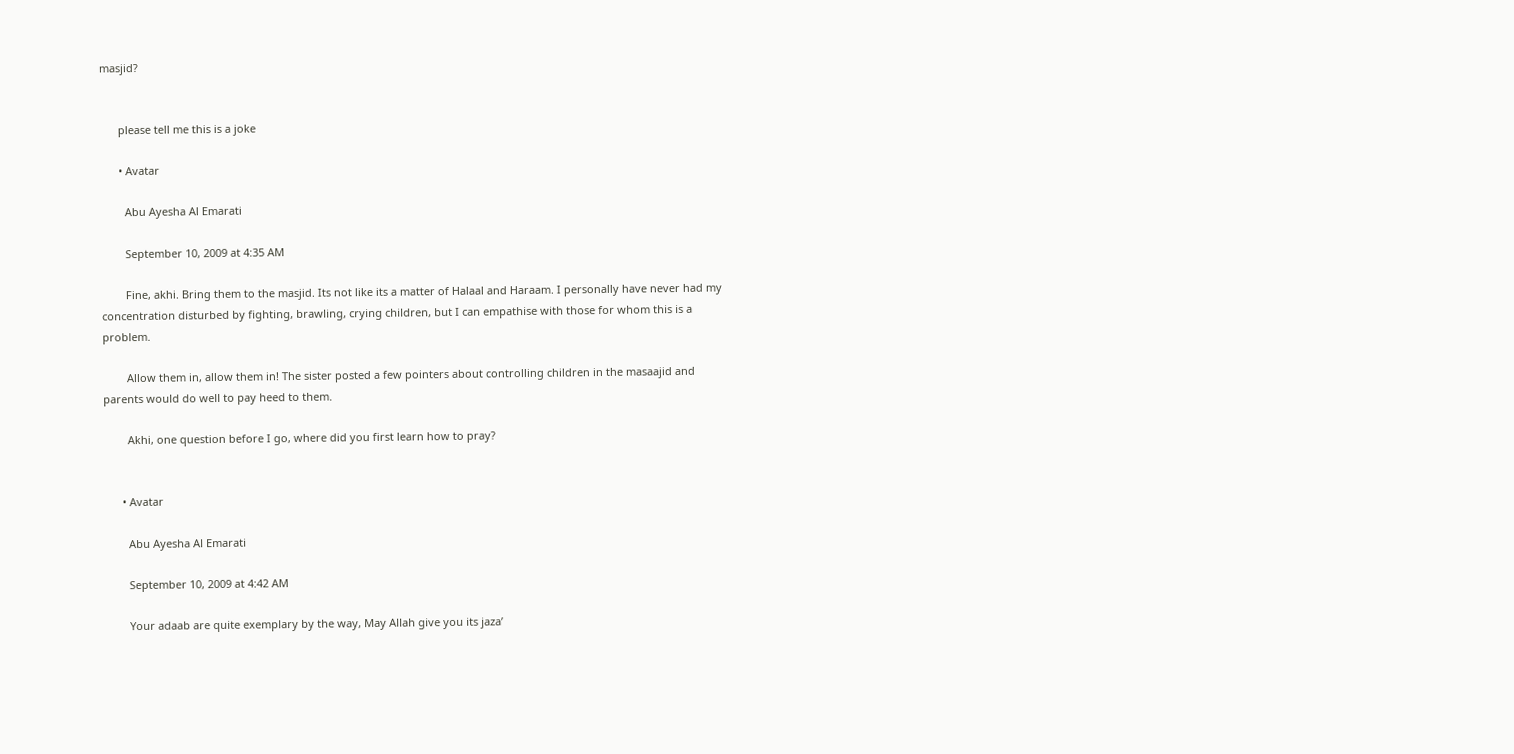masjid?


      please tell me this is a joke

      • Avatar

        Abu Ayesha Al Emarati

        September 10, 2009 at 4:35 AM

        Fine, akhi. Bring them to the masjid. Its not like its a matter of Halaal and Haraam. I personally have never had my concentration disturbed by fighting, brawling, crying children, but I can empathise with those for whom this is a problem.

        Allow them in, allow them in! The sister posted a few pointers about controlling children in the masaajid and parents would do well to pay heed to them.

        Akhi, one question before I go, where did you first learn how to pray?


      • Avatar

        Abu Ayesha Al Emarati

        September 10, 2009 at 4:42 AM

        Your adaab are quite exemplary by the way, May Allah give you its jaza’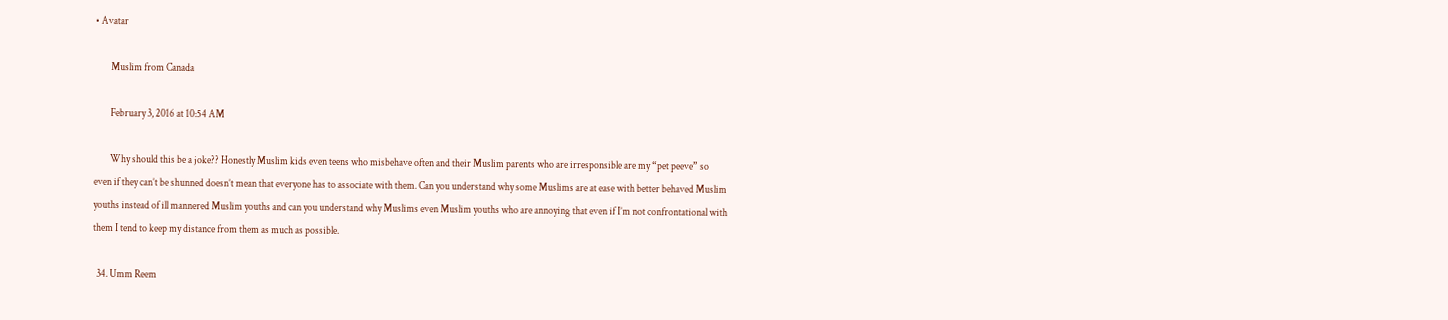• Avatar

        Muslim from Canada

        February 3, 2016 at 10:54 AM

        Why should this be a joke?? Honestly Muslim kids even teens who misbehave often and their Muslim parents who are irresponsible are my “pet peeve” so even if they can’t be shunned doesn’t mean that everyone has to associate with them. Can you understand why some Muslims are at ease with better behaved Muslim youths instead of ill mannered Muslim youths and can you understand why Muslims even Muslim youths who are annoying that even if I’m not confrontational with them I tend to keep my distance from them as much as possible.

  34. Umm Reem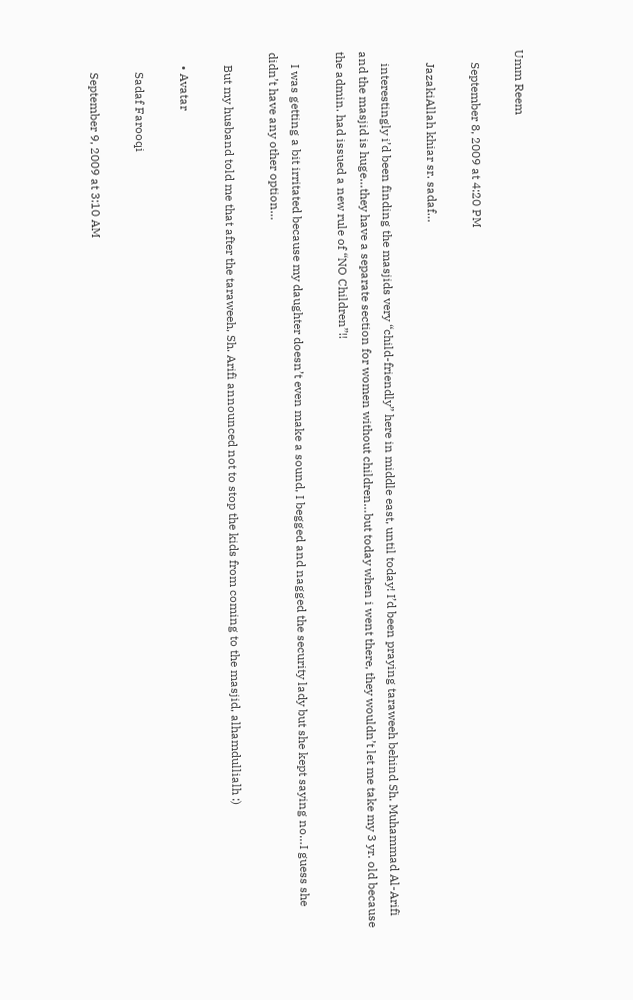Umm Reem

    September 8, 2009 at 4:20 PM

    JazakiAllah khiar sr. sadaf…

    interestingly i’d been finding the masjids very “child-friendly” here in middle east, until today! I’d been praying taraweeh behind Sh. Muhammad Al-Arifi and the masjid is huge…they have a separate section for women without children…but today when i went there, they wouldn’t let me take my 3 yr. old because the admin. had issued a new rule of “NO Children”!!

    I was getting a bit irritated because my daughter doesn’t even make a sound, I begged and nagged the security lady but she kept saying no…I guess she didn’t have any other option…

    But my husband told me that after the taraweeh, Sh. Arifi announced not to stop the kids from coming to the masjid, alhamdullialh :)

    • Avatar

      Sadaf Farooqi

      September 9, 2009 at 3:10 AM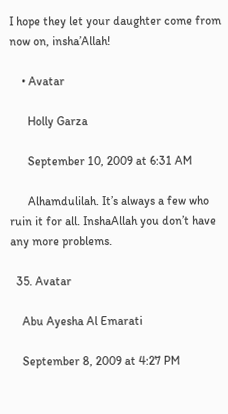I hope they let your daughter come from now on, insha’Allah!

    • Avatar

      Holly Garza

      September 10, 2009 at 6:31 AM

      Alhamdulilah. It’s always a few who ruin it for all. InshaAllah you don’t have any more problems.

  35. Avatar

    Abu Ayesha Al Emarati

    September 8, 2009 at 4:27 PM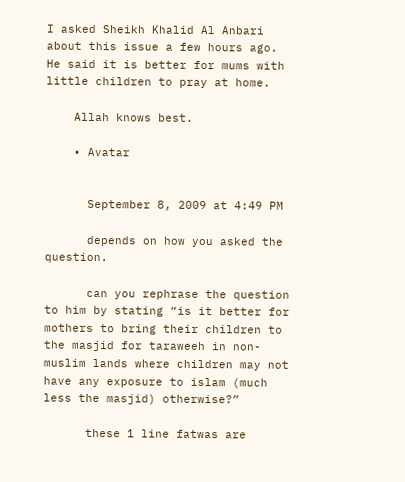I asked Sheikh Khalid Al Anbari about this issue a few hours ago. He said it is better for mums with little children to pray at home.

    Allah knows best.

    • Avatar


      September 8, 2009 at 4:49 PM

      depends on how you asked the question.

      can you rephrase the question to him by stating “is it better for mothers to bring their children to the masjid for taraweeh in non-muslim lands where children may not have any exposure to islam (much less the masjid) otherwise?”

      these 1 line fatwas are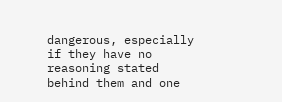dangerous, especially if they have no reasoning stated behind them and one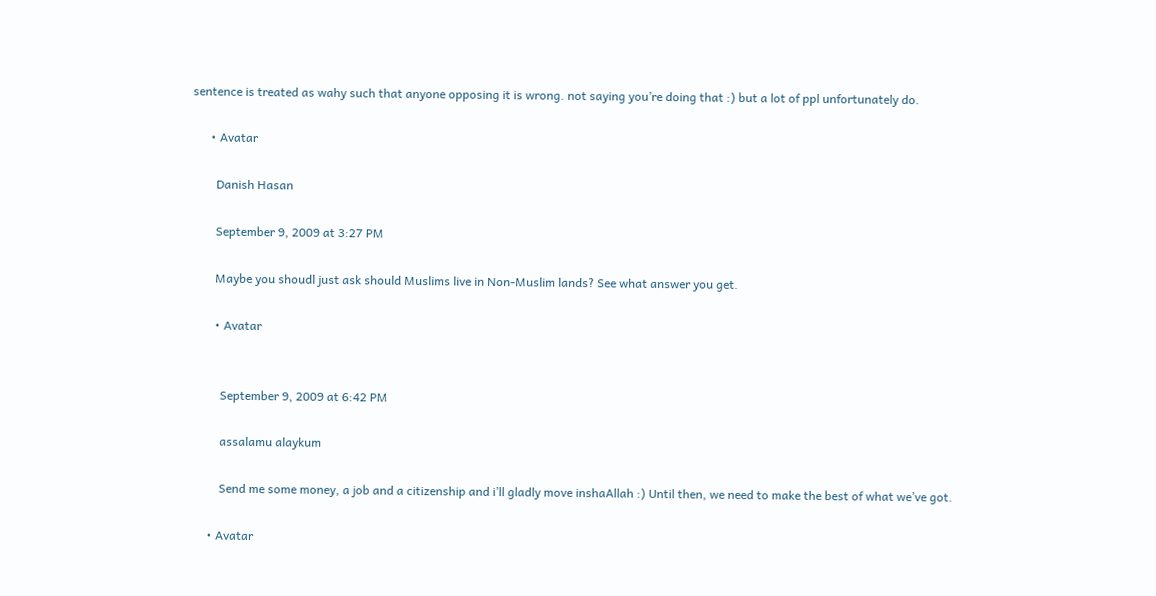sentence is treated as wahy such that anyone opposing it is wrong. not saying you’re doing that :) but a lot of ppl unfortunately do.

      • Avatar

        Danish Hasan

        September 9, 2009 at 3:27 PM

        Maybe you shoudl just ask should Muslims live in Non-Muslim lands? See what answer you get.

        • Avatar


          September 9, 2009 at 6:42 PM

          assalamu alaykum

          Send me some money, a job and a citizenship and i’ll gladly move inshaAllah :) Until then, we need to make the best of what we’ve got.

      • Avatar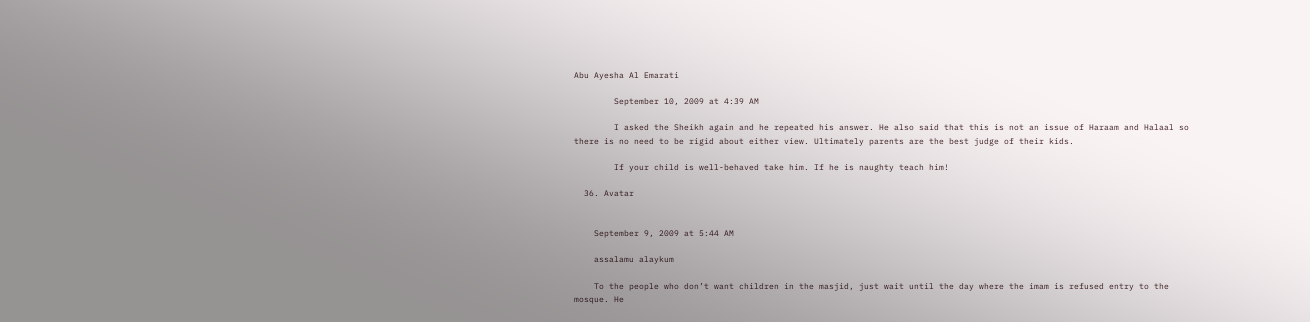Abu Ayesha Al Emarati

        September 10, 2009 at 4:39 AM

        I asked the Sheikh again and he repeated his answer. He also said that this is not an issue of Haraam and Halaal so there is no need to be rigid about either view. Ultimately parents are the best judge of their kids.

        If your child is well-behaved take him. If he is naughty teach him!

  36. Avatar


    September 9, 2009 at 5:44 AM

    assalamu alaykum

    To the people who don’t want children in the masjid, just wait until the day where the imam is refused entry to the mosque. He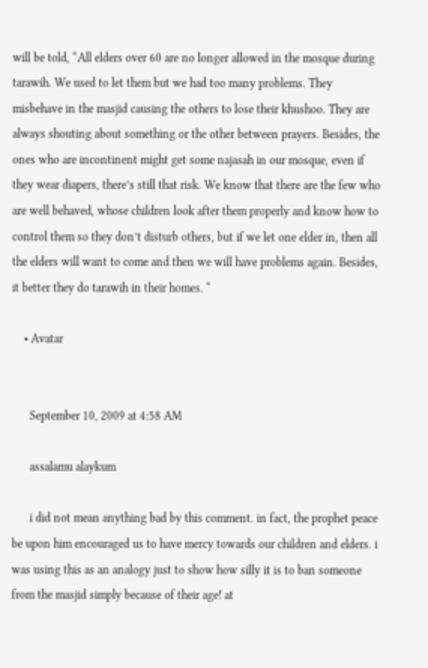will be told, “All elders over 60 are no longer allowed in the mosque during tarawih. We used to let them but we had too many problems. They misbehave in the masjid causing the others to lose their khushoo. They are always shouting about something or the other between prayers. Besides, the ones who are incontinent might get some najasah in our mosque, even if they wear diapers, there’s still that risk. We know that there are the few who are well behaved, whose children look after them properly and know how to control them so they don’t disturb others, but if we let one elder in, then all the elders will want to come and then we will have problems again. Besides, it better they do tarawih in their homes. “

    • Avatar


      September 10, 2009 at 4:58 AM

      assalamu alaykum

      i did not mean anything bad by this comment. in fact, the prophet peace be upon him encouraged us to have mercy towards our children and elders. i was using this as an analogy just to show how silly it is to ban someone from the masjid simply because of their age! at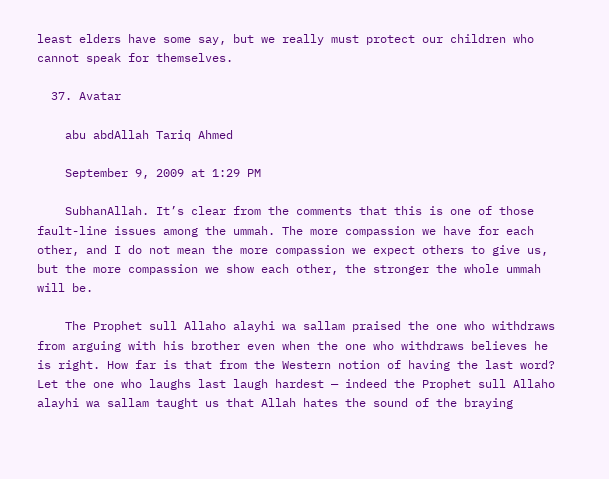least elders have some say, but we really must protect our children who cannot speak for themselves.

  37. Avatar

    abu abdAllah Tariq Ahmed

    September 9, 2009 at 1:29 PM

    SubhanAllah. It’s clear from the comments that this is one of those fault-line issues among the ummah. The more compassion we have for each other, and I do not mean the more compassion we expect others to give us, but the more compassion we show each other, the stronger the whole ummah will be.

    The Prophet sull Allaho alayhi wa sallam praised the one who withdraws from arguing with his brother even when the one who withdraws believes he is right. How far is that from the Western notion of having the last word? Let the one who laughs last laugh hardest — indeed the Prophet sull Allaho alayhi wa sallam taught us that Allah hates the sound of the braying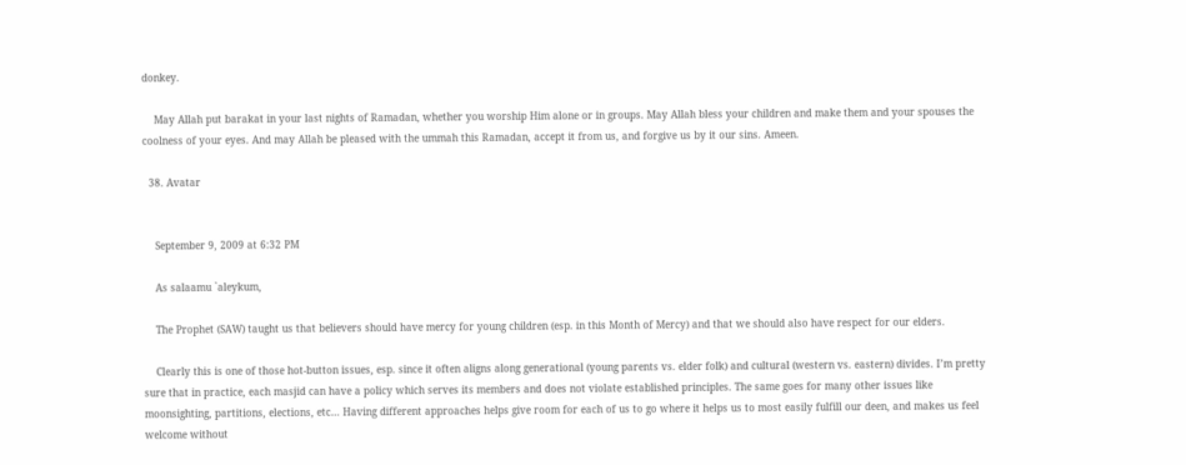donkey.

    May Allah put barakat in your last nights of Ramadan, whether you worship Him alone or in groups. May Allah bless your children and make them and your spouses the coolness of your eyes. And may Allah be pleased with the ummah this Ramadan, accept it from us, and forgive us by it our sins. Ameen.

  38. Avatar


    September 9, 2009 at 6:32 PM

    As salaamu `aleykum,

    The Prophet (SAW) taught us that believers should have mercy for young children (esp. in this Month of Mercy) and that we should also have respect for our elders.

    Clearly this is one of those hot-button issues, esp. since it often aligns along generational (young parents vs. elder folk) and cultural (western vs. eastern) divides. I’m pretty sure that in practice, each masjid can have a policy which serves its members and does not violate established principles. The same goes for many other issues like moonsighting, partitions, elections, etc… Having different approaches helps give room for each of us to go where it helps us to most easily fulfill our deen, and makes us feel welcome without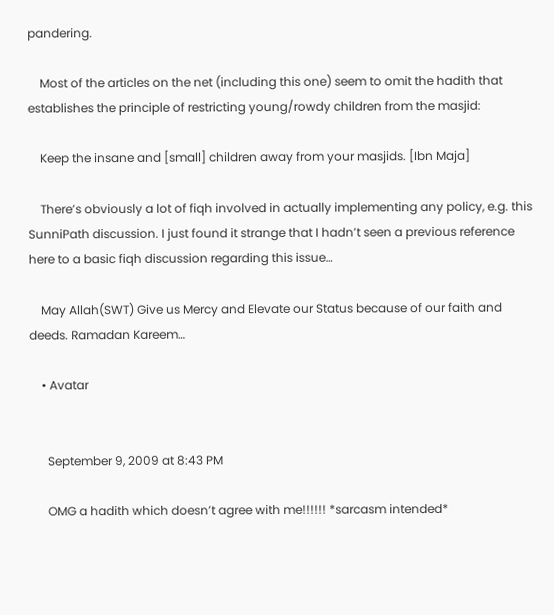pandering.

    Most of the articles on the net (including this one) seem to omit the hadith that establishes the principle of restricting young/rowdy children from the masjid:

    Keep the insane and [small] children away from your masjids. [Ibn Maja]

    There’s obviously a lot of fiqh involved in actually implementing any policy, e.g. this SunniPath discussion. I just found it strange that I hadn’t seen a previous reference here to a basic fiqh discussion regarding this issue…

    May Allah(SWT) Give us Mercy and Elevate our Status because of our faith and deeds. Ramadan Kareem…

    • Avatar


      September 9, 2009 at 8:43 PM

      OMG a hadith which doesn’t agree with me!!!!!! *sarcasm intended*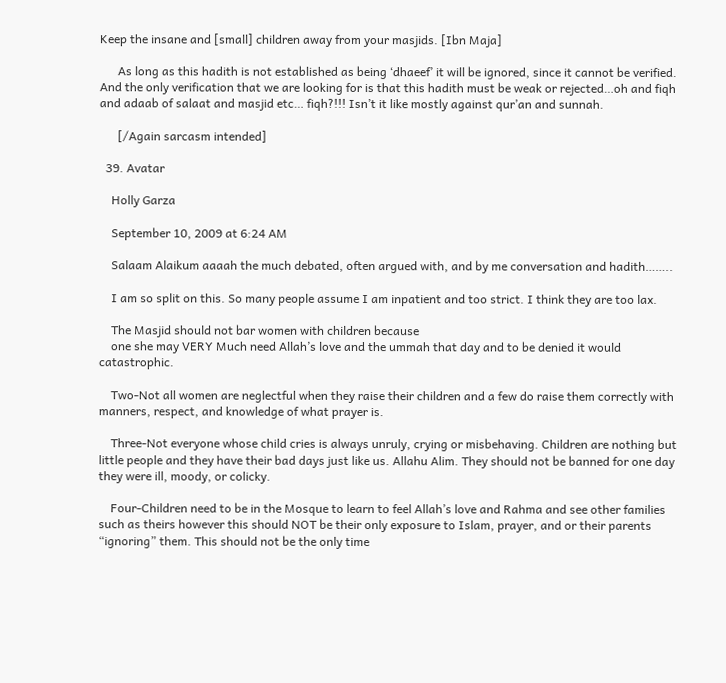Keep the insane and [small] children away from your masjids. [Ibn Maja]

      As long as this hadith is not established as being ‘dhaeef’ it will be ignored, since it cannot be verified. And the only verification that we are looking for is that this hadith must be weak or rejected…oh and fiqh and adaab of salaat and masjid etc… fiqh?!!! Isn’t it like mostly against qur’an and sunnah.

      [/Again sarcasm intended]

  39. Avatar

    Holly Garza

    September 10, 2009 at 6:24 AM

    Salaam Alaikum aaaah the much debated, often argued with, and by me conversation and hadith……..

    I am so split on this. So many people assume I am inpatient and too strict. I think they are too lax.

    The Masjid should not bar women with children because
    one she may VERY Much need Allah’s love and the ummah that day and to be denied it would catastrophic.

    Two-Not all women are neglectful when they raise their children and a few do raise them correctly with manners, respect, and knowledge of what prayer is.

    Three-Not everyone whose child cries is always unruly, crying or misbehaving. Children are nothing but little people and they have their bad days just like us. Allahu Alim. They should not be banned for one day they were ill, moody, or colicky.

    Four-Children need to be in the Mosque to learn to feel Allah’s love and Rahma and see other families such as theirs however this should NOT be their only exposure to Islam, prayer, and or their parents “ignoring” them. This should not be the only time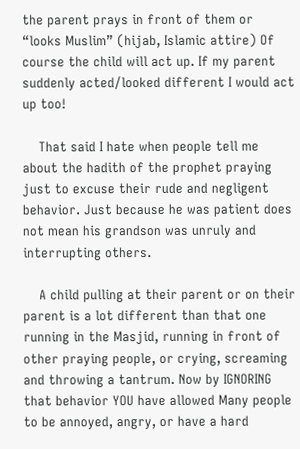the parent prays in front of them or “looks Muslim” (hijab, Islamic attire) Of course the child will act up. If my parent suddenly acted/looked different I would act up too!

    That said I hate when people tell me about the hadith of the prophet praying just to excuse their rude and negligent behavior. Just because he was patient does not mean his grandson was unruly and interrupting others.

    A child pulling at their parent or on their parent is a lot different than that one running in the Masjid, running in front of other praying people, or crying, screaming and throwing a tantrum. Now by IGNORING that behavior YOU have allowed Many people to be annoyed, angry, or have a hard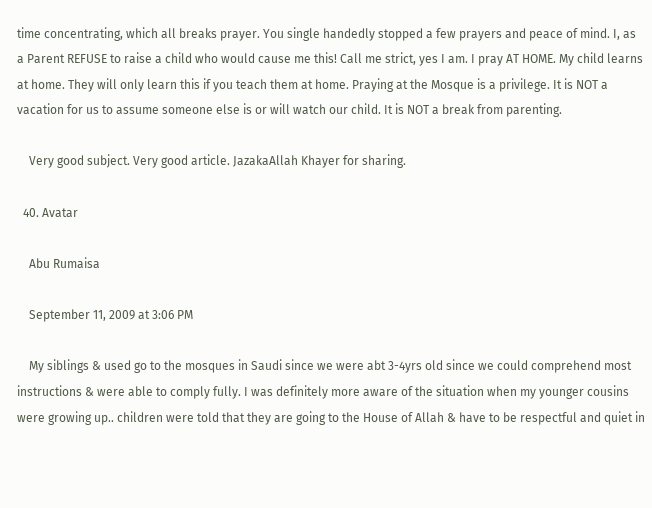time concentrating, which all breaks prayer. You single handedly stopped a few prayers and peace of mind. I, as a Parent REFUSE to raise a child who would cause me this! Call me strict, yes I am. I pray AT HOME. My child learns at home. They will only learn this if you teach them at home. Praying at the Mosque is a privilege. It is NOT a vacation for us to assume someone else is or will watch our child. It is NOT a break from parenting.

    Very good subject. Very good article. JazakaAllah Khayer for sharing.

  40. Avatar

    Abu Rumaisa

    September 11, 2009 at 3:06 PM

    My siblings & used go to the mosques in Saudi since we were abt 3-4yrs old since we could comprehend most instructions & were able to comply fully. I was definitely more aware of the situation when my younger cousins were growing up.. children were told that they are going to the House of Allah & have to be respectful and quiet in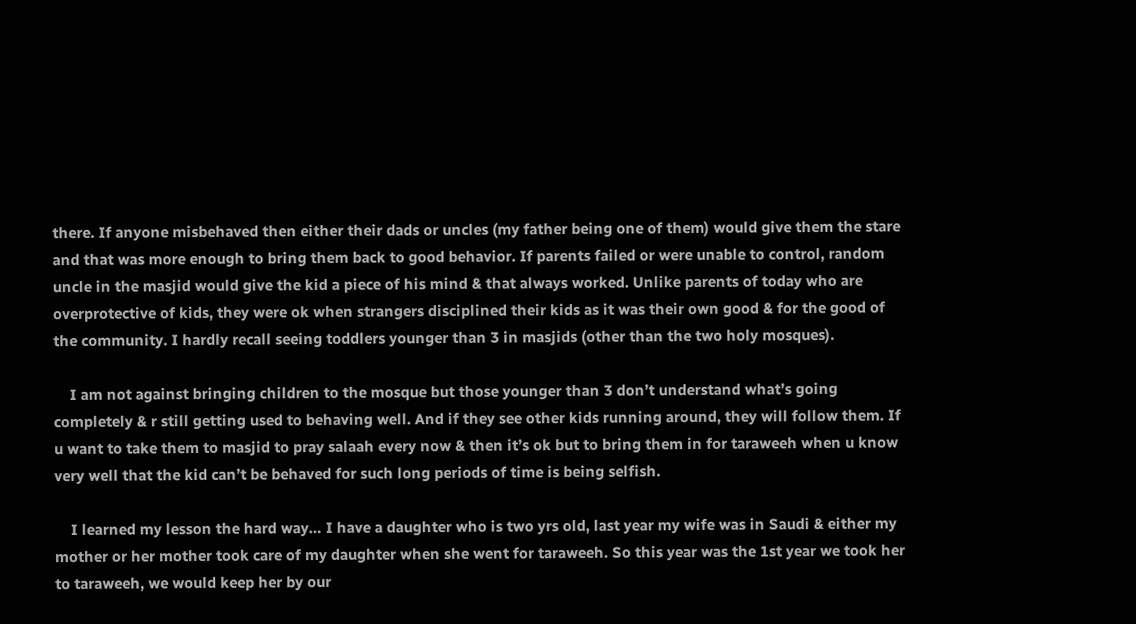there. If anyone misbehaved then either their dads or uncles (my father being one of them) would give them the stare and that was more enough to bring them back to good behavior. If parents failed or were unable to control, random uncle in the masjid would give the kid a piece of his mind & that always worked. Unlike parents of today who are overprotective of kids, they were ok when strangers disciplined their kids as it was their own good & for the good of the community. I hardly recall seeing toddlers younger than 3 in masjids (other than the two holy mosques).

    I am not against bringing children to the mosque but those younger than 3 don’t understand what’s going completely & r still getting used to behaving well. And if they see other kids running around, they will follow them. If u want to take them to masjid to pray salaah every now & then it’s ok but to bring them in for taraweeh when u know very well that the kid can’t be behaved for such long periods of time is being selfish.

    I learned my lesson the hard way… I have a daughter who is two yrs old, last year my wife was in Saudi & either my mother or her mother took care of my daughter when she went for taraweeh. So this year was the 1st year we took her to taraweeh, we would keep her by our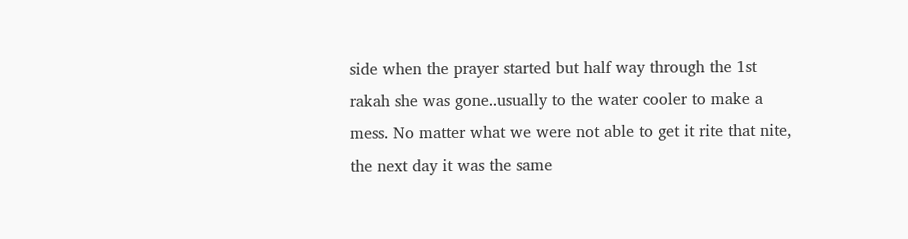side when the prayer started but half way through the 1st rakah she was gone..usually to the water cooler to make a mess. No matter what we were not able to get it rite that nite, the next day it was the same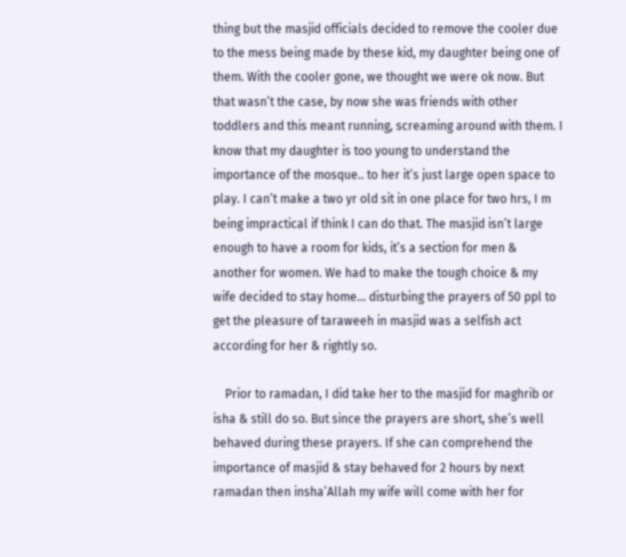thing but the masjid officials decided to remove the cooler due to the mess being made by these kid, my daughter being one of them. With the cooler gone, we thought we were ok now. But that wasn’t the case, by now she was friends with other toddlers and this meant running, screaming around with them. I know that my daughter is too young to understand the importance of the mosque.. to her it’s just large open space to play. I can’t make a two yr old sit in one place for two hrs, I m being impractical if think I can do that. The masjid isn’t large enough to have a room for kids, it’s a section for men & another for women. We had to make the tough choice & my wife decided to stay home… disturbing the prayers of 50 ppl to get the pleasure of taraweeh in masjid was a selfish act according for her & rightly so.

    Prior to ramadan, I did take her to the masjid for maghrib or isha & still do so. But since the prayers are short, she’s well behaved during these prayers. If she can comprehend the importance of masjid & stay behaved for 2 hours by next ramadan then insha’Allah my wife will come with her for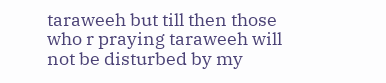taraweeh but till then those who r praying taraweeh will not be disturbed by my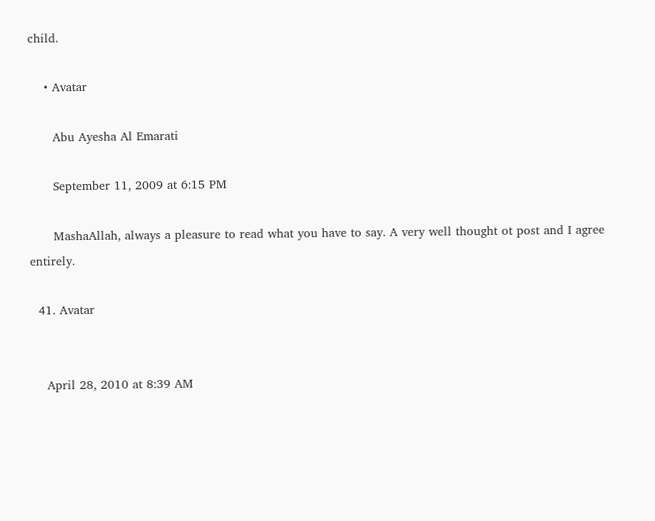child.

    • Avatar

      Abu Ayesha Al Emarati

      September 11, 2009 at 6:15 PM

      MashaAllah, always a pleasure to read what you have to say. A very well thought ot post and I agree entirely.

  41. Avatar


    April 28, 2010 at 8:39 AM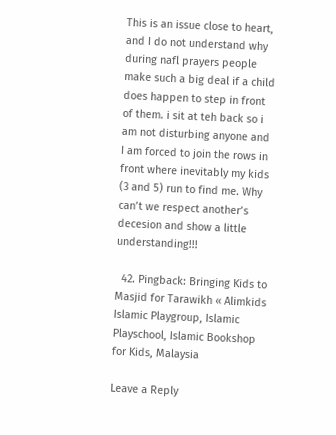This is an issue close to heart, and I do not understand why during nafl prayers people make such a big deal if a child does happen to step in front of them. i sit at teh back so i am not disturbing anyone and I am forced to join the rows in front where inevitably my kids (3 and 5) run to find me. Why can’t we respect another’s decesion and show a little understanding!!!

  42. Pingback: Bringing Kids to Masjid for Tarawikh « Alimkids Islamic Playgroup, Islamic Playschool, Islamic Bookshop for Kids, Malaysia

Leave a Reply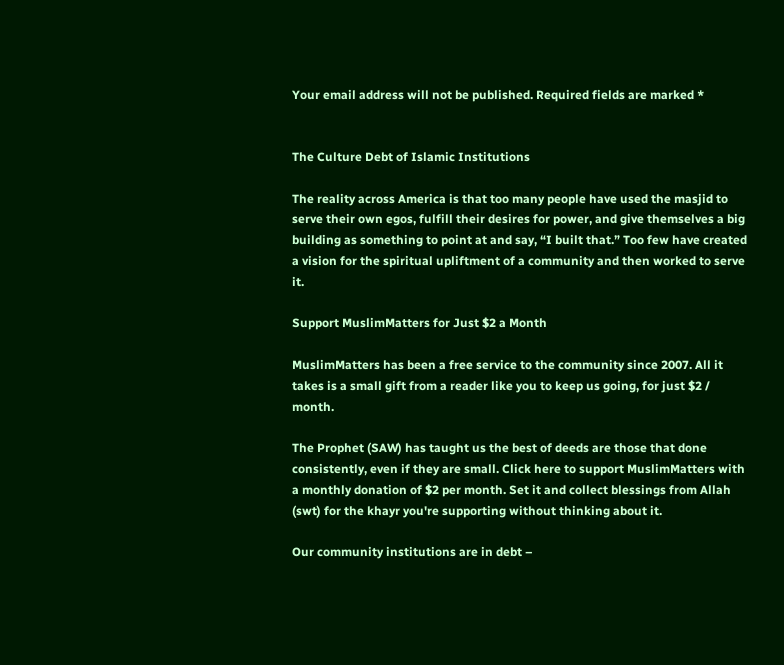Your email address will not be published. Required fields are marked *


The Culture Debt of Islamic Institutions

The reality across America is that too many people have used the masjid to serve their own egos, fulfill their desires for power, and give themselves a big building as something to point at and say, “I built that.” Too few have created a vision for the spiritual upliftment of a community and then worked to serve it.

Support MuslimMatters for Just $2 a Month

MuslimMatters has been a free service to the community since 2007. All it takes is a small gift from a reader like you to keep us going, for just $2 / month.

The Prophet (SAW) has taught us the best of deeds are those that done consistently, even if they are small. Click here to support MuslimMatters with a monthly donation of $2 per month. Set it and collect blessings from Allah (swt) for the khayr you're supporting without thinking about it.

Our community institutions are in debt –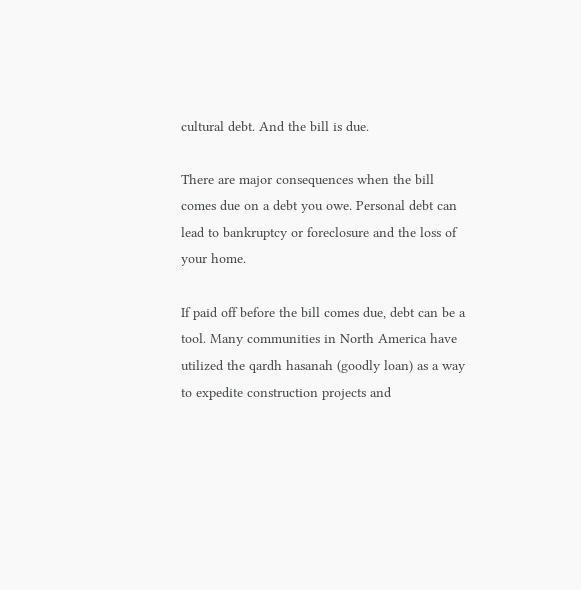cultural debt. And the bill is due.

There are major consequences when the bill comes due on a debt you owe. Personal debt can lead to bankruptcy or foreclosure and the loss of your home.

If paid off before the bill comes due, debt can be a tool. Many communities in North America have utilized the qardh hasanah (goodly loan) as a way to expedite construction projects and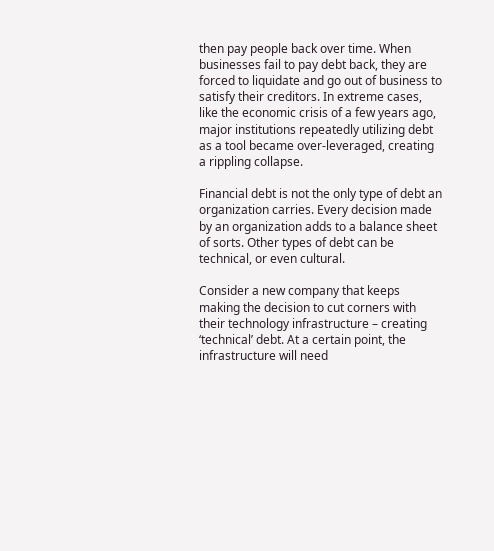then pay people back over time. When businesses fail to pay debt back, they are forced to liquidate and go out of business to satisfy their creditors. In extreme cases, like the economic crisis of a few years ago, major institutions repeatedly utilizing debt as a tool became over-leveraged, creating a rippling collapse.

Financial debt is not the only type of debt an organization carries. Every decision made by an organization adds to a balance sheet of sorts. Other types of debt can be technical, or even cultural.

Consider a new company that keeps making the decision to cut corners with their technology infrastructure – creating ‘technical’ debt. At a certain point, the infrastructure will need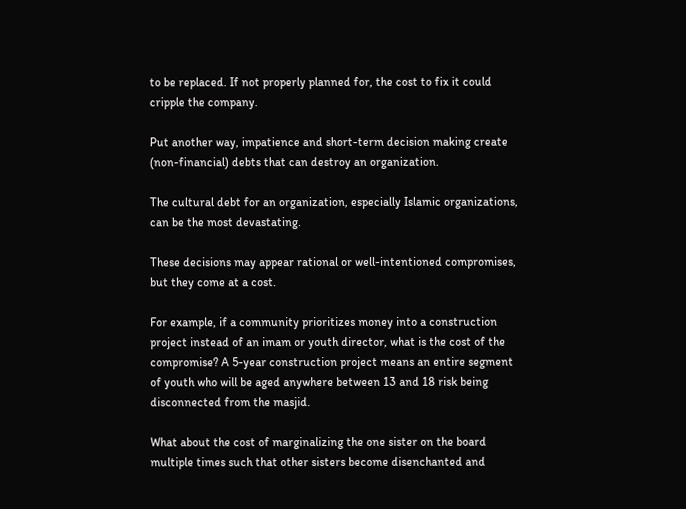to be replaced. If not properly planned for, the cost to fix it could cripple the company.

Put another way, impatience and short-term decision making create (non-financial) debts that can destroy an organization.

The cultural debt for an organization, especially Islamic organizations, can be the most devastating.

These decisions may appear rational or well-intentioned compromises, but they come at a cost.

For example, if a community prioritizes money into a construction project instead of an imam or youth director, what is the cost of the compromise? A 5-year construction project means an entire segment of youth who will be aged anywhere between 13 and 18 risk being disconnected from the masjid.

What about the cost of marginalizing the one sister on the board multiple times such that other sisters become disenchanted and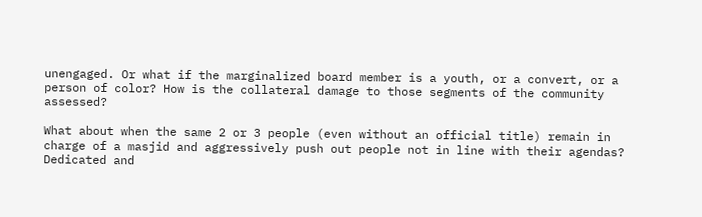unengaged. Or what if the marginalized board member is a youth, or a convert, or a person of color? How is the collateral damage to those segments of the community assessed?

What about when the same 2 or 3 people (even without an official title) remain in charge of a masjid and aggressively push out people not in line with their agendas? Dedicated and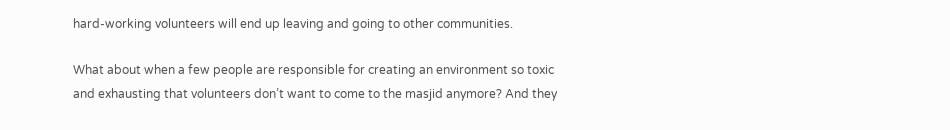hard-working volunteers will end up leaving and going to other communities.

What about when a few people are responsible for creating an environment so toxic and exhausting that volunteers don’t want to come to the masjid anymore? And they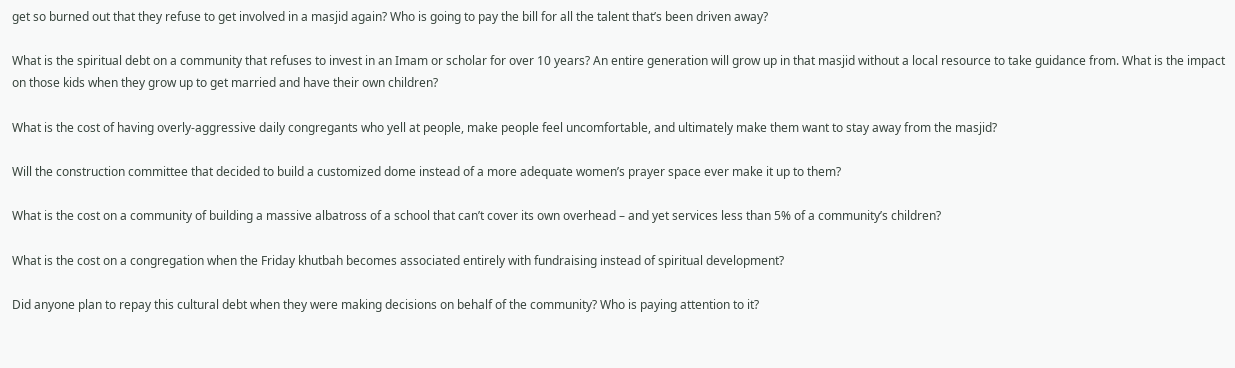get so burned out that they refuse to get involved in a masjid again? Who is going to pay the bill for all the talent that’s been driven away?

What is the spiritual debt on a community that refuses to invest in an Imam or scholar for over 10 years? An entire generation will grow up in that masjid without a local resource to take guidance from. What is the impact on those kids when they grow up to get married and have their own children?

What is the cost of having overly-aggressive daily congregants who yell at people, make people feel uncomfortable, and ultimately make them want to stay away from the masjid?

Will the construction committee that decided to build a customized dome instead of a more adequate women’s prayer space ever make it up to them?

What is the cost on a community of building a massive albatross of a school that can’t cover its own overhead – and yet services less than 5% of a community’s children?

What is the cost on a congregation when the Friday khutbah becomes associated entirely with fundraising instead of spiritual development?

Did anyone plan to repay this cultural debt when they were making decisions on behalf of the community? Who is paying attention to it?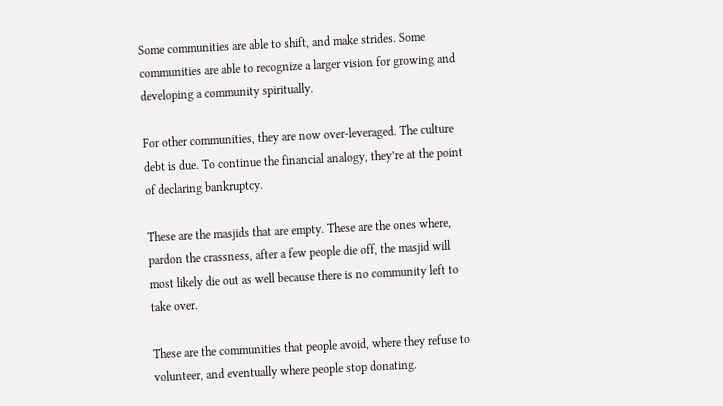Some communities are able to shift, and make strides. Some communities are able to recognize a larger vision for growing and developing a community spiritually.

For other communities, they are now over-leveraged. The culture debt is due. To continue the financial analogy, they’re at the point of declaring bankruptcy.

These are the masjids that are empty. These are the ones where, pardon the crassness, after a few people die off, the masjid will most likely die out as well because there is no community left to take over.

These are the communities that people avoid, where they refuse to volunteer, and eventually where people stop donating.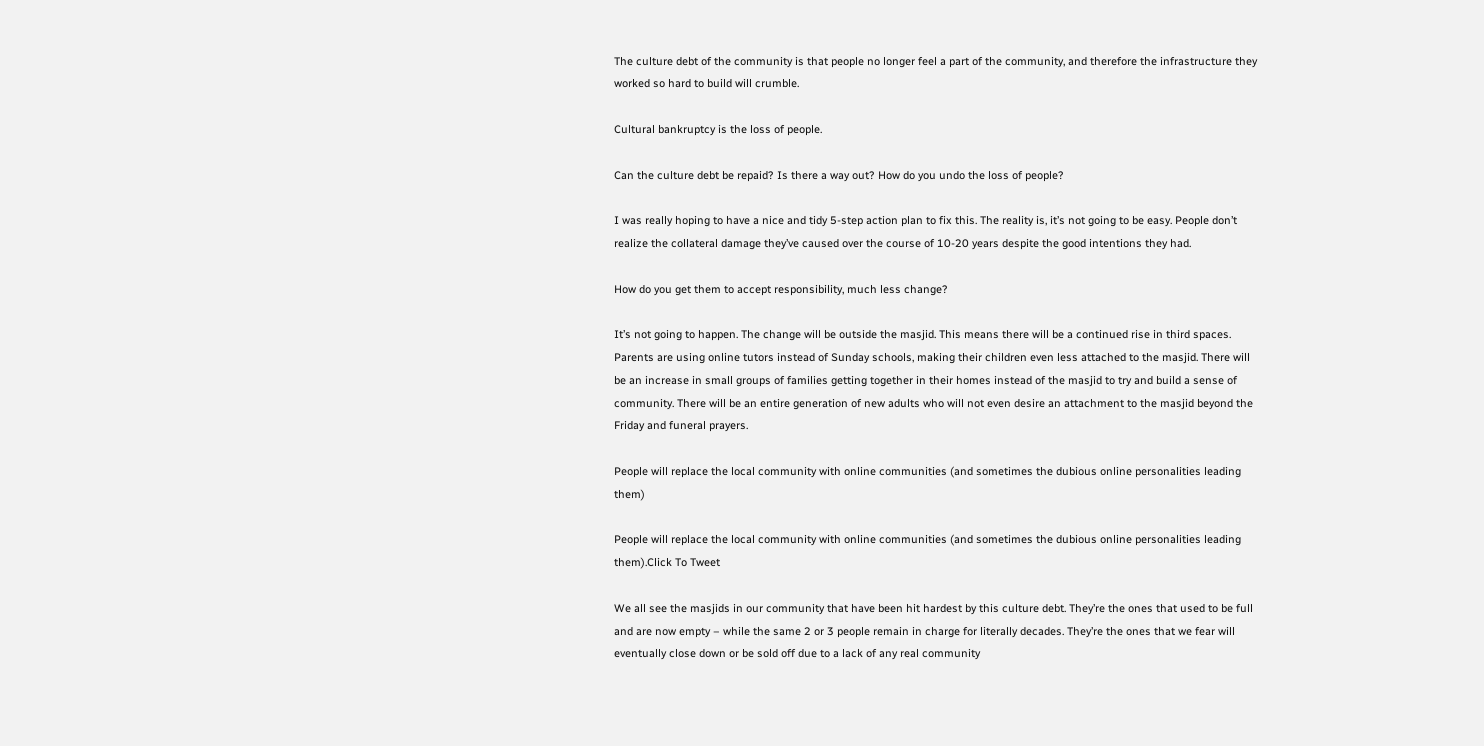The culture debt of the community is that people no longer feel a part of the community, and therefore the infrastructure they worked so hard to build will crumble.

Cultural bankruptcy is the loss of people.

Can the culture debt be repaid? Is there a way out? How do you undo the loss of people?

I was really hoping to have a nice and tidy 5-step action plan to fix this. The reality is, it’s not going to be easy. People don’t realize the collateral damage they’ve caused over the course of 10-20 years despite the good intentions they had.

How do you get them to accept responsibility, much less change?

It’s not going to happen. The change will be outside the masjid. This means there will be a continued rise in third spaces. Parents are using online tutors instead of Sunday schools, making their children even less attached to the masjid. There will be an increase in small groups of families getting together in their homes instead of the masjid to try and build a sense of community. There will be an entire generation of new adults who will not even desire an attachment to the masjid beyond the Friday and funeral prayers.

People will replace the local community with online communities (and sometimes the dubious online personalities leading them)

People will replace the local community with online communities (and sometimes the dubious online personalities leading them).Click To Tweet

We all see the masjids in our community that have been hit hardest by this culture debt. They’re the ones that used to be full and are now empty – while the same 2 or 3 people remain in charge for literally decades. They’re the ones that we fear will eventually close down or be sold off due to a lack of any real community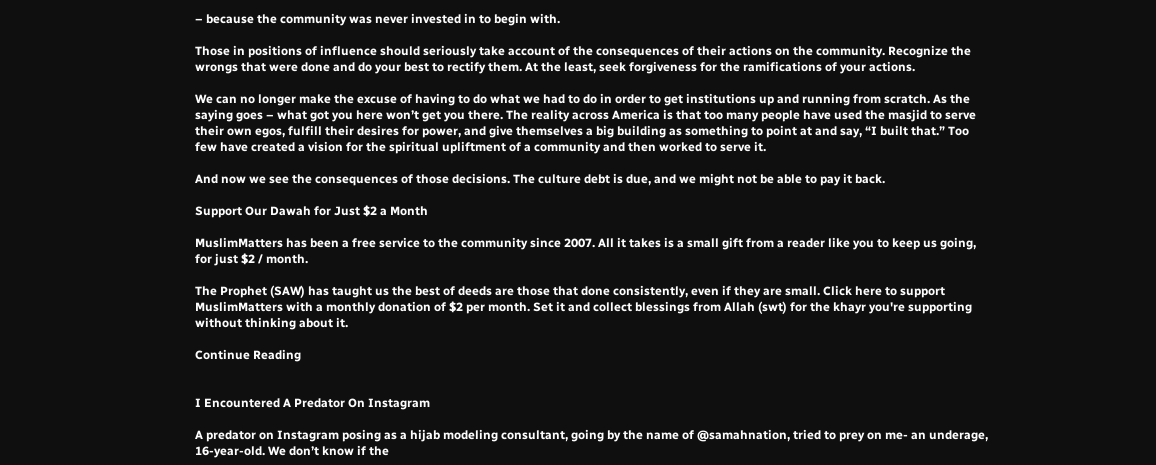– because the community was never invested in to begin with.

Those in positions of influence should seriously take account of the consequences of their actions on the community. Recognize the wrongs that were done and do your best to rectify them. At the least, seek forgiveness for the ramifications of your actions.

We can no longer make the excuse of having to do what we had to do in order to get institutions up and running from scratch. As the saying goes – what got you here won’t get you there. The reality across America is that too many people have used the masjid to serve their own egos, fulfill their desires for power, and give themselves a big building as something to point at and say, “I built that.” Too few have created a vision for the spiritual upliftment of a community and then worked to serve it.

And now we see the consequences of those decisions. The culture debt is due, and we might not be able to pay it back.

Support Our Dawah for Just $2 a Month

MuslimMatters has been a free service to the community since 2007. All it takes is a small gift from a reader like you to keep us going, for just $2 / month.

The Prophet (SAW) has taught us the best of deeds are those that done consistently, even if they are small. Click here to support MuslimMatters with a monthly donation of $2 per month. Set it and collect blessings from Allah (swt) for the khayr you're supporting without thinking about it.

Continue Reading


I Encountered A Predator On Instagram

A predator on Instagram posing as a hijab modeling consultant, going by the name of @samahnation, tried to prey on me- an underage, 16-year-old. We don’t know if the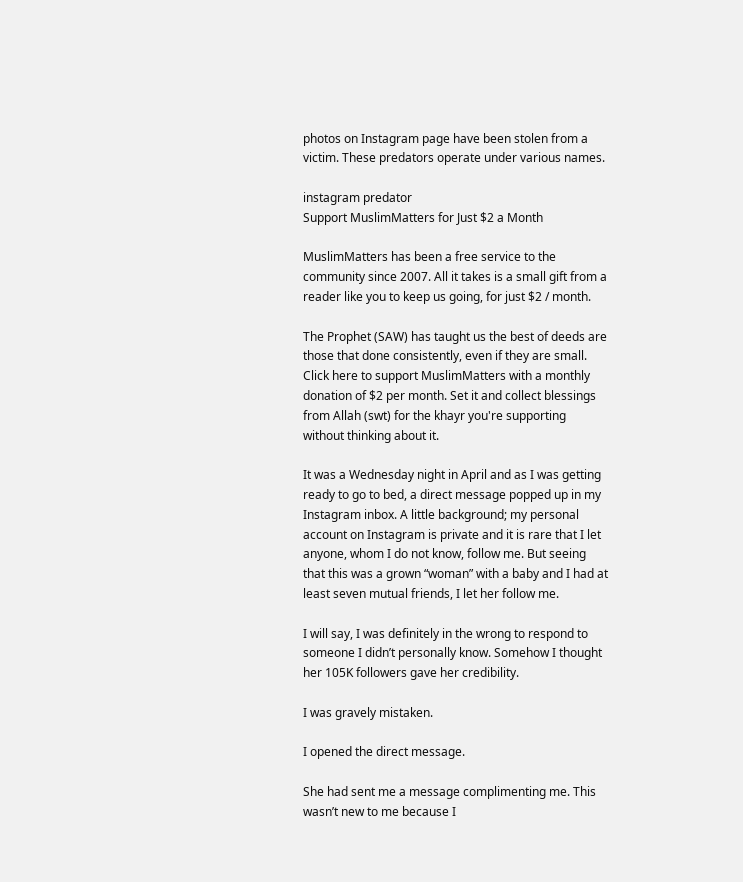photos on Instagram page have been stolen from a victim. These predators operate under various names.

instagram predator
Support MuslimMatters for Just $2 a Month

MuslimMatters has been a free service to the community since 2007. All it takes is a small gift from a reader like you to keep us going, for just $2 / month.

The Prophet (SAW) has taught us the best of deeds are those that done consistently, even if they are small. Click here to support MuslimMatters with a monthly donation of $2 per month. Set it and collect blessings from Allah (swt) for the khayr you're supporting without thinking about it.

It was a Wednesday night in April and as I was getting ready to go to bed, a direct message popped up in my Instagram inbox. A little background; my personal  account on Instagram is private and it is rare that I let anyone, whom I do not know, follow me. But seeing that this was a grown “woman” with a baby and I had at least seven mutual friends, I let her follow me.

I will say, I was definitely in the wrong to respond to someone I didn’t personally know. Somehow I thought her 105K followers gave her credibility.

I was gravely mistaken.

I opened the direct message.

She had sent me a message complimenting me. This wasn’t new to me because I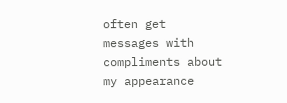often get messages with compliments about my appearance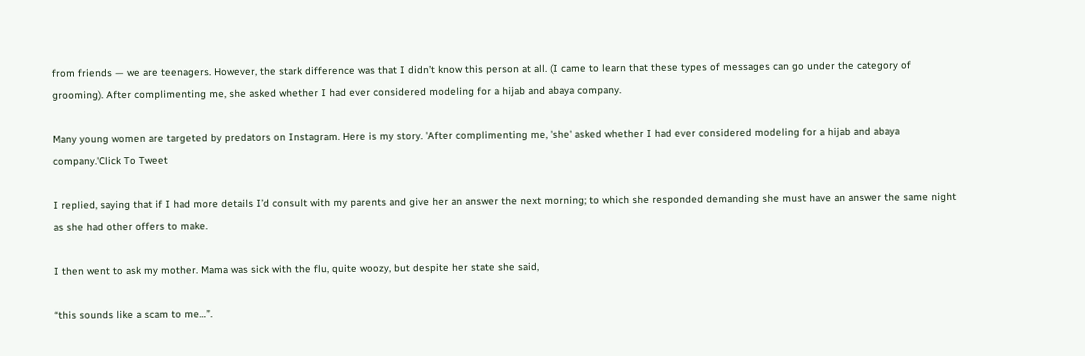from friends — we are teenagers. However, the stark difference was that I didn’t know this person at all. (I came to learn that these types of messages can go under the category of grooming). After complimenting me, she asked whether I had ever considered modeling for a hijab and abaya company.

Many young women are targeted by predators on Instagram. Here is my story. 'After complimenting me, 'she' asked whether I had ever considered modeling for a hijab and abaya company.'Click To Tweet

I replied, saying that if I had more details I’d consult with my parents and give her an answer the next morning; to which she responded demanding she must have an answer the same night as she had other offers to make.

I then went to ask my mother. Mama was sick with the flu, quite woozy, but despite her state she said,

“this sounds like a scam to me…”.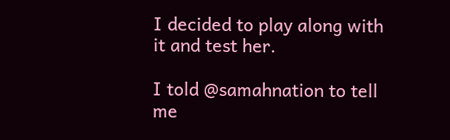I decided to play along with it and test her.

I told @samahnation to tell me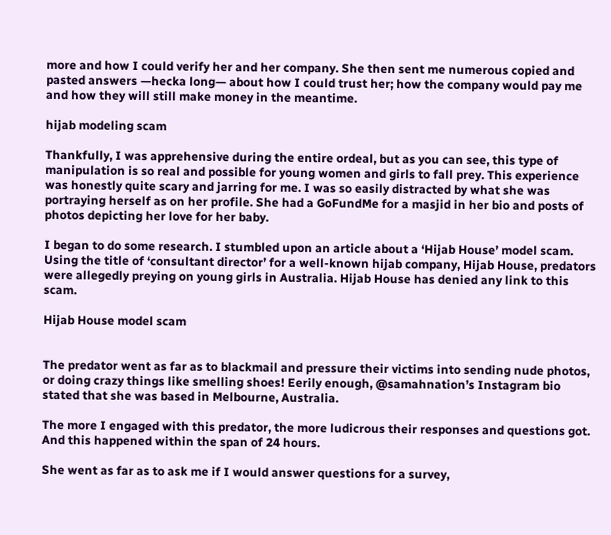more and how I could verify her and her company. She then sent me numerous copied and pasted answers —hecka long— about how I could trust her; how the company would pay me and how they will still make money in the meantime.

hijab modeling scam

Thankfully, I was apprehensive during the entire ordeal, but as you can see, this type of manipulation is so real and possible for young women and girls to fall prey. This experience was honestly quite scary and jarring for me. I was so easily distracted by what she was portraying herself as on her profile. She had a GoFundMe for a masjid in her bio and posts of photos depicting her love for her baby.

I began to do some research. I stumbled upon an article about a ‘Hijab House’ model scam. Using the title of ‘consultant director’ for a well-known hijab company, Hijab House, predators were allegedly preying on young girls in Australia. Hijab House has denied any link to this scam.

Hijab House model scam


The predator went as far as to blackmail and pressure their victims into sending nude photos, or doing crazy things like smelling shoes! Eerily enough, @samahnation’s Instagram bio stated that she was based in Melbourne, Australia.

The more I engaged with this predator, the more ludicrous their responses and questions got. And this happened within the span of 24 hours.

She went as far as to ask me if I would answer questions for a survey,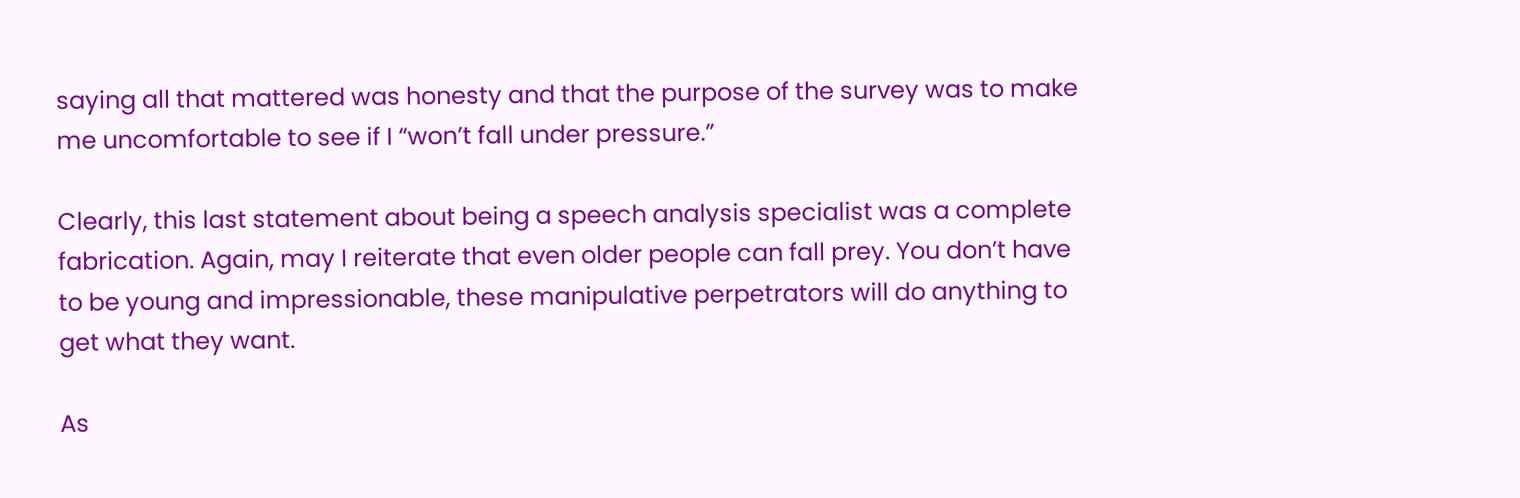saying all that mattered was honesty and that the purpose of the survey was to make me uncomfortable to see if I “won’t fall under pressure.”

Clearly, this last statement about being a speech analysis specialist was a complete fabrication. Again, may I reiterate that even older people can fall prey. You don’t have to be young and impressionable, these manipulative perpetrators will do anything to get what they want.

As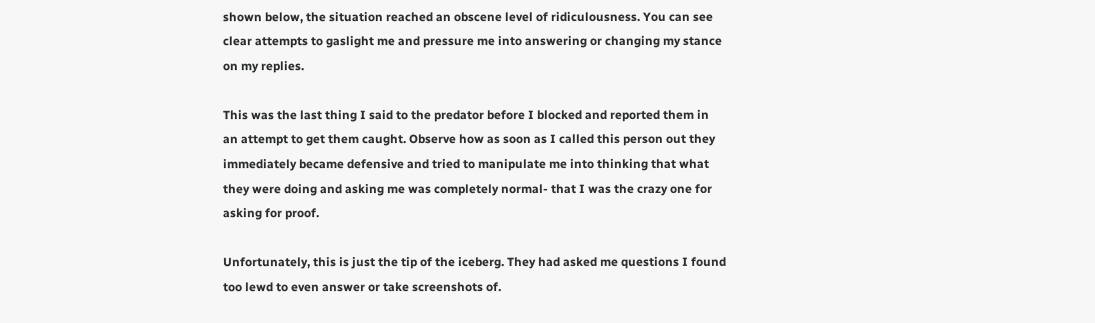shown below, the situation reached an obscene level of ridiculousness. You can see clear attempts to gaslight me and pressure me into answering or changing my stance on my replies.

This was the last thing I said to the predator before I blocked and reported them in an attempt to get them caught. Observe how as soon as I called this person out they immediately became defensive and tried to manipulate me into thinking that what they were doing and asking me was completely normal- that I was the crazy one for asking for proof.

Unfortunately, this is just the tip of the iceberg. They had asked me questions I found too lewd to even answer or take screenshots of.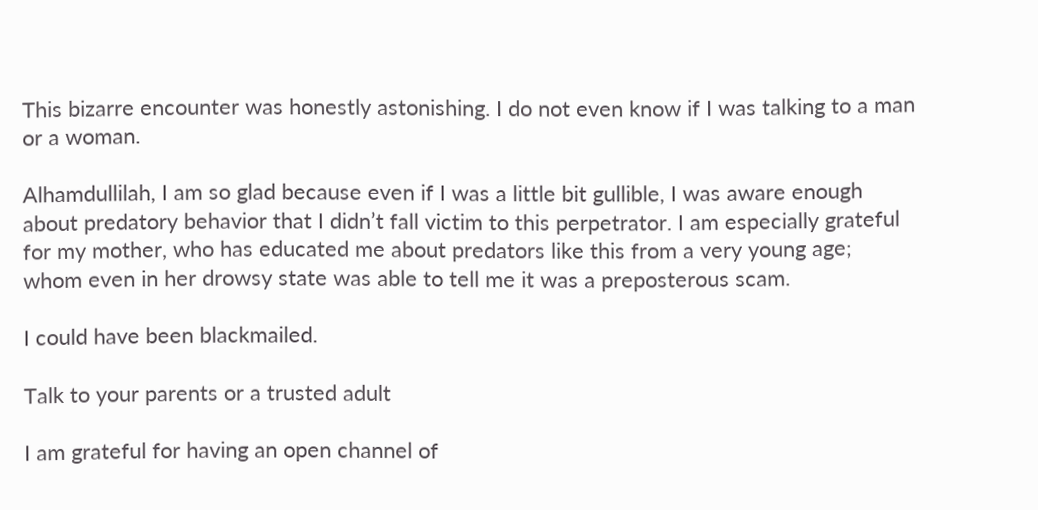This bizarre encounter was honestly astonishing. I do not even know if I was talking to a man or a woman.

Alhamdullilah, I am so glad because even if I was a little bit gullible, I was aware enough about predatory behavior that I didn’t fall victim to this perpetrator. I am especially grateful for my mother, who has educated me about predators like this from a very young age; whom even in her drowsy state was able to tell me it was a preposterous scam.

I could have been blackmailed.

Talk to your parents or a trusted adult

I am grateful for having an open channel of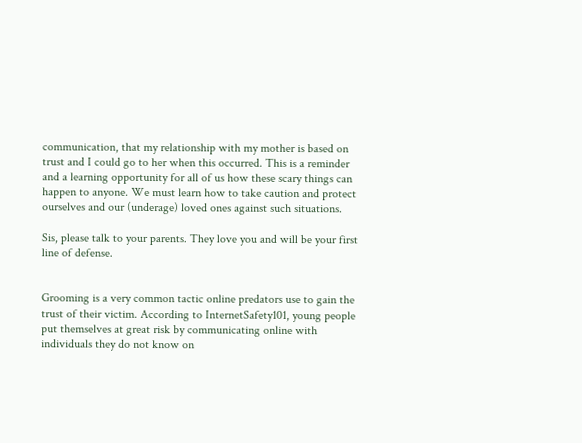communication, that my relationship with my mother is based on trust and I could go to her when this occurred. This is a reminder and a learning opportunity for all of us how these scary things can happen to anyone. We must learn how to take caution and protect ourselves and our (underage) loved ones against such situations.

Sis, please talk to your parents. They love you and will be your first line of defense.


Grooming is a very common tactic online predators use to gain the trust of their victim. According to InternetSafety101, young people put themselves at great risk by communicating online with individuals they do not know on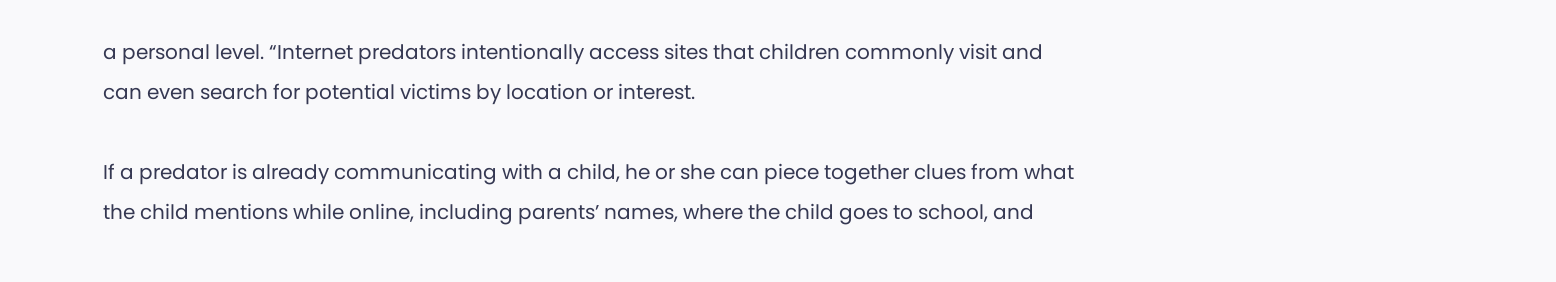a personal level. “Internet predators intentionally access sites that children commonly visit and can even search for potential victims by location or interest.

If a predator is already communicating with a child, he or she can piece together clues from what the child mentions while online, including parents’ names, where the child goes to school, and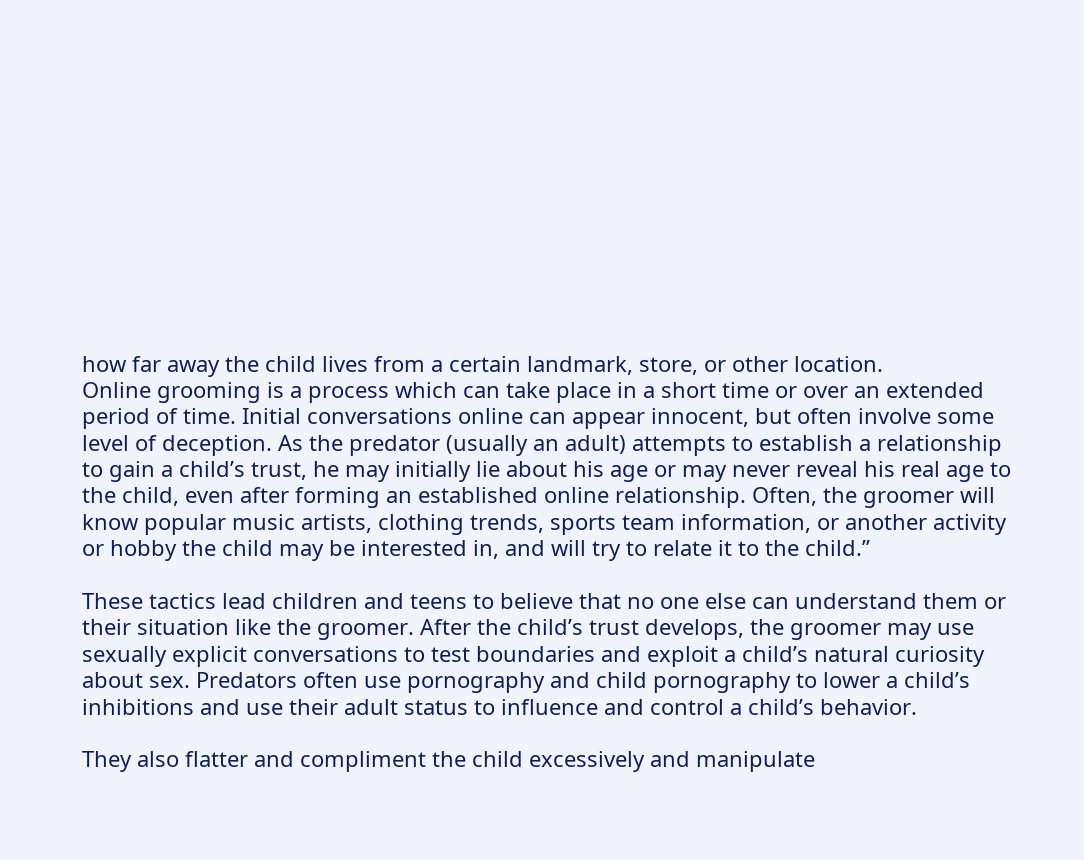how far away the child lives from a certain landmark, store, or other location.
Online grooming is a process which can take place in a short time or over an extended period of time. Initial conversations online can appear innocent, but often involve some level of deception. As the predator (usually an adult) attempts to establish a relationship to gain a child’s trust, he may initially lie about his age or may never reveal his real age to the child, even after forming an established online relationship. Often, the groomer will know popular music artists, clothing trends, sports team information, or another activity or hobby the child may be interested in, and will try to relate it to the child.”

These tactics lead children and teens to believe that no one else can understand them or their situation like the groomer. After the child’s trust develops, the groomer may use sexually explicit conversations to test boundaries and exploit a child’s natural curiosity about sex. Predators often use pornography and child pornography to lower a child’s inhibitions and use their adult status to influence and control a child’s behavior.

They also flatter and compliment the child excessively and manipulate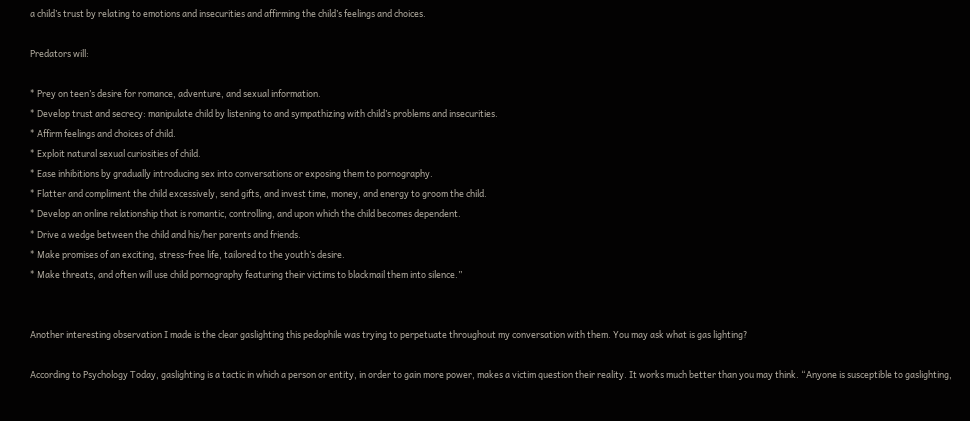a child’s trust by relating to emotions and insecurities and affirming the child’s feelings and choices.

Predators will:

* Prey on teen’s desire for romance, adventure, and sexual information.
* Develop trust and secrecy: manipulate child by listening to and sympathizing with child’s problems and insecurities.
* Affirm feelings and choices of child.
* Exploit natural sexual curiosities of child.
* Ease inhibitions by gradually introducing sex into conversations or exposing them to pornography.
* Flatter and compliment the child excessively, send gifts, and invest time, money, and energy to groom the child.
* Develop an online relationship that is romantic, controlling, and upon which the child becomes dependent.
* Drive a wedge between the child and his/her parents and friends.
* Make promises of an exciting, stress-free life, tailored to the youth’s desire.
* Make threats, and often will use child pornography featuring their victims to blackmail them into silence.”


Another interesting observation I made is the clear gaslighting this pedophile was trying to perpetuate throughout my conversation with them. You may ask what is gas lighting?

According to Psychology Today, gaslighting is a tactic in which a person or entity, in order to gain more power, makes a victim question their reality. It works much better than you may think. “Anyone is susceptible to gaslighting,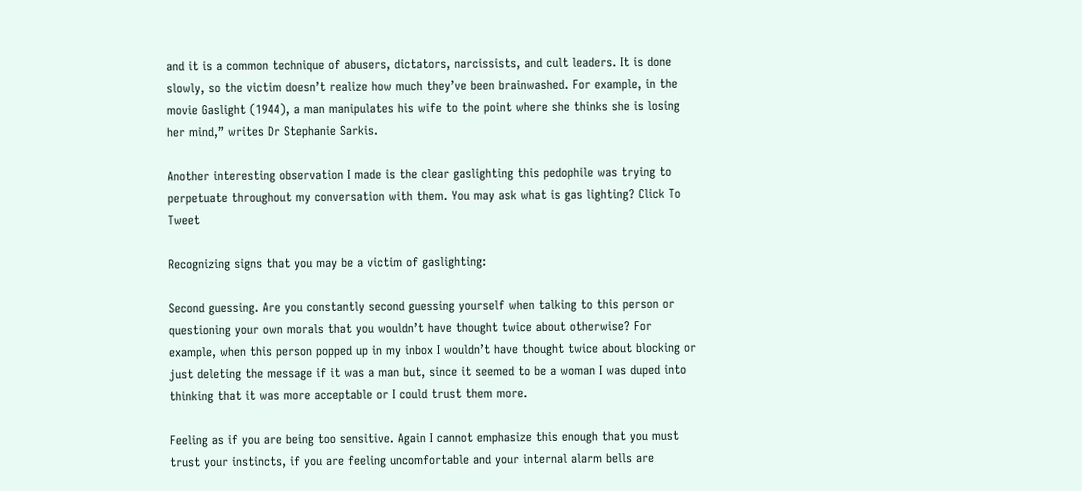and it is a common technique of abusers, dictators, narcissists, and cult leaders. It is done slowly, so the victim doesn’t realize how much they’ve been brainwashed. For example, in the movie Gaslight (1944), a man manipulates his wife to the point where she thinks she is losing her mind,” writes Dr Stephanie Sarkis.

Another interesting observation I made is the clear gaslighting this pedophile was trying to perpetuate throughout my conversation with them. You may ask what is gas lighting? Click To Tweet

Recognizing signs that you may be a victim of gaslighting:

Second guessing. Are you constantly second guessing yourself when talking to this person or questioning your own morals that you wouldn’t have thought twice about otherwise? For example, when this person popped up in my inbox I wouldn’t have thought twice about blocking or just deleting the message if it was a man but, since it seemed to be a woman I was duped into thinking that it was more acceptable or I could trust them more.

Feeling as if you are being too sensitive. Again I cannot emphasize this enough that you must trust your instincts, if you are feeling uncomfortable and your internal alarm bells are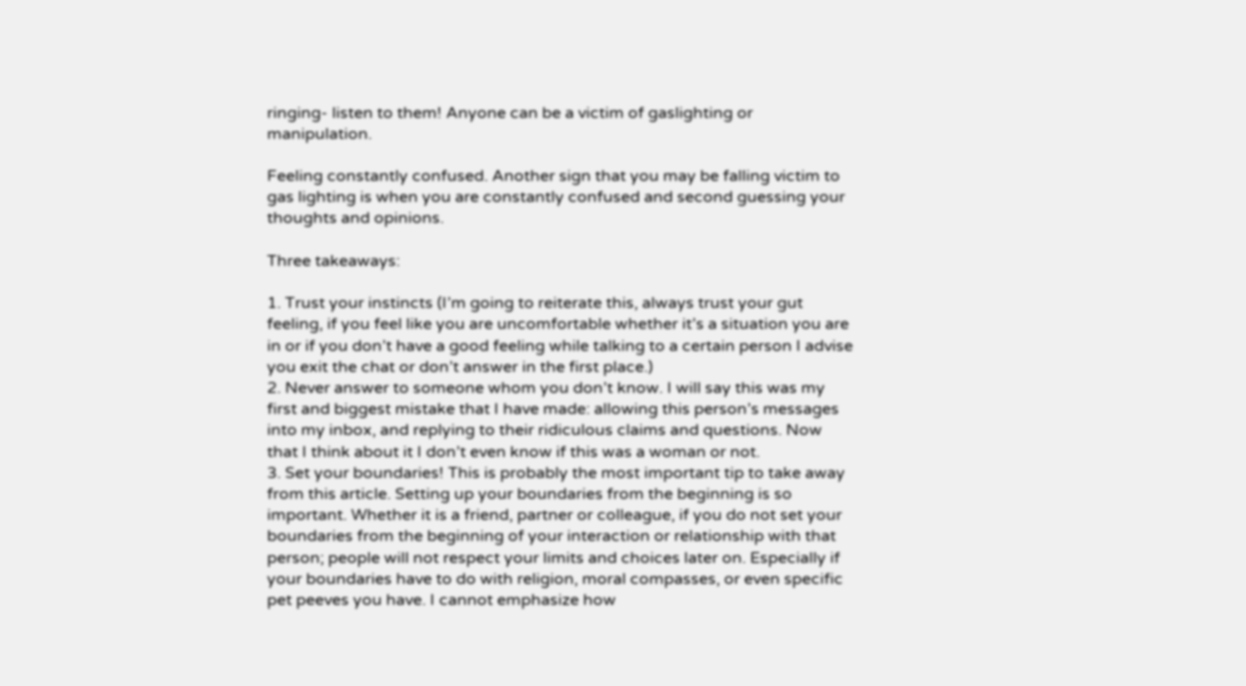ringing- listen to them! Anyone can be a victim of gaslighting or manipulation.

Feeling constantly confused. Another sign that you may be falling victim to gas lighting is when you are constantly confused and second guessing your thoughts and opinions.

Three takeaways:

1. Trust your instincts (I’m going to reiterate this, always trust your gut feeling, if you feel like you are uncomfortable whether it’s a situation you are in or if you don’t have a good feeling while talking to a certain person I advise you exit the chat or don’t answer in the first place.)
2. Never answer to someone whom you don’t know. I will say this was my first and biggest mistake that I have made: allowing this person’s messages into my inbox, and replying to their ridiculous claims and questions. Now that I think about it I don’t even know if this was a woman or not.
3. Set your boundaries! This is probably the most important tip to take away from this article. Setting up your boundaries from the beginning is so important. Whether it is a friend, partner or colleague, if you do not set your boundaries from the beginning of your interaction or relationship with that person; people will not respect your limits and choices later on. Especially if your boundaries have to do with religion, moral compasses, or even specific pet peeves you have. I cannot emphasize how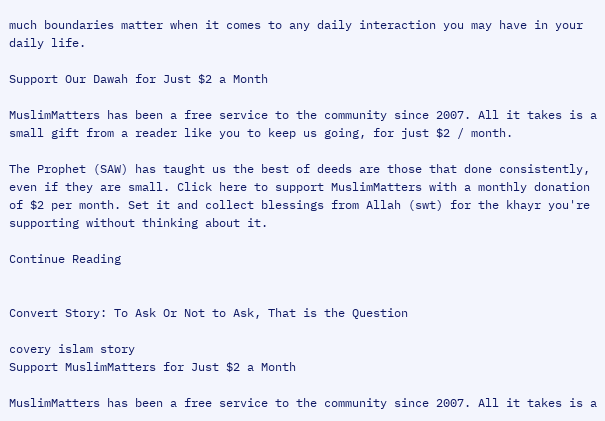much boundaries matter when it comes to any daily interaction you may have in your daily life.

Support Our Dawah for Just $2 a Month

MuslimMatters has been a free service to the community since 2007. All it takes is a small gift from a reader like you to keep us going, for just $2 / month.

The Prophet (SAW) has taught us the best of deeds are those that done consistently, even if they are small. Click here to support MuslimMatters with a monthly donation of $2 per month. Set it and collect blessings from Allah (swt) for the khayr you're supporting without thinking about it.

Continue Reading


Convert Story: To Ask Or Not to Ask, That is the Question

covery islam story
Support MuslimMatters for Just $2 a Month

MuslimMatters has been a free service to the community since 2007. All it takes is a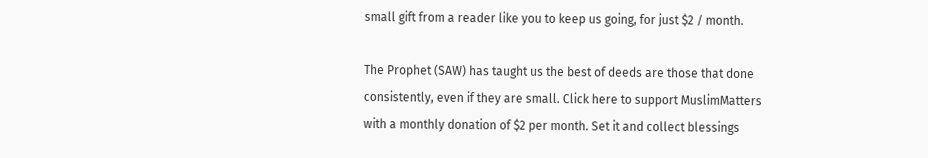small gift from a reader like you to keep us going, for just $2 / month.

The Prophet (SAW) has taught us the best of deeds are those that done consistently, even if they are small. Click here to support MuslimMatters with a monthly donation of $2 per month. Set it and collect blessings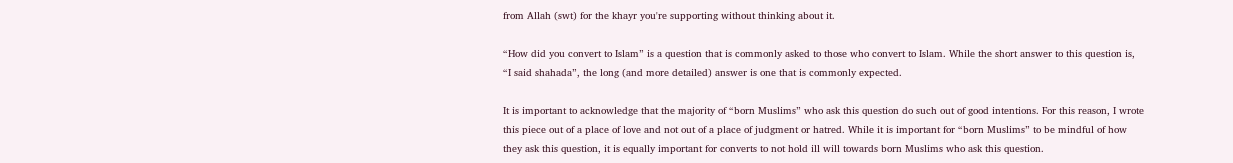from Allah (swt) for the khayr you're supporting without thinking about it.

“How did you convert to Islam” is a question that is commonly asked to those who convert to Islam. While the short answer to this question is, “I said shahada”, the long (and more detailed) answer is one that is commonly expected.

It is important to acknowledge that the majority of “born Muslims” who ask this question do such out of good intentions. For this reason, I wrote this piece out of a place of love and not out of a place of judgment or hatred. While it is important for “born Muslims” to be mindful of how they ask this question, it is equally important for converts to not hold ill will towards born Muslims who ask this question.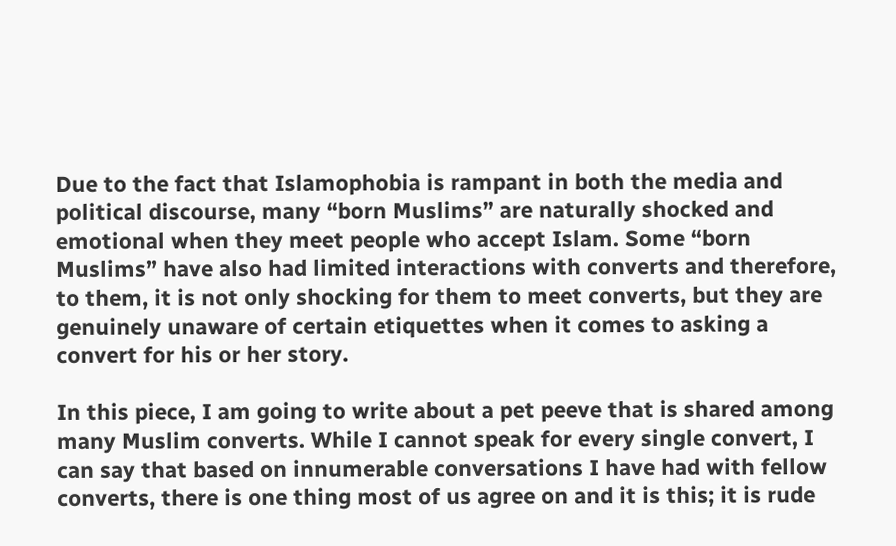Due to the fact that Islamophobia is rampant in both the media and political discourse, many “born Muslims” are naturally shocked and emotional when they meet people who accept Islam. Some “born Muslims” have also had limited interactions with converts and therefore, to them, it is not only shocking for them to meet converts, but they are genuinely unaware of certain etiquettes when it comes to asking a convert for his or her story.

In this piece, I am going to write about a pet peeve that is shared among many Muslim converts. While I cannot speak for every single convert, I can say that based on innumerable conversations I have had with fellow converts, there is one thing most of us agree on and it is this; it is rude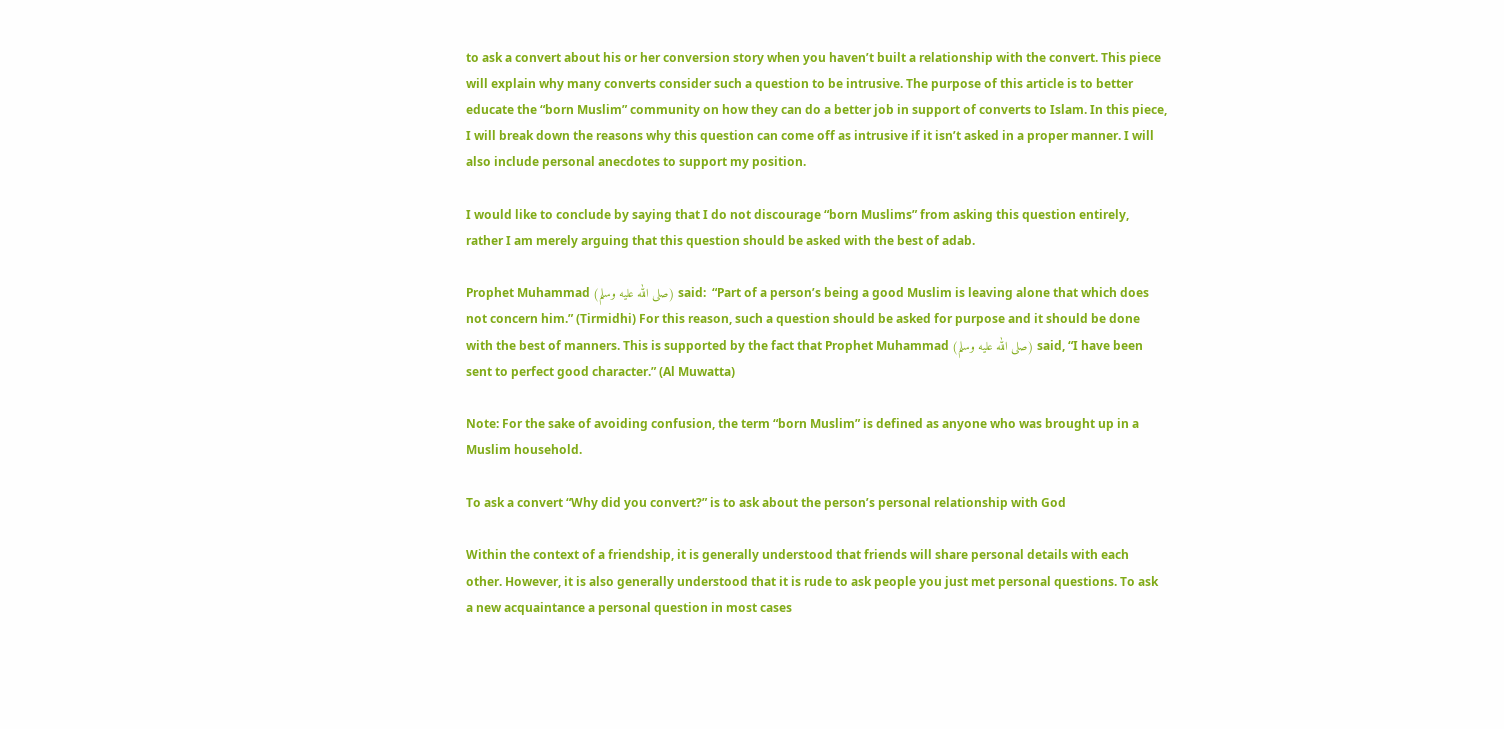to ask a convert about his or her conversion story when you haven’t built a relationship with the convert. This piece will explain why many converts consider such a question to be intrusive. The purpose of this article is to better educate the “born Muslim” community on how they can do a better job in support of converts to Islam. In this piece, I will break down the reasons why this question can come off as intrusive if it isn’t asked in a proper manner. I will also include personal anecdotes to support my position.

I would like to conclude by saying that I do not discourage “born Muslims” from asking this question entirely, rather I am merely arguing that this question should be asked with the best of adab.

Prophet Muhammad (صلى الله عليه وسلم) said:  “Part of a person’s being a good Muslim is leaving alone that which does not concern him.” (Tirmidhi) For this reason, such a question should be asked for purpose and it should be done with the best of manners. This is supported by the fact that Prophet Muhammad (صلى الله عليه وسلم) said, “I have been sent to perfect good character.” (Al Muwatta)

Note: For the sake of avoiding confusion, the term “born Muslim” is defined as anyone who was brought up in a Muslim household.

To ask a convert “Why did you convert?” is to ask about the person’s personal relationship with God

Within the context of a friendship, it is generally understood that friends will share personal details with each other. However, it is also generally understood that it is rude to ask people you just met personal questions. To ask a new acquaintance a personal question in most cases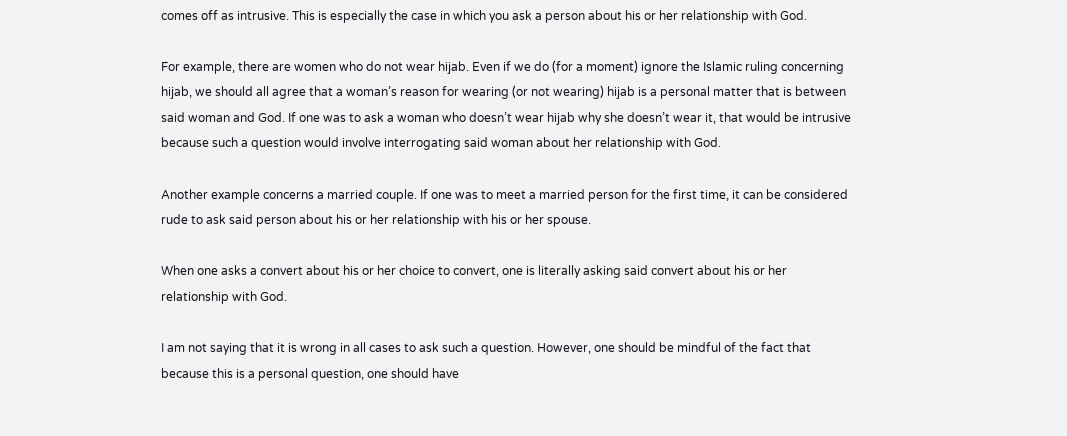comes off as intrusive. This is especially the case in which you ask a person about his or her relationship with God.

For example, there are women who do not wear hijab. Even if we do (for a moment) ignore the Islamic ruling concerning hijab, we should all agree that a woman’s reason for wearing (or not wearing) hijab is a personal matter that is between said woman and God. If one was to ask a woman who doesn’t wear hijab why she doesn’t wear it, that would be intrusive because such a question would involve interrogating said woman about her relationship with God.

Another example concerns a married couple. If one was to meet a married person for the first time, it can be considered rude to ask said person about his or her relationship with his or her spouse.

When one asks a convert about his or her choice to convert, one is literally asking said convert about his or her relationship with God.

I am not saying that it is wrong in all cases to ask such a question. However, one should be mindful of the fact that because this is a personal question, one should have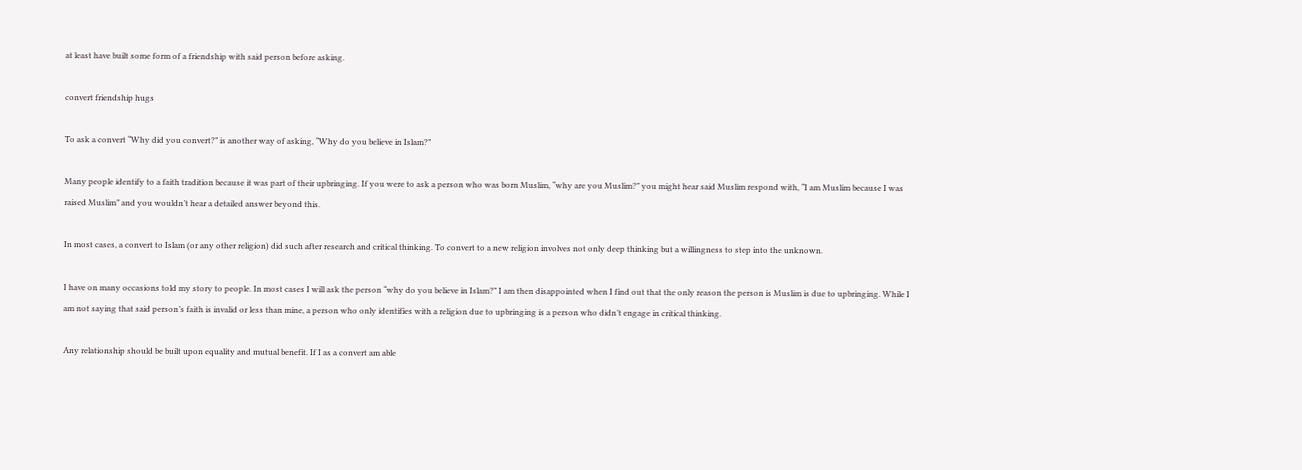at least have built some form of a friendship with said person before asking.

convert friendship hugs

To ask a convert “Why did you convert?” is another way of asking, “Why do you believe in Islam?”

Many people identify to a faith tradition because it was part of their upbringing. If you were to ask a person who was born Muslim, “why are you Muslim?” you might hear said Muslim respond with, “I am Muslim because I was raised Muslim” and you wouldn’t hear a detailed answer beyond this.

In most cases, a convert to Islam (or any other religion) did such after research and critical thinking. To convert to a new religion involves not only deep thinking but a willingness to step into the unknown.

I have on many occasions told my story to people. In most cases I will ask the person “why do you believe in Islam?” I am then disappointed when I find out that the only reason the person is Muslim is due to upbringing. While I am not saying that said person’s faith is invalid or less than mine, a person who only identifies with a religion due to upbringing is a person who didn’t engage in critical thinking.

Any relationship should be built upon equality and mutual benefit. If I as a convert am able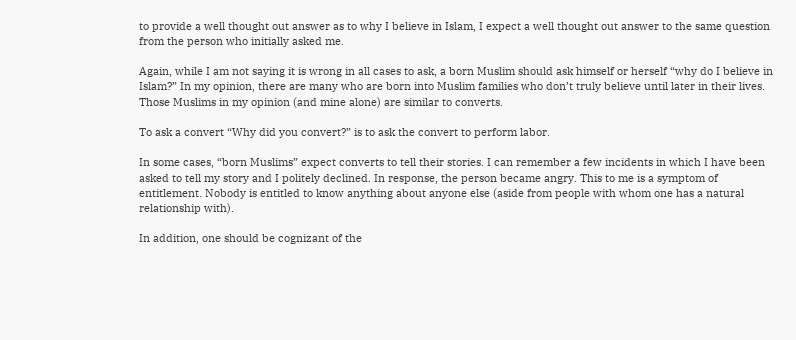to provide a well thought out answer as to why I believe in Islam, I expect a well thought out answer to the same question from the person who initially asked me.

Again, while I am not saying it is wrong in all cases to ask, a born Muslim should ask himself or herself “why do I believe in Islam?” In my opinion, there are many who are born into Muslim families who don’t truly believe until later in their lives. Those Muslims in my opinion (and mine alone) are similar to converts.

To ask a convert “Why did you convert?” is to ask the convert to perform labor.

In some cases, “born Muslims” expect converts to tell their stories. I can remember a few incidents in which I have been asked to tell my story and I politely declined. In response, the person became angry. This to me is a symptom of entitlement. Nobody is entitled to know anything about anyone else (aside from people with whom one has a natural relationship with).

In addition, one should be cognizant of the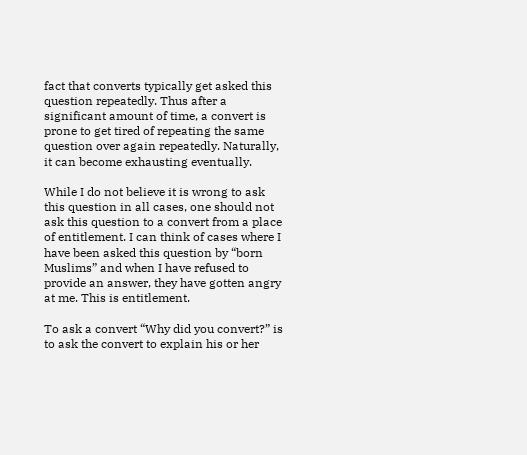fact that converts typically get asked this question repeatedly. Thus after a significant amount of time, a convert is prone to get tired of repeating the same question over again repeatedly. Naturally, it can become exhausting eventually.

While I do not believe it is wrong to ask this question in all cases, one should not ask this question to a convert from a place of entitlement. I can think of cases where I have been asked this question by “born Muslims” and when I have refused to provide an answer, they have gotten angry at me. This is entitlement.

To ask a convert “Why did you convert?” is to ask the convert to explain his or her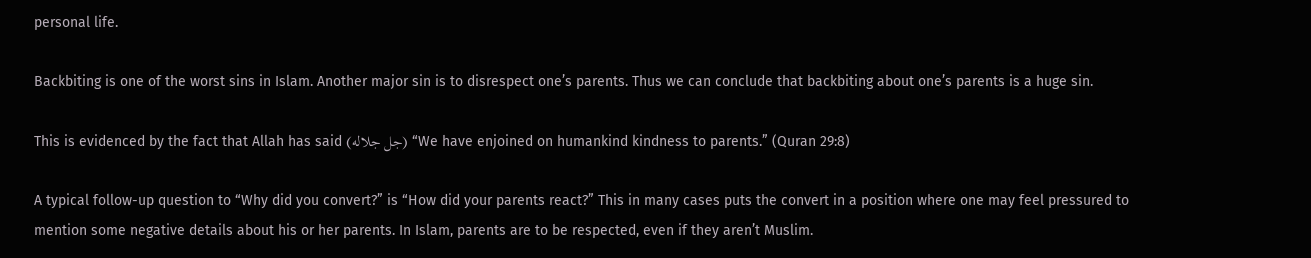personal life.

Backbiting is one of the worst sins in Islam. Another major sin is to disrespect one’s parents. Thus we can conclude that backbiting about one’s parents is a huge sin.

This is evidenced by the fact that Allah has said (جل جلاله) “We have enjoined on humankind kindness to parents.” (Quran 29:8)

A typical follow-up question to “Why did you convert?” is “How did your parents react?” This in many cases puts the convert in a position where one may feel pressured to mention some negative details about his or her parents. In Islam, parents are to be respected, even if they aren’t Muslim.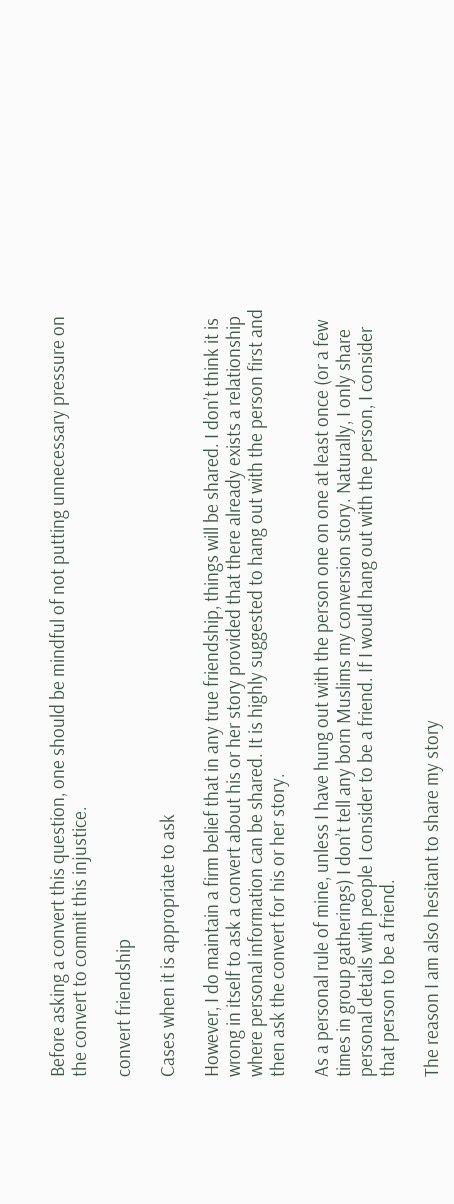Before asking a convert this question, one should be mindful of not putting unnecessary pressure on the convert to commit this injustice.

convert friendship

Cases when it is appropriate to ask

However, I do maintain a firm belief that in any true friendship, things will be shared. I don’t think it is wrong in itself to ask a convert about his or her story provided that there already exists a relationship where personal information can be shared. It is highly suggested to hang out with the person first and then ask the convert for his or her story.

As a personal rule of mine, unless I have hung out with the person one on one at least once (or a few times in group gatherings) I don’t tell any born Muslims my conversion story. Naturally, I only share personal details with people I consider to be a friend. If I would hang out with the person, I consider that person to be a friend.

The reason I am also hesitant to share my story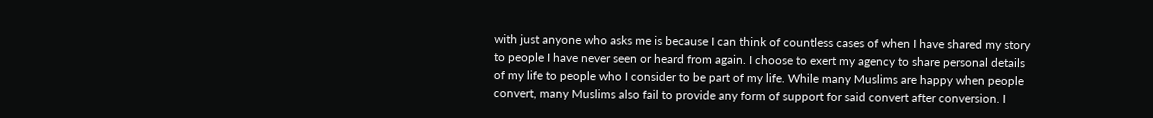with just anyone who asks me is because I can think of countless cases of when I have shared my story to people I have never seen or heard from again. I choose to exert my agency to share personal details of my life to people who I consider to be part of my life. While many Muslims are happy when people convert, many Muslims also fail to provide any form of support for said convert after conversion. I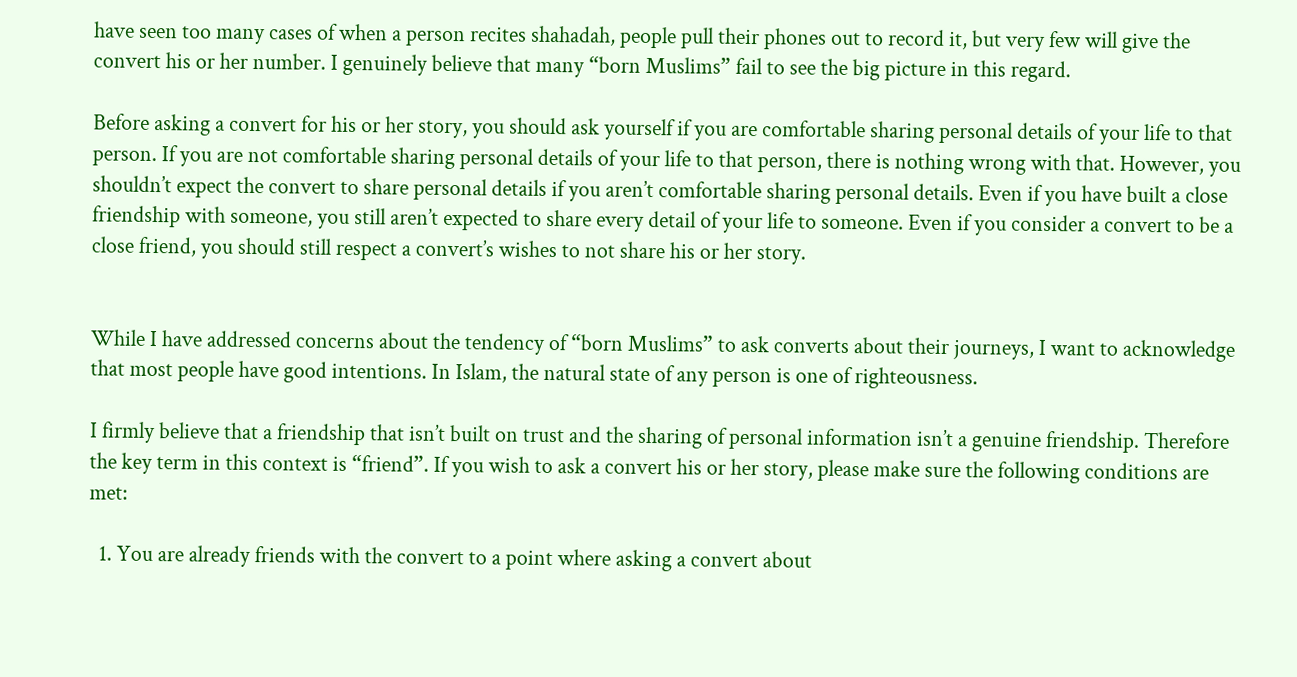have seen too many cases of when a person recites shahadah, people pull their phones out to record it, but very few will give the convert his or her number. I genuinely believe that many “born Muslims” fail to see the big picture in this regard.

Before asking a convert for his or her story, you should ask yourself if you are comfortable sharing personal details of your life to that person. If you are not comfortable sharing personal details of your life to that person, there is nothing wrong with that. However, you shouldn’t expect the convert to share personal details if you aren’t comfortable sharing personal details. Even if you have built a close friendship with someone, you still aren’t expected to share every detail of your life to someone. Even if you consider a convert to be a close friend, you should still respect a convert’s wishes to not share his or her story.


While I have addressed concerns about the tendency of “born Muslims” to ask converts about their journeys, I want to acknowledge that most people have good intentions. In Islam, the natural state of any person is one of righteousness.

I firmly believe that a friendship that isn’t built on trust and the sharing of personal information isn’t a genuine friendship. Therefore the key term in this context is “friend”. If you wish to ask a convert his or her story, please make sure the following conditions are met:

  1. You are already friends with the convert to a point where asking a convert about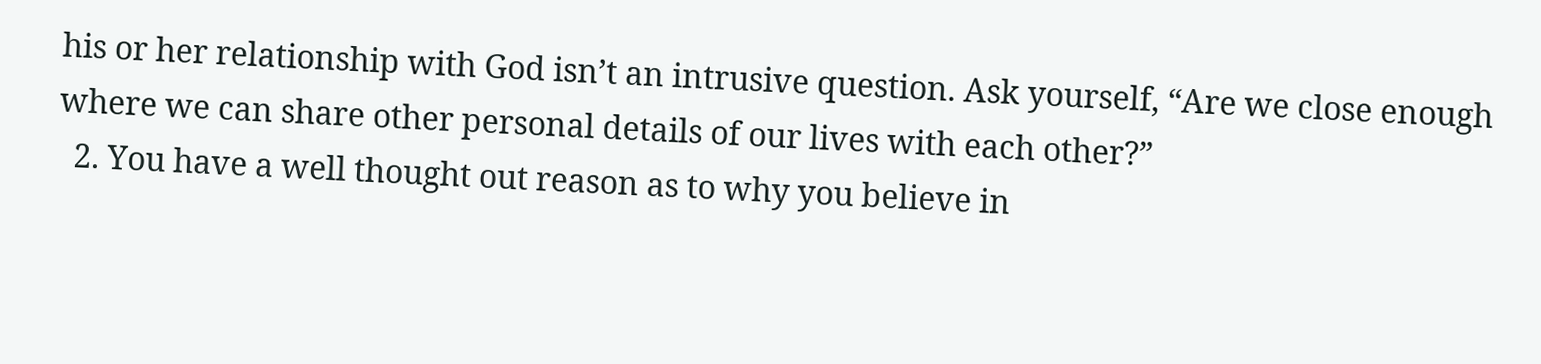his or her relationship with God isn’t an intrusive question. Ask yourself, “Are we close enough where we can share other personal details of our lives with each other?”
  2. You have a well thought out reason as to why you believe in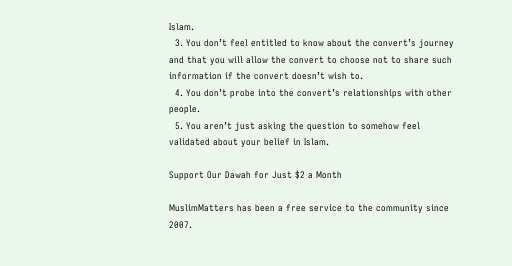Islam.
  3. You don’t feel entitled to know about the convert’s journey and that you will allow the convert to choose not to share such information if the convert doesn’t wish to.
  4. You don’t probe into the convert’s relationships with other people.
  5. You aren’t just asking the question to somehow feel validated about your belief in Islam.

Support Our Dawah for Just $2 a Month

MuslimMatters has been a free service to the community since 2007.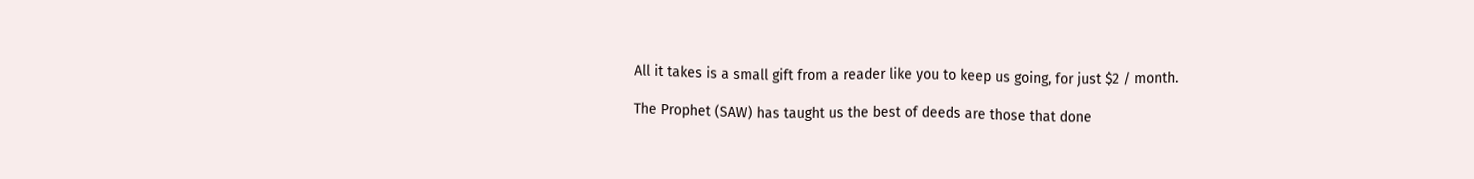All it takes is a small gift from a reader like you to keep us going, for just $2 / month.

The Prophet (SAW) has taught us the best of deeds are those that done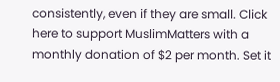consistently, even if they are small. Click here to support MuslimMatters with a monthly donation of $2 per month. Set it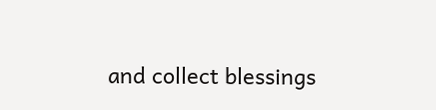and collect blessings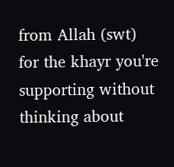from Allah (swt) for the khayr you're supporting without thinking about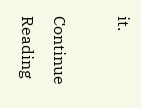it.

Continue Reading